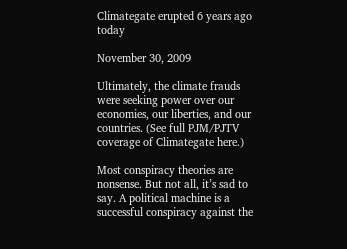Climategate erupted 6 years ago today

November 30, 2009

Ultimately, the climate frauds were seeking power over our economies, our liberties, and our countries. (See full PJM/PJTV coverage of Climategate here.)

Most conspiracy theories are nonsense. But not all, it’s sad to say. A political machine is a successful conspiracy against the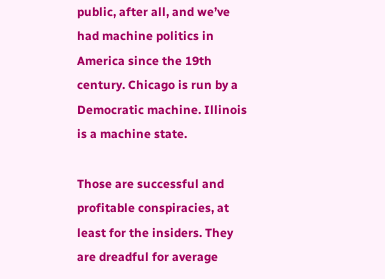public, after all, and we’ve had machine politics in America since the 19th century. Chicago is run by a Democratic machine. Illinois is a machine state.

Those are successful and profitable conspiracies, at least for the insiders. They are dreadful for average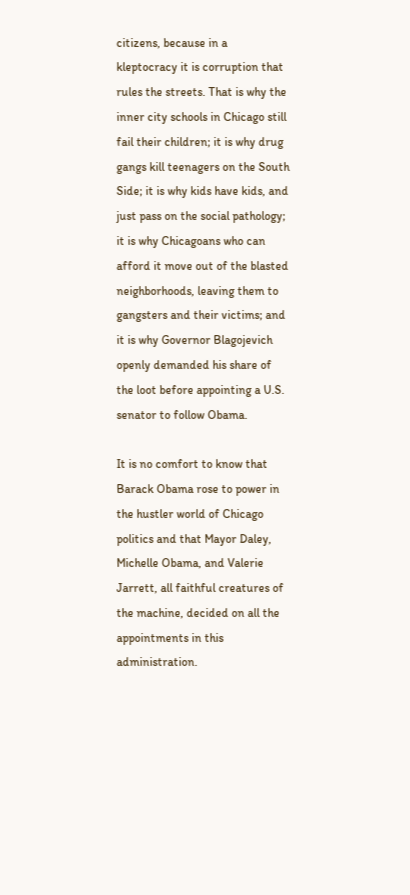citizens, because in a kleptocracy it is corruption that rules the streets. That is why the inner city schools in Chicago still fail their children; it is why drug gangs kill teenagers on the South Side; it is why kids have kids, and just pass on the social pathology; it is why Chicagoans who can afford it move out of the blasted neighborhoods, leaving them to gangsters and their victims; and it is why Governor Blagojevich openly demanded his share of the loot before appointing a U.S. senator to follow Obama.

It is no comfort to know that Barack Obama rose to power in the hustler world of Chicago politics and that Mayor Daley, Michelle Obama, and Valerie Jarrett, all faithful creatures of the machine, decided on all the appointments in this administration.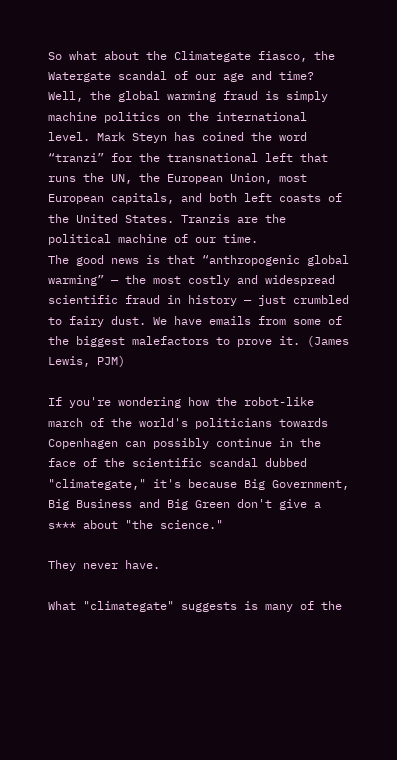So what about the Climategate fiasco, the Watergate scandal of our age and time? Well, the global warming fraud is simply machine politics on the international level. Mark Steyn has coined the word “tranzi” for the transnational left that runs the UN, the European Union, most European capitals, and both left coasts of the United States. Tranzis are the political machine of our time.
The good news is that “anthropogenic global warming” — the most costly and widespread scientific fraud in history — just crumbled to fairy dust. We have emails from some of the biggest malefactors to prove it. (James Lewis, PJM)

If you're wondering how the robot-like march of the world's politicians towards Copenhagen can possibly continue in the face of the scientific scandal dubbed "climategate," it's because Big Government, Big Business and Big Green don't give a s*** about "the science."

They never have.

What "climategate" suggests is many of the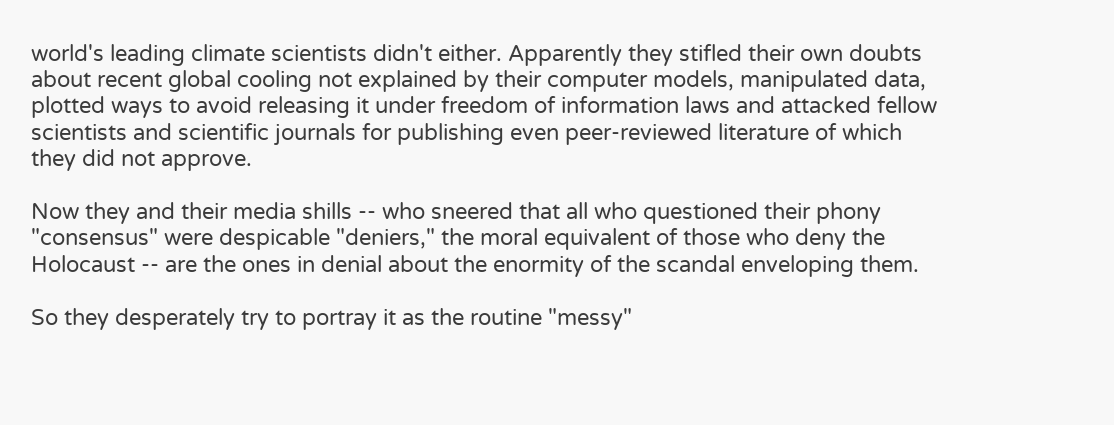world's leading climate scientists didn't either. Apparently they stifled their own doubts about recent global cooling not explained by their computer models, manipulated data, plotted ways to avoid releasing it under freedom of information laws and attacked fellow scientists and scientific journals for publishing even peer-reviewed literature of which they did not approve.

Now they and their media shills -- who sneered that all who questioned their phony "consensus" were despicable "deniers," the moral equivalent of those who deny the Holocaust -- are the ones in denial about the enormity of the scandal enveloping them.

So they desperately try to portray it as the routine "messy"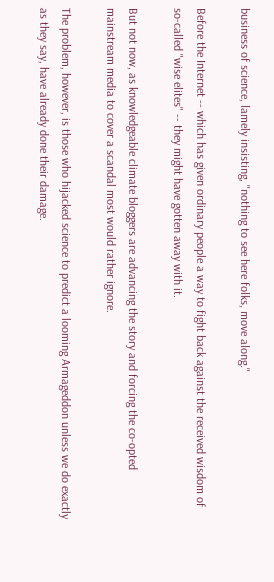business of science, lamely insisting, "nothing to see here folks, move along."

Before the Internet -- which has given ordinary people a way to fight back against the received wisdom of so-called "wise elites" -- they might have gotten away with it.

But not now, as knowledgeable climate bloggers are advancing the story and forcing the co-opted mainstream media to cover a scandal most would rather ignore.

The problem, however, is those who hijacked science to predict a looming Armageddon unless we do exactly as they say, have already done their damage.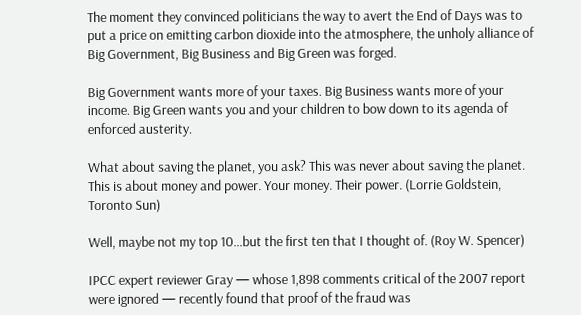The moment they convinced politicians the way to avert the End of Days was to put a price on emitting carbon dioxide into the atmosphere, the unholy alliance of Big Government, Big Business and Big Green was forged.

Big Government wants more of your taxes. Big Business wants more of your income. Big Green wants you and your children to bow down to its agenda of enforced austerity.

What about saving the planet, you ask? This was never about saving the planet. This is about money and power. Your money. Their power. (Lorrie Goldstein, Toronto Sun)

Well, maybe not my top 10…but the first ten that I thought of. (Roy W. Spencer)

IPCC expert reviewer Gray — whose 1,898 comments critical of the 2007 report were ignored — recently found that proof of the fraud was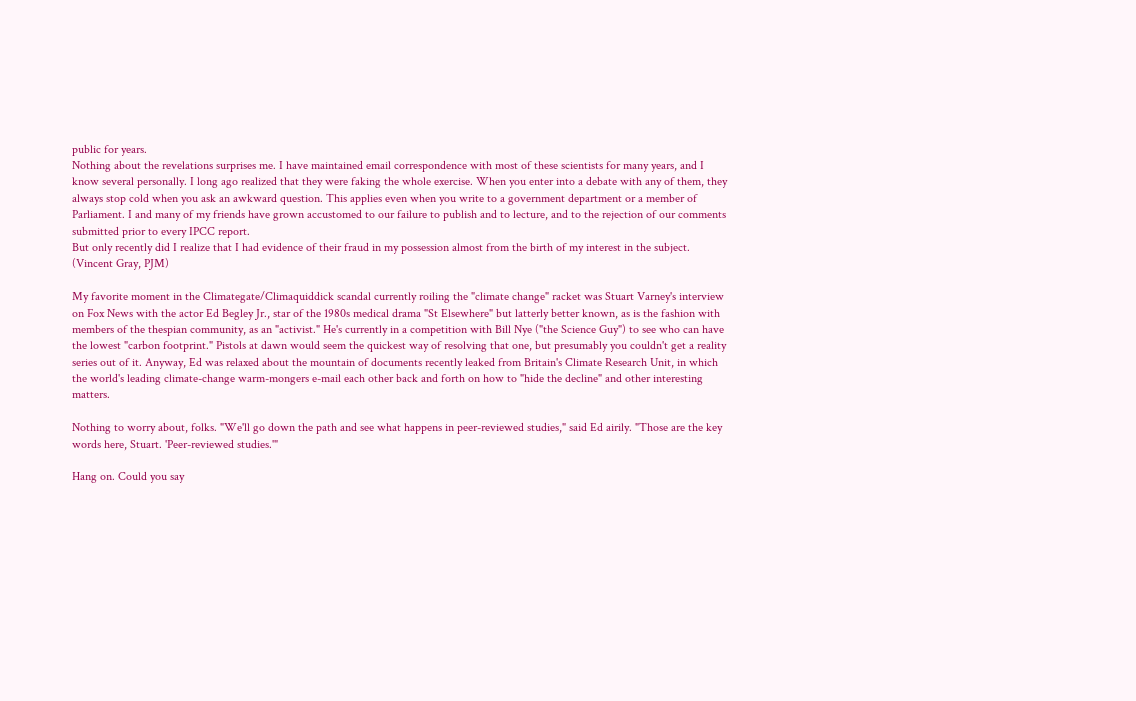public for years.
Nothing about the revelations surprises me. I have maintained email correspondence with most of these scientists for many years, and I know several personally. I long ago realized that they were faking the whole exercise. When you enter into a debate with any of them, they always stop cold when you ask an awkward question. This applies even when you write to a government department or a member of Parliament. I and many of my friends have grown accustomed to our failure to publish and to lecture, and to the rejection of our comments submitted prior to every IPCC report.
But only recently did I realize that I had evidence of their fraud in my possession almost from the birth of my interest in the subject. (Vincent Gray, PJM)

My favorite moment in the Climategate/Climaquiddick scandal currently roiling the "climate change" racket was Stuart Varney's interview on Fox News with the actor Ed Begley Jr., star of the 1980s medical drama "St Elsewhere" but latterly better known, as is the fashion with members of the thespian community, as an "activist." He's currently in a competition with Bill Nye ("the Science Guy") to see who can have the lowest "carbon footprint." Pistols at dawn would seem the quickest way of resolving that one, but presumably you couldn't get a reality series out of it. Anyway, Ed was relaxed about the mountain of documents recently leaked from Britain's Climate Research Unit, in which the world's leading climate-change warm-mongers e-mail each other back and forth on how to "hide the decline" and other interesting matters.

Nothing to worry about, folks. "We'll go down the path and see what happens in peer-reviewed studies," said Ed airily. "Those are the key words here, Stuart. 'Peer-reviewed studies.'"

Hang on. Could you say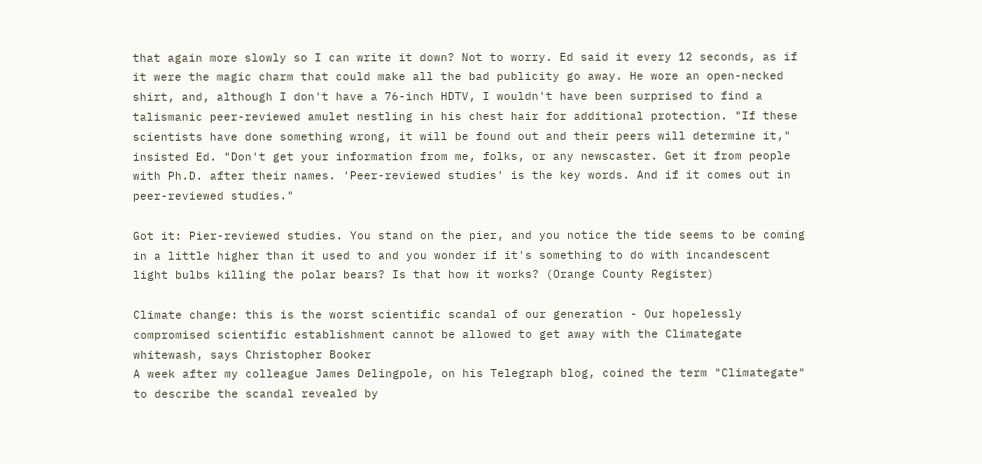that again more slowly so I can write it down? Not to worry. Ed said it every 12 seconds, as if it were the magic charm that could make all the bad publicity go away. He wore an open-necked shirt, and, although I don't have a 76-inch HDTV, I wouldn't have been surprised to find a talismanic peer-reviewed amulet nestling in his chest hair for additional protection. "If these scientists have done something wrong, it will be found out and their peers will determine it," insisted Ed. "Don't get your information from me, folks, or any newscaster. Get it from people with Ph.D. after their names. 'Peer-reviewed studies' is the key words. And if it comes out in peer-reviewed studies."

Got it: Pier-reviewed studies. You stand on the pier, and you notice the tide seems to be coming in a little higher than it used to and you wonder if it's something to do with incandescent light bulbs killing the polar bears? Is that how it works? (Orange County Register)

Climate change: this is the worst scientific scandal of our generation - Our hopelessly compromised scientific establishment cannot be allowed to get away with the Climategate whitewash, says Christopher Booker
A week after my colleague James Delingpole, on his Telegraph blog, coined the term "Climategate" to describe the scandal revealed by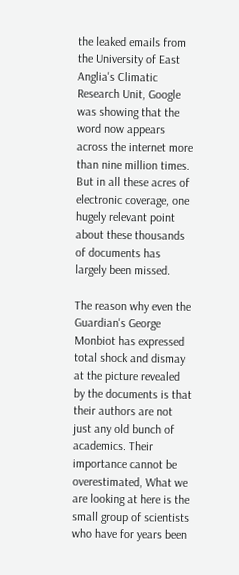the leaked emails from the University of East Anglia's Climatic Research Unit, Google was showing that the word now appears across the internet more than nine million times. But in all these acres of electronic coverage, one hugely relevant point about these thousands of documents has largely been missed.

The reason why even the Guardian's George Monbiot has expressed total shock and dismay at the picture revealed by the documents is that their authors are not just any old bunch of academics. Their importance cannot be overestimated, What we are looking at here is the small group of scientists who have for years been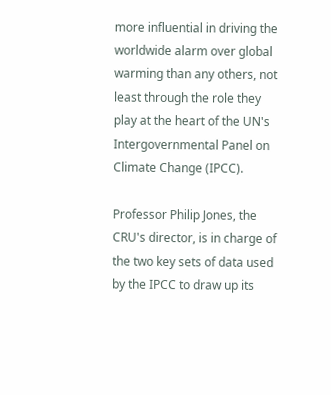more influential in driving the worldwide alarm over global warming than any others, not least through the role they play at the heart of the UN's Intergovernmental Panel on Climate Change (IPCC).

Professor Philip Jones, the CRU's director, is in charge of the two key sets of data used by the IPCC to draw up its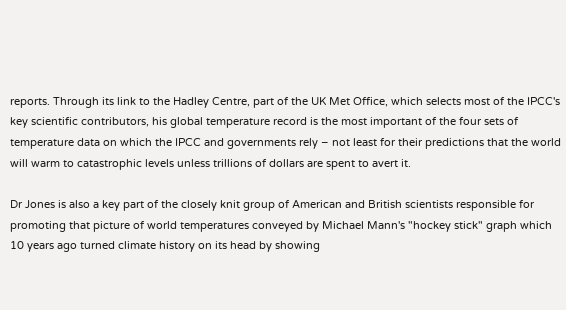reports. Through its link to the Hadley Centre, part of the UK Met Office, which selects most of the IPCC's key scientific contributors, his global temperature record is the most important of the four sets of temperature data on which the IPCC and governments rely – not least for their predictions that the world will warm to catastrophic levels unless trillions of dollars are spent to avert it.

Dr Jones is also a key part of the closely knit group of American and British scientists responsible for promoting that picture of world temperatures conveyed by Michael Mann's "hockey stick" graph which 10 years ago turned climate history on its head by showing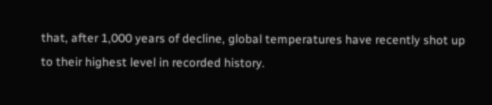that, after 1,000 years of decline, global temperatures have recently shot up to their highest level in recorded history.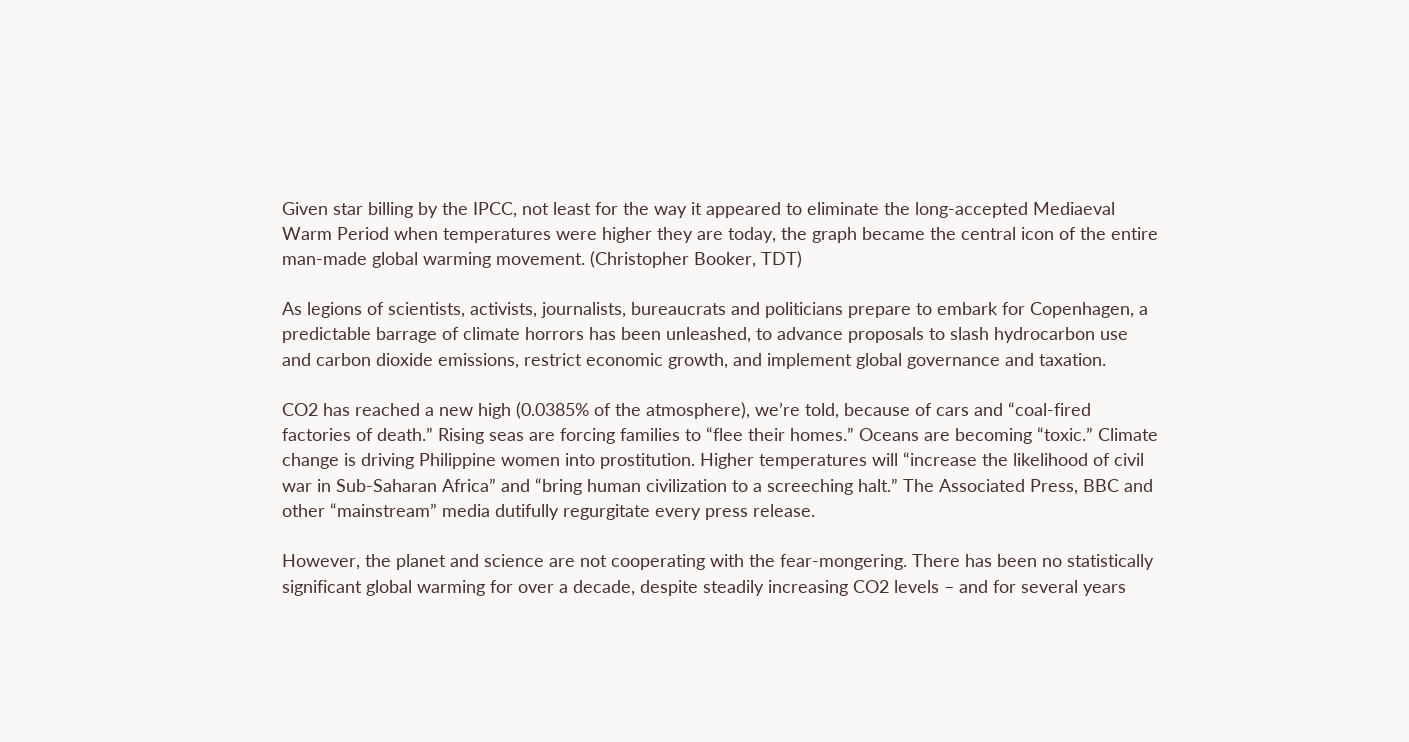Given star billing by the IPCC, not least for the way it appeared to eliminate the long-accepted Mediaeval Warm Period when temperatures were higher they are today, the graph became the central icon of the entire man-made global warming movement. (Christopher Booker, TDT)

As legions of scientists, activists, journalists, bureaucrats and politicians prepare to embark for Copenhagen, a predictable barrage of climate horrors has been unleashed, to advance proposals to slash hydrocarbon use and carbon dioxide emissions, restrict economic growth, and implement global governance and taxation.

CO2 has reached a new high (0.0385% of the atmosphere), we’re told, because of cars and “coal-fired factories of death.” Rising seas are forcing families to “flee their homes.” Oceans are becoming “toxic.” Climate change is driving Philippine women into prostitution. Higher temperatures will “increase the likelihood of civil war in Sub-Saharan Africa” and “bring human civilization to a screeching halt.” The Associated Press, BBC and other “mainstream” media dutifully regurgitate every press release.

However, the planet and science are not cooperating with the fear-mongering. There has been no statistically significant global warming for over a decade, despite steadily increasing CO2 levels – and for several years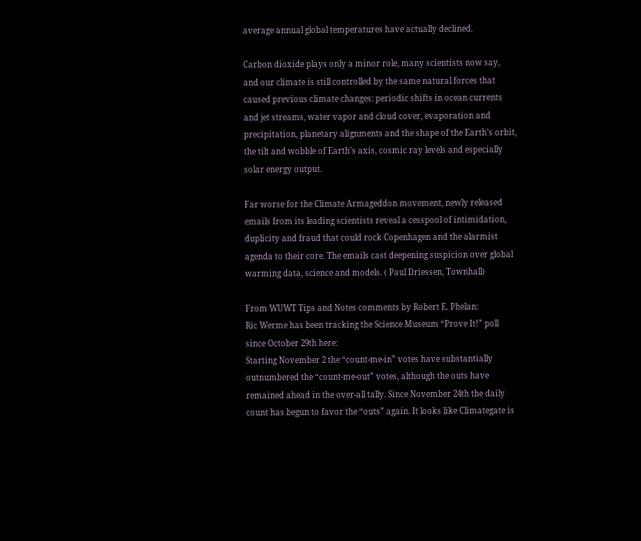average annual global temperatures have actually declined.

Carbon dioxide plays only a minor role, many scientists now say, and our climate is still controlled by the same natural forces that caused previous climate changes: periodic shifts in ocean currents and jet streams, water vapor and cloud cover, evaporation and precipitation, planetary alignments and the shape of the Earth’s orbit, the tilt and wobble of Earth’s axis, cosmic ray levels and especially solar energy output.

Far worse for the Climate Armageddon movement, newly released emails from its leading scientists reveal a cesspool of intimidation, duplicity and fraud that could rock Copenhagen and the alarmist agenda to their core. The emails cast deepening suspicion over global warming data, science and models. ( Paul Driessen, Townhall)

From WUWT Tips and Notes comments by Robert E. Phelan:
Ric Werme has been tracking the Science Museum “Prove It!” poll since October 29th here:
Starting November 2 the “count-me-in” votes have substantially outnumbered the “count-me-out” votes, although the outs have remained ahead in the over-all tally. Since November 24th the daily count has begun to favor the “outs” again. It looks like Climategate is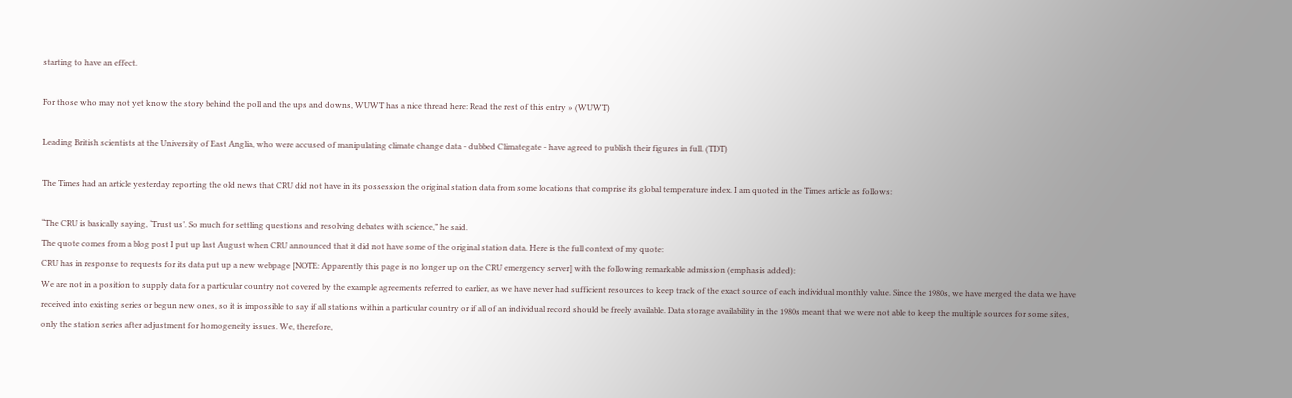starting to have an effect.

For those who may not yet know the story behind the poll and the ups and downs, WUWT has a nice thread here: Read the rest of this entry » (WUWT)

Leading British scientists at the University of East Anglia, who were accused of manipulating climate change data - dubbed Climategate - have agreed to publish their figures in full. (TDT)

The Times had an article yesterday reporting the old news that CRU did not have in its possession the original station data from some locations that comprise its global temperature index. I am quoted in the Times article as follows:

“The CRU is basically saying, ‘Trust us’. So much for settling questions and resolving debates with science,” he said.
The quote comes from a blog post I put up last August when CRU announced that it did not have some of the original station data. Here is the full context of my quote:
CRU has in response to requests for its data put up a new webpage [NOTE: Apparently this page is no longer up on the CRU emergency server] with the following remarkable admission (emphasis added):
We are not in a position to supply data for a particular country not covered by the example agreements referred to earlier, as we have never had sufficient resources to keep track of the exact source of each individual monthly value. Since the 1980s, we have merged the data we have received into existing series or begun new ones, so it is impossible to say if all stations within a particular country or if all of an individual record should be freely available. Data storage availability in the 1980s meant that we were not able to keep the multiple sources for some sites, only the station series after adjustment for homogeneity issues. We, therefore,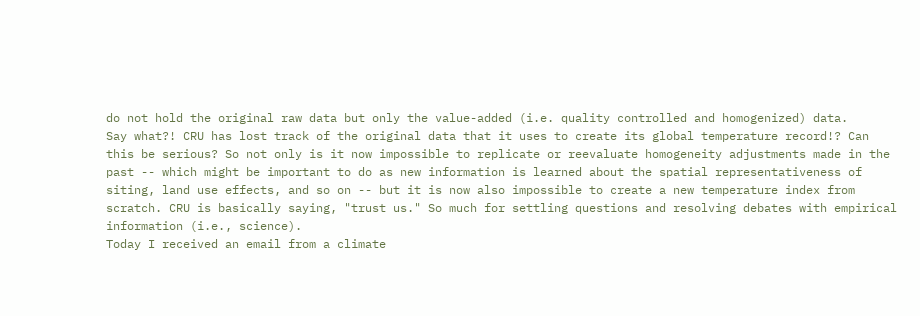do not hold the original raw data but only the value-added (i.e. quality controlled and homogenized) data.
Say what?! CRU has lost track of the original data that it uses to create its global temperature record!? Can this be serious? So not only is it now impossible to replicate or reevaluate homogeneity adjustments made in the past -- which might be important to do as new information is learned about the spatial representativeness of siting, land use effects, and so on -- but it is now also impossible to create a new temperature index from scratch. CRU is basically saying, "trust us." So much for settling questions and resolving debates with empirical information (i.e., science).
Today I received an email from a climate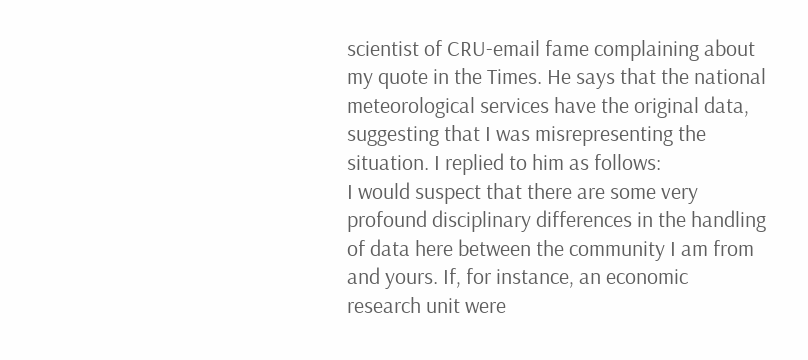scientist of CRU-email fame complaining about my quote in the Times. He says that the national meteorological services have the original data, suggesting that I was misrepresenting the situation. I replied to him as follows:
I would suspect that there are some very profound disciplinary differences in the handling of data here between the community I am from and yours. If, for instance, an economic research unit were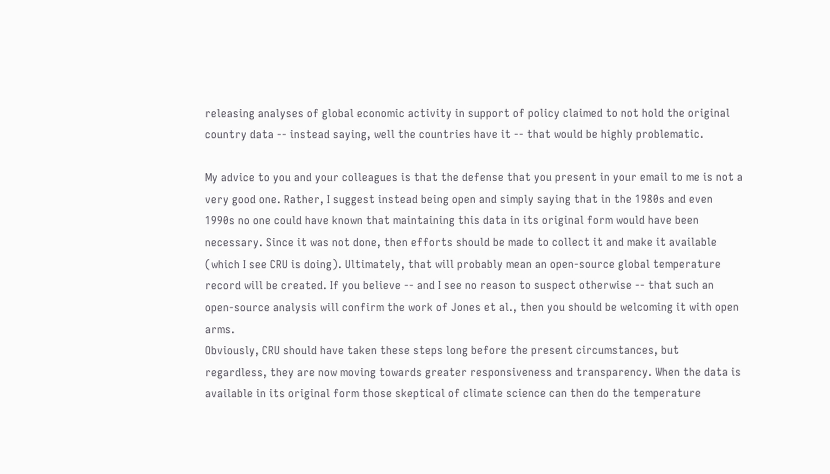releasing analyses of global economic activity in support of policy claimed to not hold the original country data -- instead saying, well the countries have it -- that would be highly problematic.

My advice to you and your colleagues is that the defense that you present in your email to me is not a very good one. Rather, I suggest instead being open and simply saying that in the 1980s and even 1990s no one could have known that maintaining this data in its original form would have been necessary. Since it was not done, then efforts should be made to collect it and make it available (which I see CRU is doing). Ultimately, that will probably mean an open-source global temperature record will be created. If you believe -- and I see no reason to suspect otherwise -- that such an open-source analysis will confirm the work of Jones et al., then you should be welcoming it with open arms.
Obviously, CRU should have taken these steps long before the present circumstances, but regardless, they are now moving towards greater responsiveness and transparency. When the data is available in its original form those skeptical of climate science can then do the temperature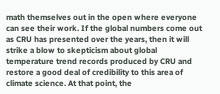math themselves out in the open where everyone can see their work. If the global numbers come out as CRU has presented over the years, then it will strike a blow to skepticism about global temperature trend records produced by CRU and restore a good deal of credibility to this area of climate science. At that point, the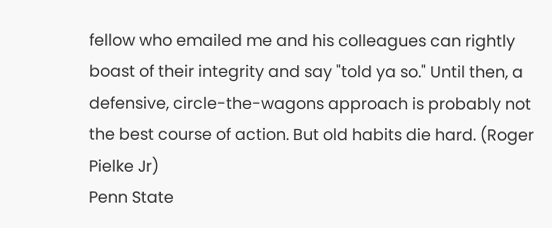fellow who emailed me and his colleagues can rightly boast of their integrity and say "told ya so." Until then, a defensive, circle-the-wagons approach is probably not the best course of action. But old habits die hard. (Roger Pielke Jr)
Penn State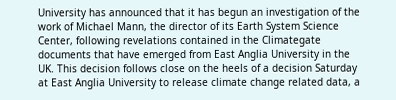University has announced that it has begun an investigation of the work of Michael Mann, the director of its Earth System Science Center, following revelations contained in the Climategate documents that have emerged from East Anglia University in the UK. This decision follows close on the heels of a decision Saturday at East Anglia University to release climate change related data, a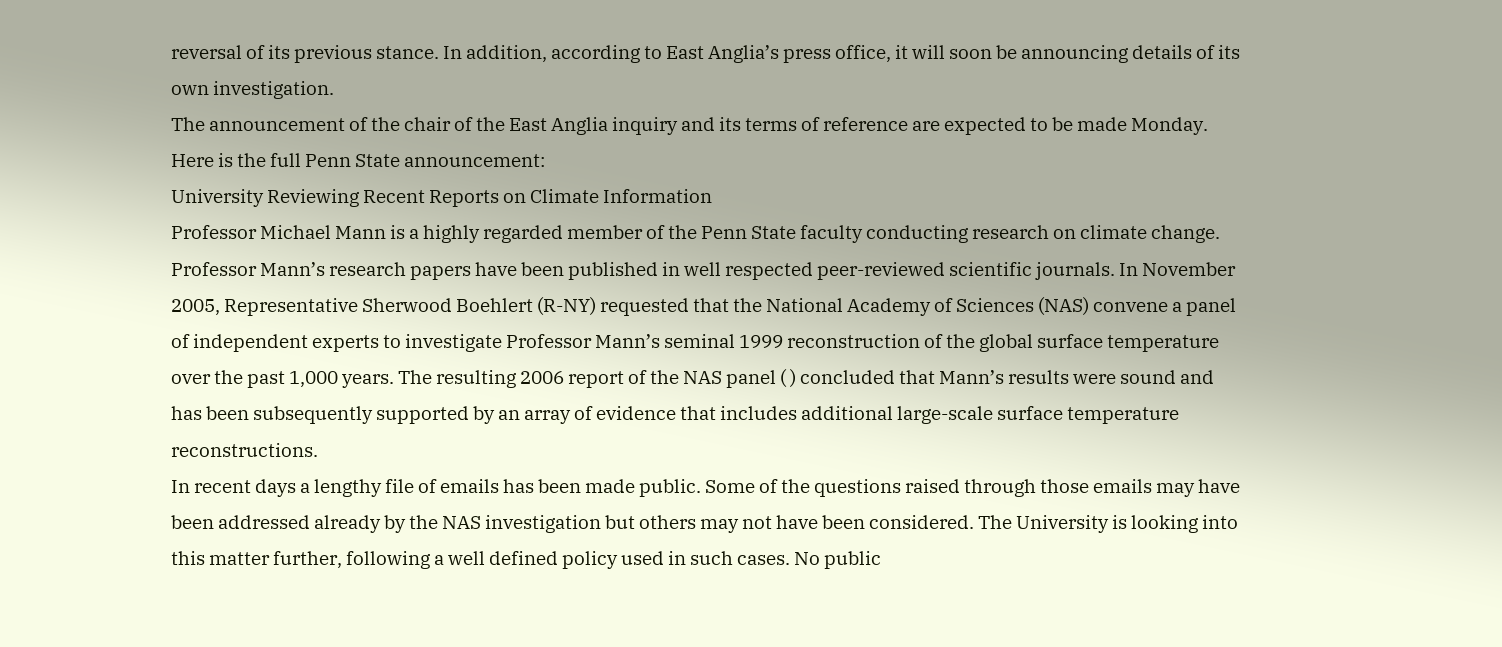reversal of its previous stance. In addition, according to East Anglia’s press office, it will soon be announcing details of its own investigation.
The announcement of the chair of the East Anglia inquiry and its terms of reference are expected to be made Monday.
Here is the full Penn State announcement:
University Reviewing Recent Reports on Climate Information
Professor Michael Mann is a highly regarded member of the Penn State faculty conducting research on climate change. Professor Mann’s research papers have been published in well respected peer-reviewed scientific journals. In November 2005, Representative Sherwood Boehlert (R-NY) requested that the National Academy of Sciences (NAS) convene a panel of independent experts to investigate Professor Mann’s seminal 1999 reconstruction of the global surface temperature over the past 1,000 years. The resulting 2006 report of the NAS panel ( ) concluded that Mann’s results were sound and has been subsequently supported by an array of evidence that includes additional large-scale surface temperature reconstructions.
In recent days a lengthy file of emails has been made public. Some of the questions raised through those emails may have been addressed already by the NAS investigation but others may not have been considered. The University is looking into this matter further, following a well defined policy used in such cases. No public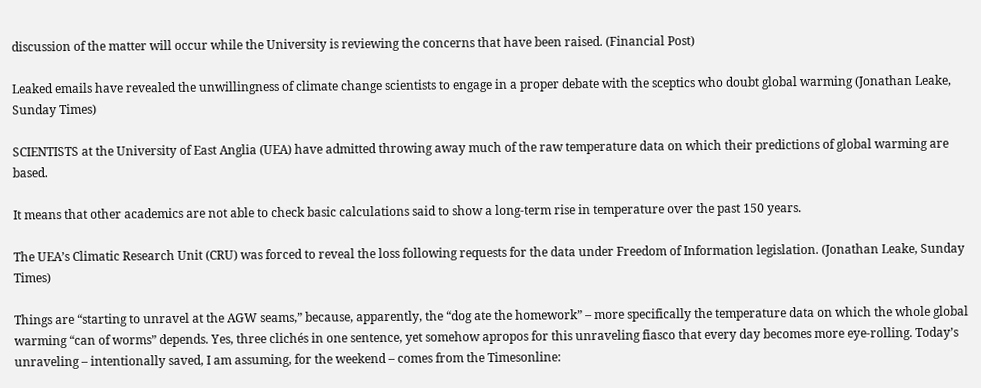discussion of the matter will occur while the University is reviewing the concerns that have been raised. (Financial Post)

Leaked emails have revealed the unwillingness of climate change scientists to engage in a proper debate with the sceptics who doubt global warming (Jonathan Leake, Sunday Times)

SCIENTISTS at the University of East Anglia (UEA) have admitted throwing away much of the raw temperature data on which their predictions of global warming are based.

It means that other academics are not able to check basic calculations said to show a long-term rise in temperature over the past 150 years.

The UEA’s Climatic Research Unit (CRU) was forced to reveal the loss following requests for the data under Freedom of Information legislation. (Jonathan Leake, Sunday Times)

Things are “starting to unravel at the AGW seams,” because, apparently, the “dog ate the homework” – more specifically the temperature data on which the whole global warming “can of worms” depends. Yes, three clichés in one sentence, yet somehow apropos for this unraveling fiasco that every day becomes more eye-rolling. Today’s unraveling – intentionally saved, I am assuming, for the weekend – comes from the Timesonline: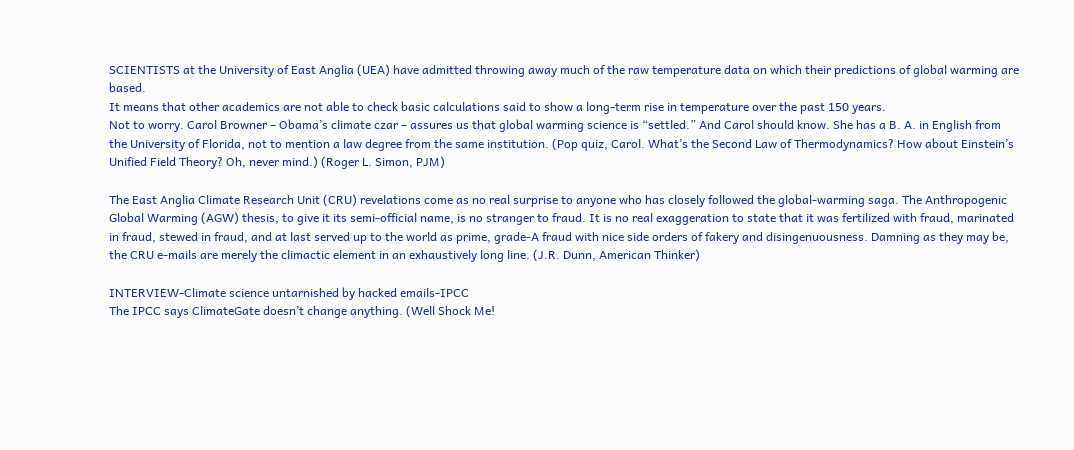SCIENTISTS at the University of East Anglia (UEA) have admitted throwing away much of the raw temperature data on which their predictions of global warming are based.
It means that other academics are not able to check basic calculations said to show a long-term rise in temperature over the past 150 years.
Not to worry. Carol Browner – Obama’s climate czar – assures us that global warming science is “settled.” And Carol should know. She has a B. A. in English from the University of Florida, not to mention a law degree from the same institution. (Pop quiz, Carol. What’s the Second Law of Thermodynamics? How about Einstein’s Unified Field Theory? Oh, never mind.) (Roger L. Simon, PJM)

The East Anglia Climate Research Unit (CRU) revelations come as no real surprise to anyone who has closely followed the global-warming saga. The Anthropogenic Global Warming (AGW) thesis, to give it its semi-official name, is no stranger to fraud. It is no real exaggeration to state that it was fertilized with fraud, marinated in fraud, stewed in fraud, and at last served up to the world as prime, grade-A fraud with nice side orders of fakery and disingenuousness. Damning as they may be, the CRU e-mails are merely the climactic element in an exhaustively long line. (J.R. Dunn, American Thinker)

INTERVIEW-Climate science untarnished by hacked emails-IPCC
The IPCC says ClimateGate doesn’t change anything. (Well Shock Me!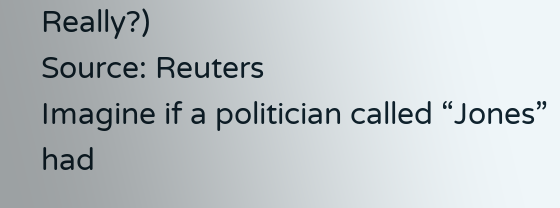Really?)
Source: Reuters
Imagine if a politician called “Jones” had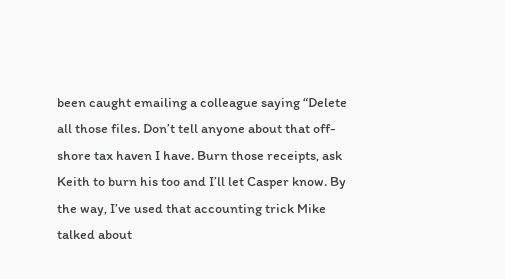been caught emailing a colleague saying “Delete all those files. Don’t tell anyone about that off-shore tax haven I have. Burn those receipts, ask Keith to burn his too and I’ll let Casper know. By the way, I’ve used that accounting trick Mike talked about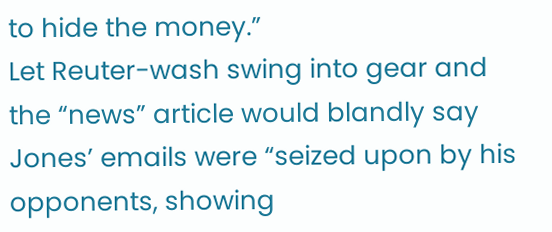to hide the money.”
Let Reuter-wash swing into gear and the “news” article would blandly say Jones’ emails were “seized upon by his opponents, showing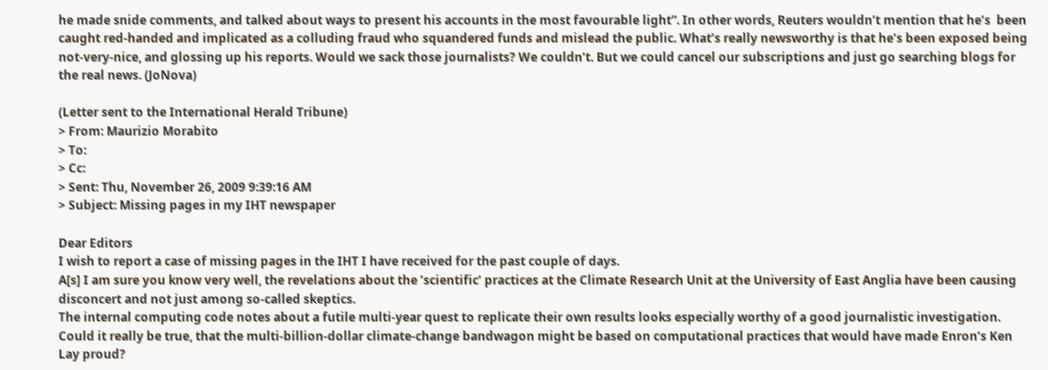he made snide comments, and talked about ways to present his accounts in the most favourable light”. In other words, Reuters wouldn’t mention that he’s  been caught red-handed and implicated as a colluding fraud who squandered funds and mislead the public. What’s really newsworthy is that he’s been exposed being not-very-nice, and glossing up his reports. Would we sack those journalists? We couldn’t. But we could cancel our subscriptions and just go searching blogs for the real news. (JoNova)

(Letter sent to the International Herald Tribune)
> From: Maurizio Morabito
> To:
> Cc:
> Sent: Thu, November 26, 2009 9:39:16 AM
> Subject: Missing pages in my IHT newspaper

Dear Editors
I wish to report a case of missing pages in the IHT I have received for the past couple of days.
A[s] I am sure you know very well, the revelations about the ’scientific’ practices at the Climate Research Unit at the University of East Anglia have been causing disconcert and not just among so-called skeptics.
The internal computing code notes about a futile multi-year quest to replicate their own results looks especially worthy of a good journalistic investigation. Could it really be true, that the multi-billion-dollar climate-change bandwagon might be based on computational practices that would have made Enron’s Ken Lay proud?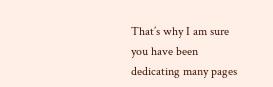That’s why I am sure you have been dedicating many pages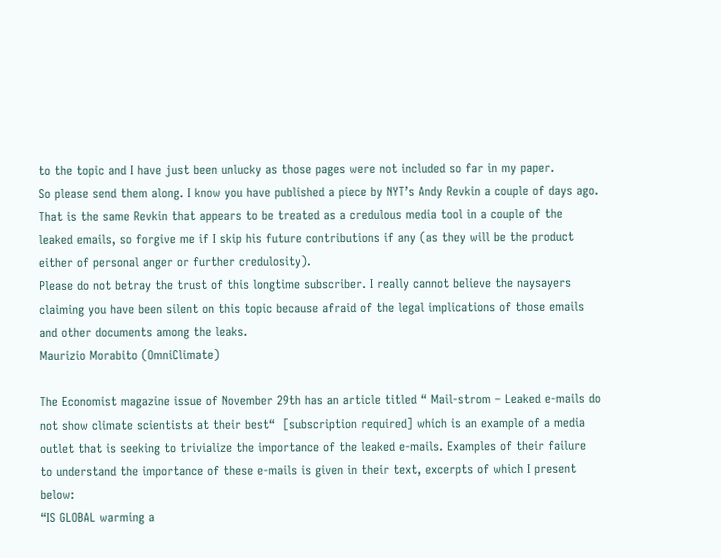to the topic and I have just been unlucky as those pages were not included so far in my paper.
So please send them along. I know you have published a piece by NYT’s Andy Revkin a couple of days ago. That is the same Revkin that appears to be treated as a credulous media tool in a couple of the leaked emails, so forgive me if I skip his future contributions if any (as they will be the product either of personal anger or further credulosity).
Please do not betray the trust of this longtime subscriber. I really cannot believe the naysayers claiming you have been silent on this topic because afraid of the legal implications of those emails and other documents among the leaks.
Maurizio Morabito (OmniClimate)

The Economist magazine issue of November 29th has an article titled “ Mail-strom – Leaked e-mails do not show climate scientists at their best“  [subscription required] which is an example of a media outlet that is seeking to trivialize the importance of the leaked e-mails. Examples of their failure to understand the importance of these e-mails is given in their text, excerpts of which I present below:
“IS GLOBAL warming a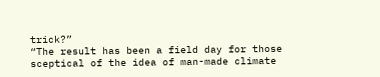trick?”
“The result has been a field day for those sceptical of the idea of man-made climate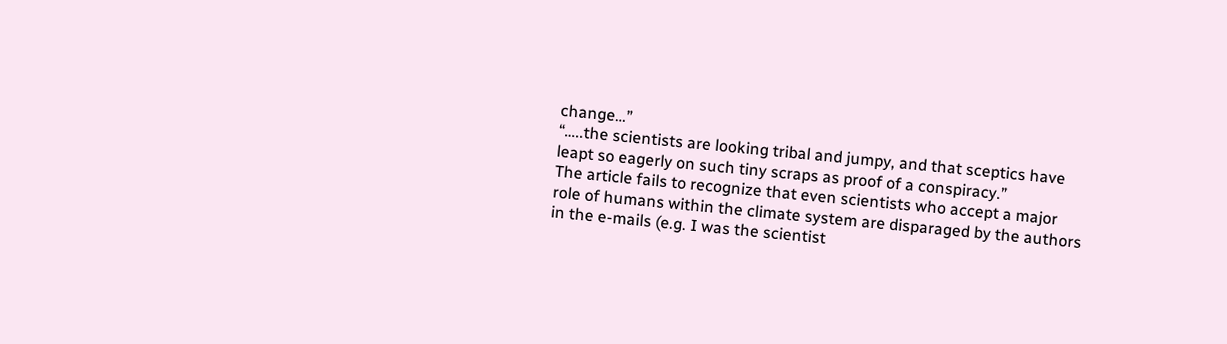change…”
“…..the scientists are looking tribal and jumpy, and that sceptics have leapt so eagerly on such tiny scraps as proof of a conspiracy.”
The article fails to recognize that even scientists who accept a major role of humans within the climate system are disparaged by the authors in the e-mails (e.g. I was the scientist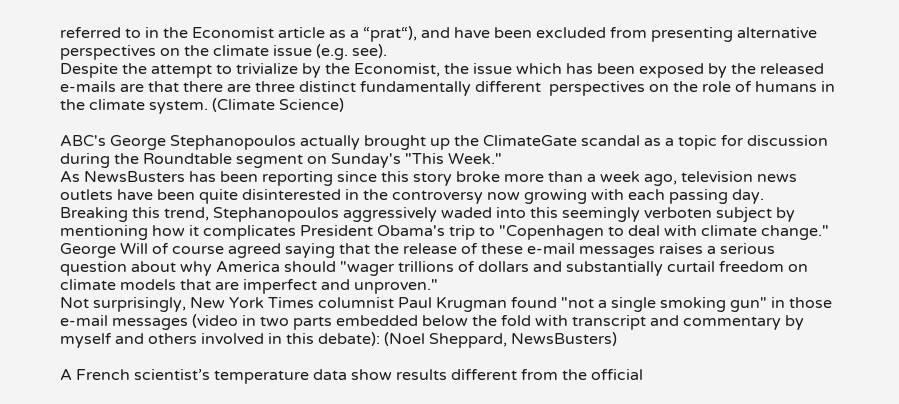referred to in the Economist article as a “prat“), and have been excluded from presenting alternative perspectives on the climate issue (e.g. see).
Despite the attempt to trivialize by the Economist, the issue which has been exposed by the released e-mails are that there are three distinct fundamentally different  perspectives on the role of humans in the climate system. (Climate Science)

ABC's George Stephanopoulos actually brought up the ClimateGate scandal as a topic for discussion during the Roundtable segment on Sunday's "This Week."
As NewsBusters has been reporting since this story broke more than a week ago, television news outlets have been quite disinterested in the controversy now growing with each passing day.
Breaking this trend, Stephanopoulos aggressively waded into this seemingly verboten subject by mentioning how it complicates President Obama's trip to "Copenhagen to deal with climate change."
George Will of course agreed saying that the release of these e-mail messages raises a serious question about why America should "wager trillions of dollars and substantially curtail freedom on climate models that are imperfect and unproven."
Not surprisingly, New York Times columnist Paul Krugman found "not a single smoking gun" in those e-mail messages (video in two parts embedded below the fold with transcript and commentary by myself and others involved in this debate): (Noel Sheppard, NewsBusters)

A French scientist’s temperature data show results different from the official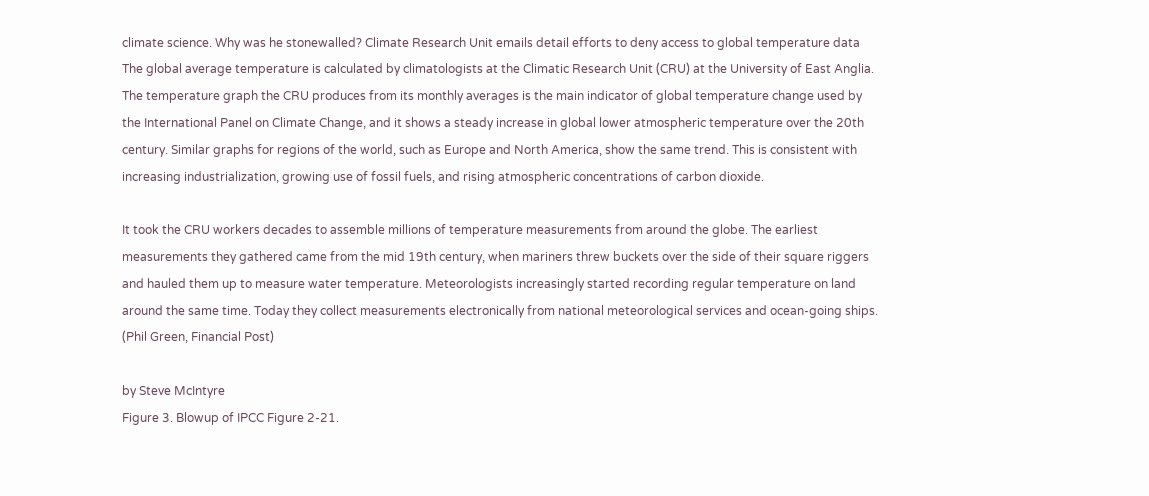climate science. Why was he stonewalled? Climate Research Unit emails detail efforts to deny access to global temperature data
The global average temperature is calculated by climatologists at the Climatic Research Unit (CRU) at the University of East Anglia. The temperature graph the CRU produces from its monthly averages is the main indicator of global temperature change used by the International Panel on Climate Change, and it shows a steady increase in global lower atmospheric temperature over the 20th century. Similar graphs for regions of the world, such as Europe and North America, show the same trend. This is consistent with increasing industrialization, growing use of fossil fuels, and rising atmospheric concentrations of carbon dioxide.

It took the CRU workers decades to assemble millions of temperature measurements from around the globe. The earliest measurements they gathered came from the mid 19th century, when mariners threw buckets over the side of their square riggers and hauled them up to measure water temperature. Meteorologists increasingly started recording regular temperature on land around the same time. Today they collect measurements electronically from national meteorological services and ocean-going ships. (Phil Green, Financial Post)

by Steve McIntyre
Figure 3. Blowup of IPCC Figure 2-21.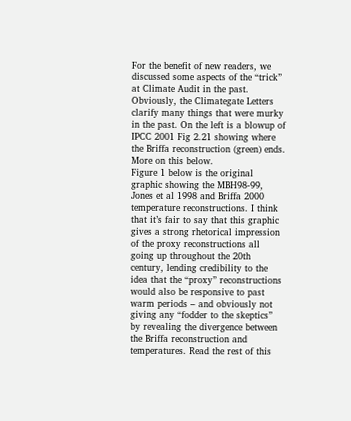For the benefit of new readers, we discussed some aspects of the “trick” at Climate Audit in the past. Obviously, the Climategate Letters clarify many things that were murky in the past. On the left is a blowup of IPCC 2001 Fig 2.21 showing where the Briffa reconstruction (green) ends. More on this below.
Figure 1 below is the original graphic showing the MBH98-99, Jones et al 1998 and Briffa 2000 temperature reconstructions. I think that it’s fair to say that this graphic gives a strong rhetorical impression of the proxy reconstructions all going up throughout the 20th century, lending credibility to the idea that the “proxy” reconstructions would also be responsive to past warm periods – and obviously not giving any “fodder to the skeptics” by revealing the divergence between the Briffa reconstruction and temperatures. Read the rest of this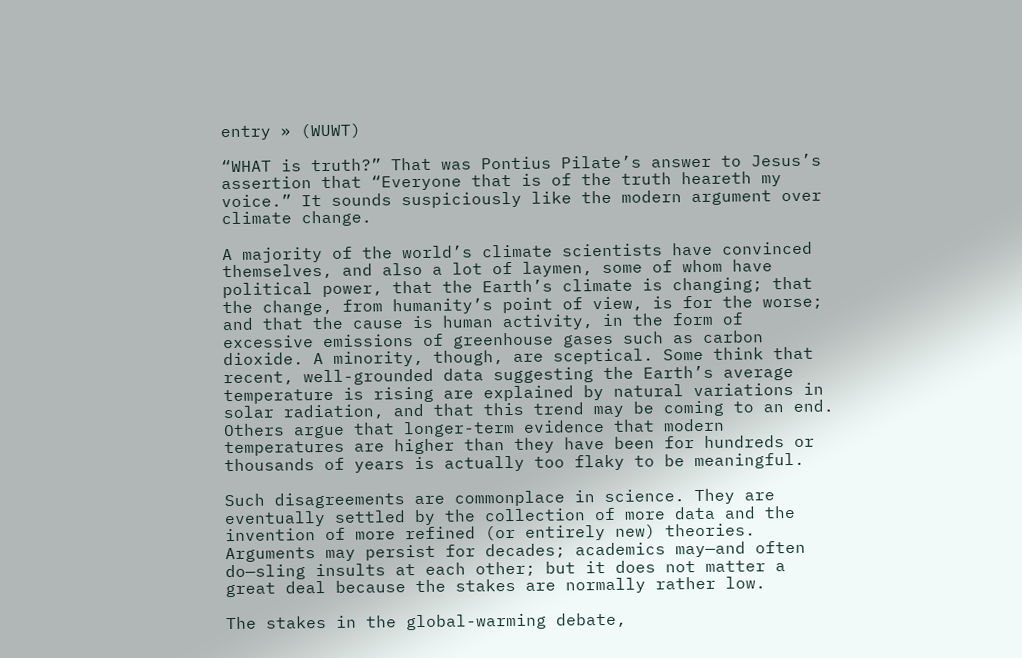entry » (WUWT)

“WHAT is truth?” That was Pontius Pilate’s answer to Jesus’s assertion that “Everyone that is of the truth heareth my voice.” It sounds suspiciously like the modern argument over climate change.

A majority of the world’s climate scientists have convinced themselves, and also a lot of laymen, some of whom have political power, that the Earth’s climate is changing; that the change, from humanity’s point of view, is for the worse; and that the cause is human activity, in the form of excessive emissions of greenhouse gases such as carbon dioxide. A minority, though, are sceptical. Some think that recent, well-grounded data suggesting the Earth’s average temperature is rising are explained by natural variations in solar radiation, and that this trend may be coming to an end. Others argue that longer-term evidence that modern temperatures are higher than they have been for hundreds or thousands of years is actually too flaky to be meaningful.

Such disagreements are commonplace in science. They are eventually settled by the collection of more data and the invention of more refined (or entirely new) theories. Arguments may persist for decades; academics may—and often do—sling insults at each other; but it does not matter a great deal because the stakes are normally rather low.

The stakes in the global-warming debate,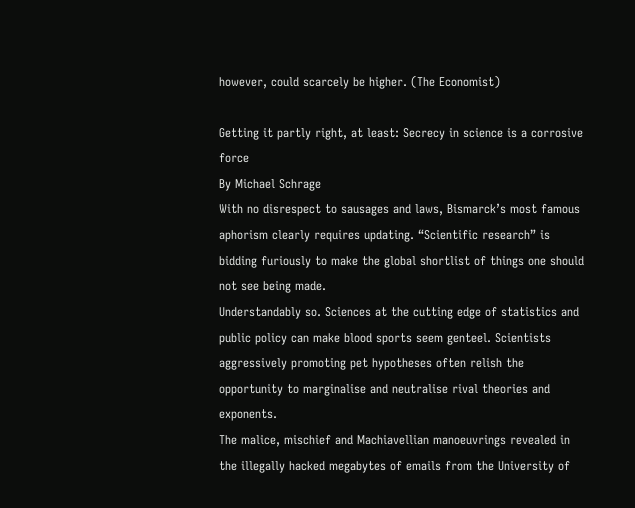however, could scarcely be higher. (The Economist)

Getting it partly right, at least: Secrecy in science is a corrosive force
By Michael Schrage
With no disrespect to sausages and laws, Bismarck’s most famous aphorism clearly requires updating. “Scientific research” is bidding furiously to make the global shortlist of things one should not see being made.
Understandably so. Sciences at the cutting edge of statistics and public policy can make blood sports seem genteel. Scientists aggressively promoting pet hypotheses often relish the opportunity to marginalise and neutralise rival theories and exponents.
The malice, mischief and Machiavellian manoeuvrings revealed in the illegally hacked megabytes of emails from the University of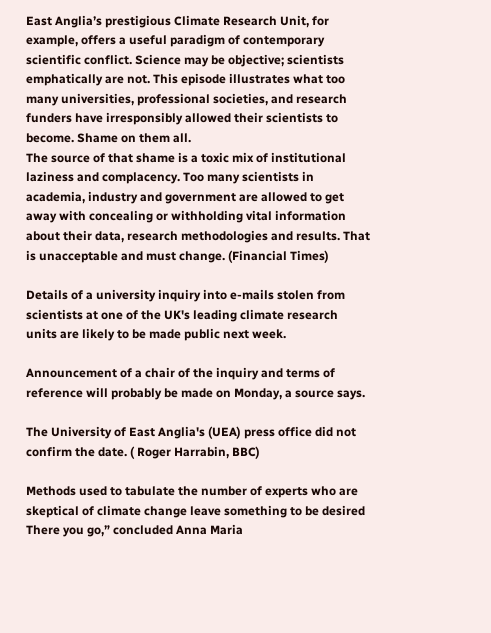East Anglia’s prestigious Climate Research Unit, for example, offers a useful paradigm of contemporary scientific conflict. Science may be objective; scientists emphatically are not. This episode illustrates what too many universities, professional societies, and research funders have irresponsibly allowed their scientists to become. Shame on them all.
The source of that shame is a toxic mix of institutional laziness and complacency. Too many scientists in academia, industry and government are allowed to get away with concealing or withholding vital information about their data, research methodologies and results. That is unacceptable and must change. (Financial Times)

Details of a university inquiry into e-mails stolen from scientists at one of the UK's leading climate research units are likely to be made public next week.

Announcement of a chair of the inquiry and terms of reference will probably be made on Monday, a source says.

The University of East Anglia's (UEA) press office did not confirm the date. ( Roger Harrabin, BBC)

Methods used to tabulate the number of experts who are skeptical of climate change leave something to be desired
There you go,” concluded Anna Maria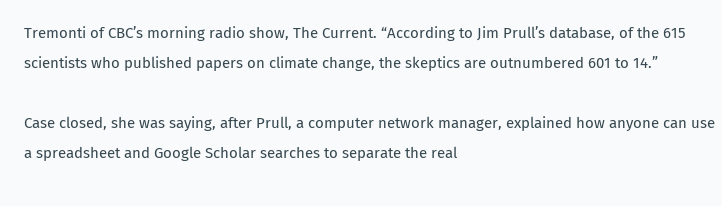Tremonti of CBC’s morning radio show, The Current. “According to Jim Prull’s database, of the 615 scientists who published papers on climate change, the skeptics are outnumbered 601 to 14.”

Case closed, she was saying, after Prull, a computer network manager, explained how anyone can use a spreadsheet and Google Scholar searches to separate the real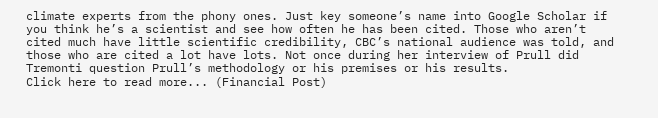climate experts from the phony ones. Just key someone’s name into Google Scholar if you think he’s a scientist and see how often he has been cited. Those who aren’t cited much have little scientific credibility, CBC’s national audience was told, and those who are cited a lot have lots. Not once during her interview of Prull did Tremonti question Prull’s methodology or his premises or his results.
Click here to read more... (Financial Post)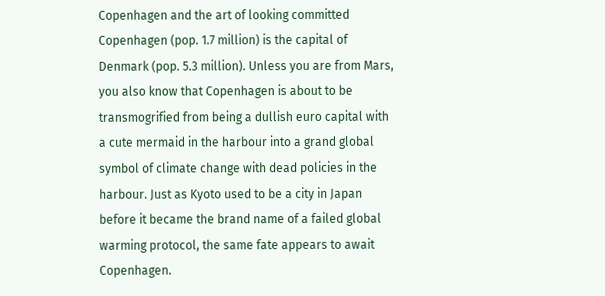Copenhagen and the art of looking committed
Copenhagen (pop. 1.7 million) is the capital of Denmark (pop. 5.3 million). Unless you are from Mars, you also know that Copenhagen is about to be transmogrified from being a dullish euro capital with a cute mermaid in the harbour into a grand global symbol of climate change with dead policies in the harbour. Just as Kyoto used to be a city in Japan before it became the brand name of a failed global warming protocol, the same fate appears to await Copenhagen.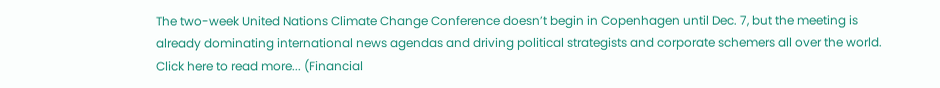The two-week United Nations Climate Change Conference doesn’t begin in Copenhagen until Dec. 7, but the meeting is already dominating international news agendas and driving political strategists and corporate schemers all over the world.
Click here to read more... (Financial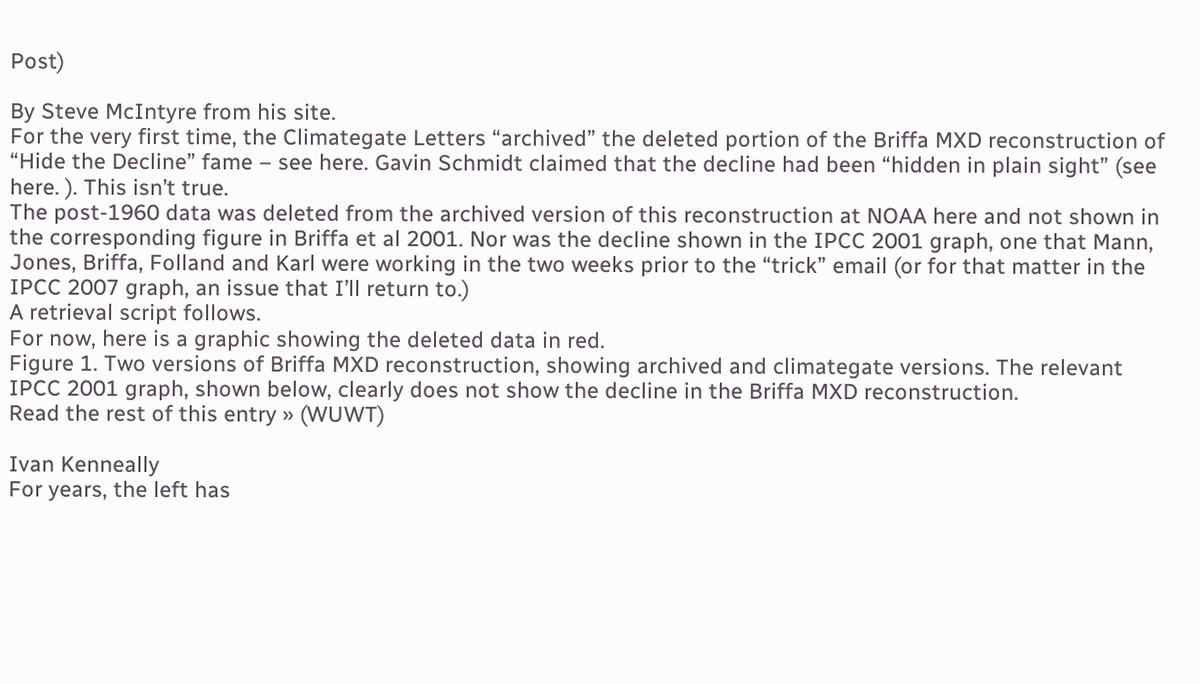Post)

By Steve McIntyre from his site.
For the very first time, the Climategate Letters “archived” the deleted portion of the Briffa MXD reconstruction of “Hide the Decline” fame – see here. Gavin Schmidt claimed that the decline had been “hidden in plain sight” (see here. ). This isn’t true.
The post-1960 data was deleted from the archived version of this reconstruction at NOAA here and not shown in the corresponding figure in Briffa et al 2001. Nor was the decline shown in the IPCC 2001 graph, one that Mann, Jones, Briffa, Folland and Karl were working in the two weeks prior to the “trick” email (or for that matter in the IPCC 2007 graph, an issue that I’ll return to.)
A retrieval script follows.
For now, here is a graphic showing the deleted data in red.
Figure 1. Two versions of Briffa MXD reconstruction, showing archived and climategate versions. The relevant IPCC 2001 graph, shown below, clearly does not show the decline in the Briffa MXD reconstruction.
Read the rest of this entry » (WUWT)

Ivan Kenneally
For years, the left has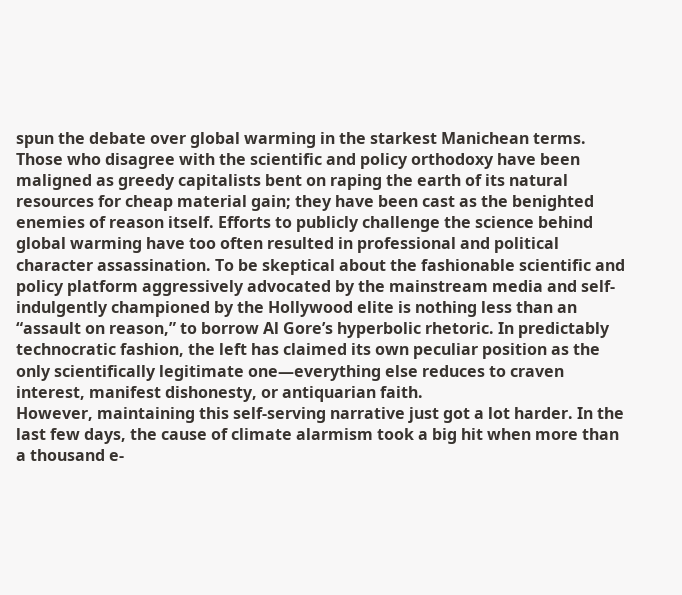spun the debate over global warming in the starkest Manichean terms. Those who disagree with the scientific and policy orthodoxy have been maligned as greedy capitalists bent on raping the earth of its natural resources for cheap material gain; they have been cast as the benighted enemies of reason itself. Efforts to publicly challenge the science behind global warming have too often resulted in professional and political character assassination. To be skeptical about the fashionable scientific and policy platform aggressively advocated by the mainstream media and self-indulgently championed by the Hollywood elite is nothing less than an “assault on reason,” to borrow Al Gore’s hyperbolic rhetoric. In predictably technocratic fashion, the left has claimed its own peculiar position as the only scientifically legitimate one—everything else reduces to craven interest, manifest dishonesty, or antiquarian faith.
However, maintaining this self-serving narrative just got a lot harder. In the last few days, the cause of climate alarmism took a big hit when more than a thousand e-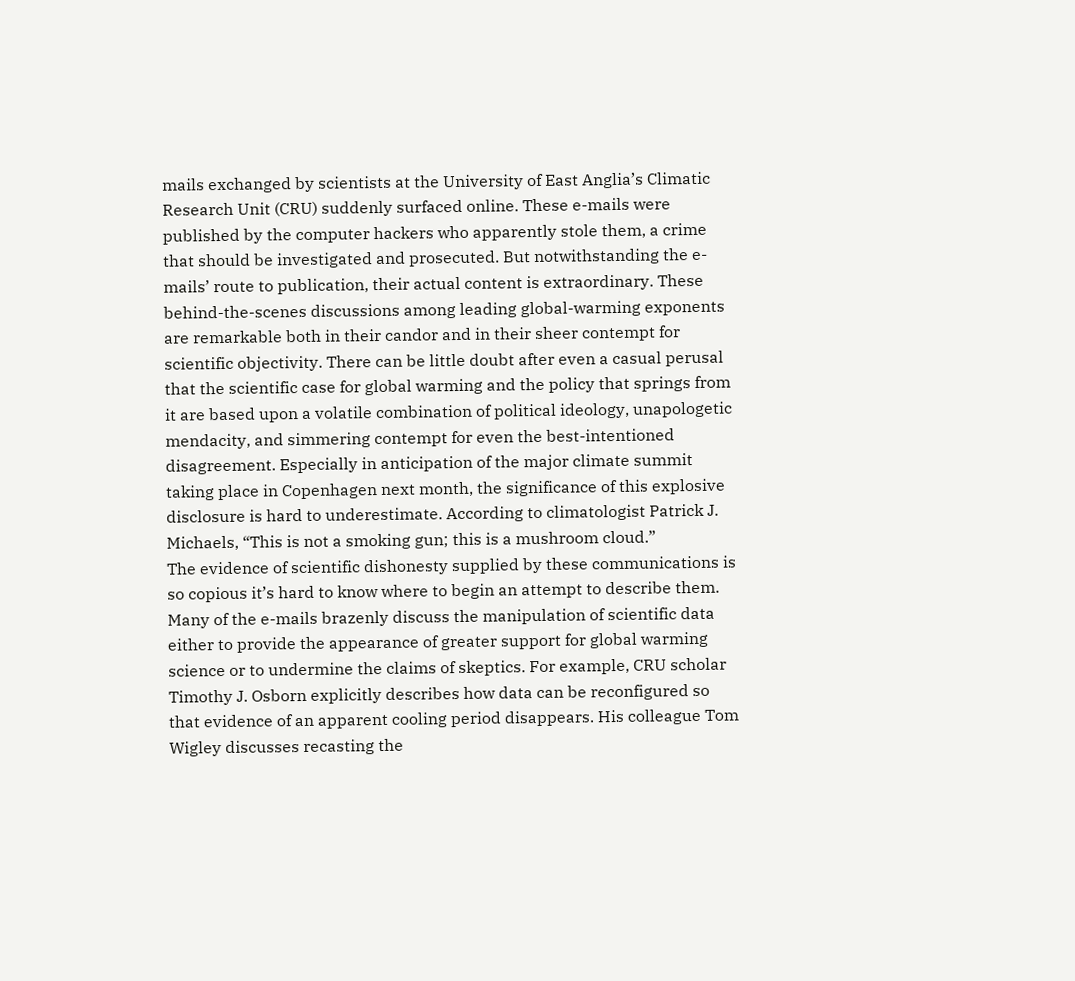mails exchanged by scientists at the University of East Anglia’s Climatic Research Unit (CRU) suddenly surfaced online. These e-mails were published by the computer hackers who apparently stole them, a crime that should be investigated and prosecuted. But notwithstanding the e-mails’ route to publication, their actual content is extraordinary. These behind-the-scenes discussions among leading global-warming exponents are remarkable both in their candor and in their sheer contempt for scientific objectivity. There can be little doubt after even a casual perusal that the scientific case for global warming and the policy that springs from it are based upon a volatile combination of political ideology, unapologetic mendacity, and simmering contempt for even the best-intentioned disagreement. Especially in anticipation of the major climate summit taking place in Copenhagen next month, the significance of this explosive disclosure is hard to underestimate. According to climatologist Patrick J. Michaels, “This is not a smoking gun; this is a mushroom cloud.”
The evidence of scientific dishonesty supplied by these communications is so copious it’s hard to know where to begin an attempt to describe them. Many of the e-mails brazenly discuss the manipulation of scientific data either to provide the appearance of greater support for global warming science or to undermine the claims of skeptics. For example, CRU scholar Timothy J. Osborn explicitly describes how data can be reconfigured so that evidence of an apparent cooling period disappears. His colleague Tom Wigley discusses recasting the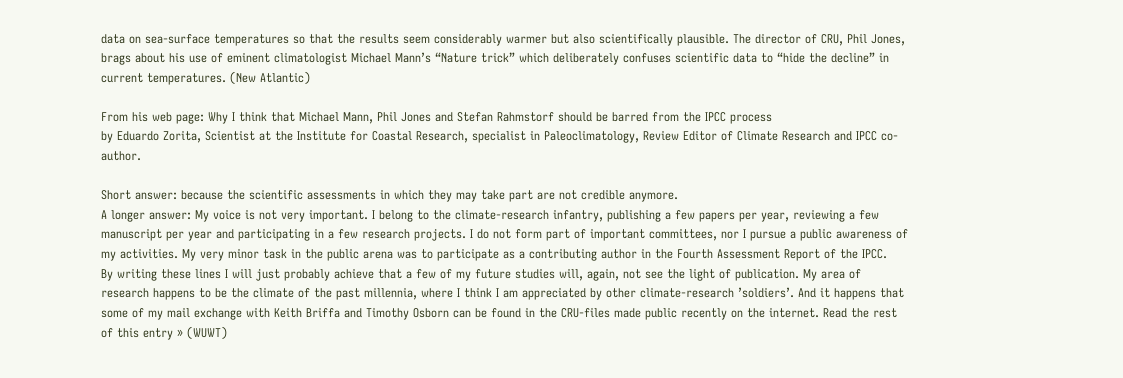data on sea-surface temperatures so that the results seem considerably warmer but also scientifically plausible. The director of CRU, Phil Jones, brags about his use of eminent climatologist Michael Mann’s “Nature trick” which deliberately confuses scientific data to “hide the decline” in current temperatures. (New Atlantic)

From his web page: Why I think that Michael Mann, Phil Jones and Stefan Rahmstorf should be barred from the IPCC process
by Eduardo Zorita, Scientist at the Institute for Coastal Research, specialist in Paleoclimatology, Review Editor of Climate Research and IPCC co-author.

Short answer: because the scientific assessments in which they may take part are not credible anymore.
A longer answer: My voice is not very important. I belong to the climate-research infantry, publishing a few papers per year, reviewing a few manuscript per year and participating in a few research projects. I do not form part of important committees, nor I pursue a public awareness of my activities. My very minor task in the public arena was to participate as a contributing author in the Fourth Assessment Report of the IPCC.
By writing these lines I will just probably achieve that a few of my future studies will, again, not see the light of publication. My area of research happens to be the climate of the past millennia, where I think I am appreciated by other climate-research ’soldiers’. And it happens that some of my mail exchange with Keith Briffa and Timothy Osborn can be found in the CRU-files made public recently on the internet. Read the rest of this entry » (WUWT)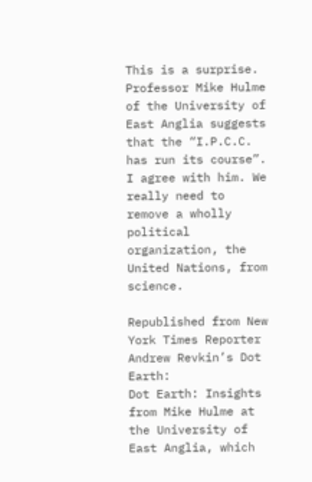This is a surprise. Professor Mike Hulme of the University of East Anglia suggests that the “I.P.C.C. has run its course”. I agree with him. We really need to remove a wholly political organization, the United Nations, from science.

Republished from New York Times Reporter Andrew Revkin’s Dot Earth:
Dot Earth: Insights from Mike Hulme at the University of East Anglia, which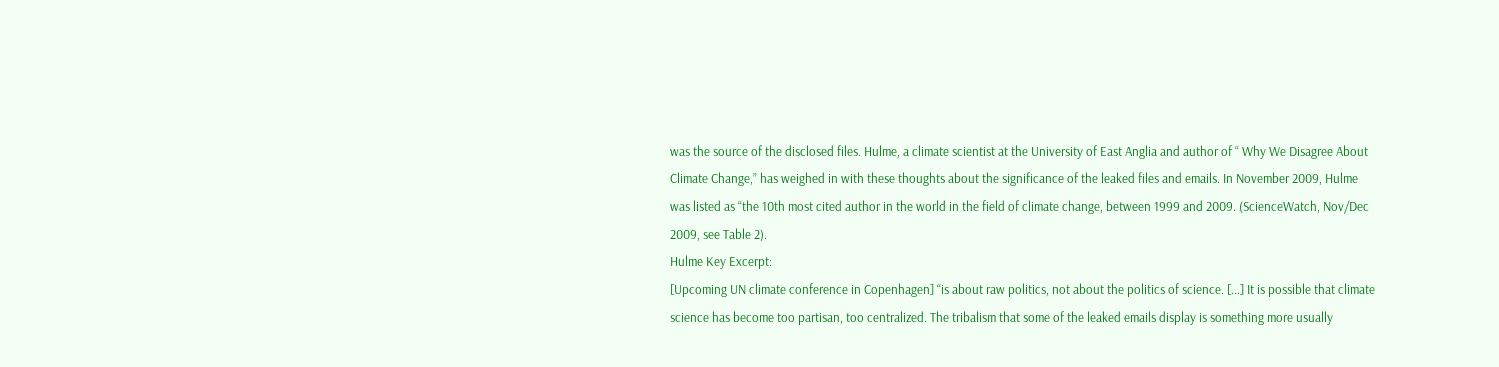was the source of the disclosed files. Hulme, a climate scientist at the University of East Anglia and author of “ Why We Disagree About Climate Change,” has weighed in with these thoughts about the significance of the leaked files and emails. In November 2009, Hulme was listed as “the 10th most cited author in the world in the field of climate change, between 1999 and 2009. (ScienceWatch, Nov/Dec 2009, see Table 2).
Hulme Key Excerpt:
[Upcoming UN climate conference in Copenhagen] “is about raw politics, not about the politics of science. [...] It is possible that climate science has become too partisan, too centralized. The tribalism that some of the leaked emails display is something more usually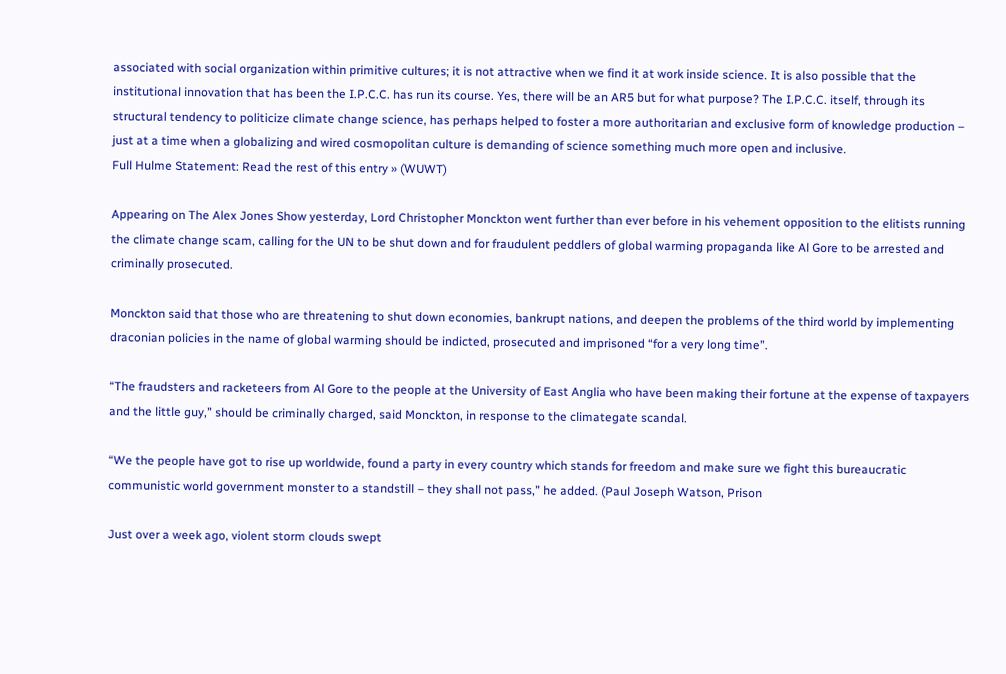associated with social organization within primitive cultures; it is not attractive when we find it at work inside science. It is also possible that the institutional innovation that has been the I.P.C.C. has run its course. Yes, there will be an AR5 but for what purpose? The I.P.C.C. itself, through its structural tendency to politicize climate change science, has perhaps helped to foster a more authoritarian and exclusive form of knowledge production – just at a time when a globalizing and wired cosmopolitan culture is demanding of science something much more open and inclusive.
Full Hulme Statement: Read the rest of this entry » (WUWT)

Appearing on The Alex Jones Show yesterday, Lord Christopher Monckton went further than ever before in his vehement opposition to the elitists running the climate change scam, calling for the UN to be shut down and for fraudulent peddlers of global warming propaganda like Al Gore to be arrested and criminally prosecuted.

Monckton said that those who are threatening to shut down economies, bankrupt nations, and deepen the problems of the third world by implementing draconian policies in the name of global warming should be indicted, prosecuted and imprisoned “for a very long time”.

“The fraudsters and racketeers from Al Gore to the people at the University of East Anglia who have been making their fortune at the expense of taxpayers and the little guy,” should be criminally charged, said Monckton, in response to the climategate scandal.

“We the people have got to rise up worldwide, found a party in every country which stands for freedom and make sure we fight this bureaucratic communistic world government monster to a standstill – they shall not pass,” he added. (Paul Joseph Watson, Prison

Just over a week ago, violent storm clouds swept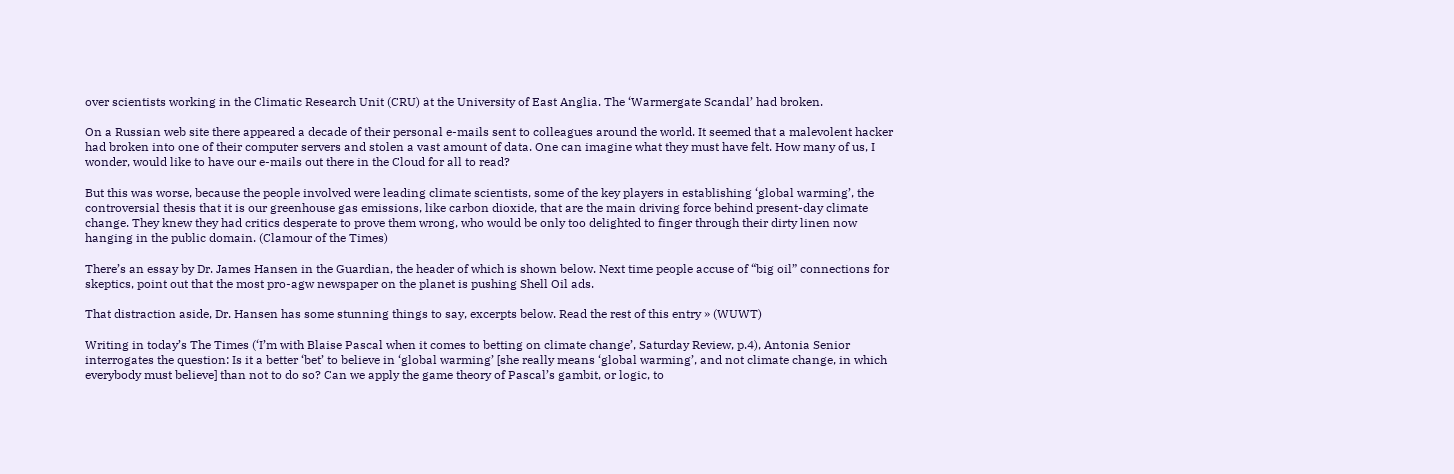over scientists working in the Climatic Research Unit (CRU) at the University of East Anglia. The ‘Warmergate Scandal’ had broken.

On a Russian web site there appeared a decade of their personal e-mails sent to colleagues around the world. It seemed that a malevolent hacker had broken into one of their computer servers and stolen a vast amount of data. One can imagine what they must have felt. How many of us, I wonder, would like to have our e-mails out there in the Cloud for all to read?

But this was worse, because the people involved were leading climate scientists, some of the key players in establishing ‘global warming’, the controversial thesis that it is our greenhouse gas emissions, like carbon dioxide, that are the main driving force behind present-day climate change. They knew they had critics desperate to prove them wrong, who would be only too delighted to finger through their dirty linen now hanging in the public domain. (Clamour of the Times)

There’s an essay by Dr. James Hansen in the Guardian, the header of which is shown below. Next time people accuse of “big oil” connections for skeptics, point out that the most pro-agw newspaper on the planet is pushing Shell Oil ads.

That distraction aside, Dr. Hansen has some stunning things to say, excerpts below. Read the rest of this entry » (WUWT)

Writing in today’s The Times (‘I’m with Blaise Pascal when it comes to betting on climate change’, Saturday Review, p.4), Antonia Senior interrogates the question: Is it a better ‘bet’ to believe in ‘global warming’ [she really means ‘global warming’, and not climate change, in which everybody must believe] than not to do so? Can we apply the game theory of Pascal’s gambit, or logic, to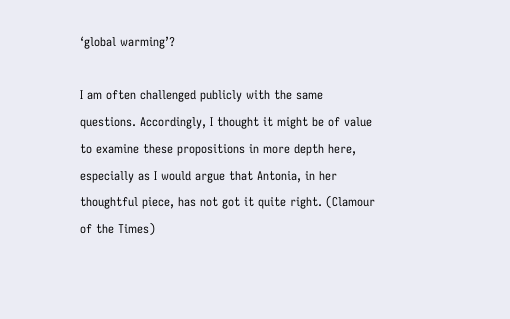‘global warming’?

I am often challenged publicly with the same questions. Accordingly, I thought it might be of value to examine these propositions in more depth here, especially as I would argue that Antonia, in her thoughtful piece, has not got it quite right. (Clamour of the Times)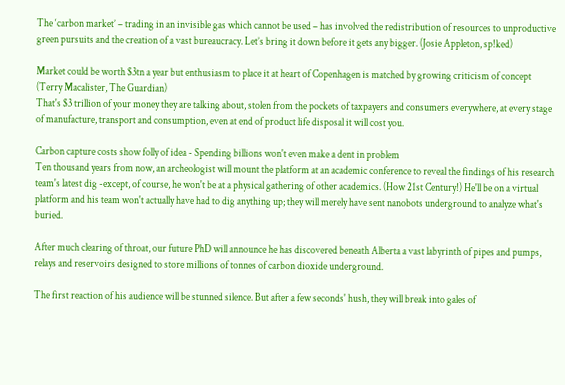The ‘carbon market’ – trading in an invisible gas which cannot be used – has involved the redistribution of resources to unproductive green pursuits and the creation of a vast bureaucracy. Let’s bring it down before it gets any bigger. (Josie Appleton, sp!ked)

Market could be worth $3tn a year but enthusiasm to place it at heart of Copenhagen is matched by growing criticism of concept (Terry Macalister, The Guardian)
That's $3 trillion of your money they are talking about, stolen from the pockets of taxpayers and consumers everywhere, at every stage of manufacture, transport and consumption, even at end of product life disposal it will cost you.

Carbon capture costs show folly of idea - Spending billions won't even make a dent in problem
Ten thousand years from now, an archeologist will mount the platform at an academic conference to reveal the findings of his research team's latest dig -except, of course, he won't be at a physical gathering of other academics. (How 21st Century!) He'll be on a virtual platform and his team won't actually have had to dig anything up; they will merely have sent nanobots underground to analyze what's buried.

After much clearing of throat, our future PhD will announce he has discovered beneath Alberta a vast labyrinth of pipes and pumps, relays and reservoirs designed to store millions of tonnes of carbon dioxide underground.

The first reaction of his audience will be stunned silence. But after a few seconds' hush, they will break into gales of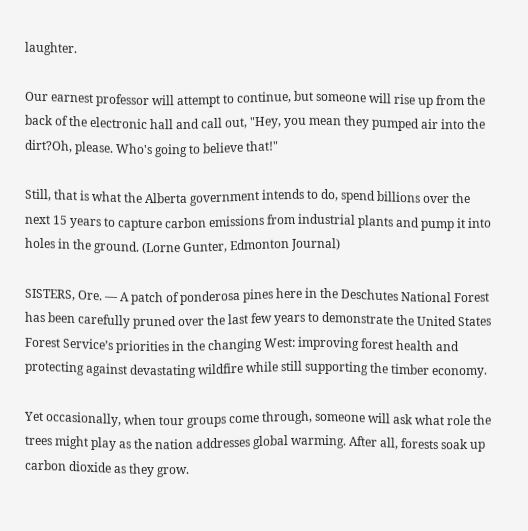laughter.

Our earnest professor will attempt to continue, but someone will rise up from the back of the electronic hall and call out, "Hey, you mean they pumped air into the dirt?Oh, please. Who's going to believe that!"

Still, that is what the Alberta government intends to do, spend billions over the next 15 years to capture carbon emissions from industrial plants and pump it into holes in the ground. (Lorne Gunter, Edmonton Journal)

SISTERS, Ore. — A patch of ponderosa pines here in the Deschutes National Forest has been carefully pruned over the last few years to demonstrate the United States Forest Service’s priorities in the changing West: improving forest health and protecting against devastating wildfire while still supporting the timber economy.

Yet occasionally, when tour groups come through, someone will ask what role the trees might play as the nation addresses global warming. After all, forests soak up carbon dioxide as they grow.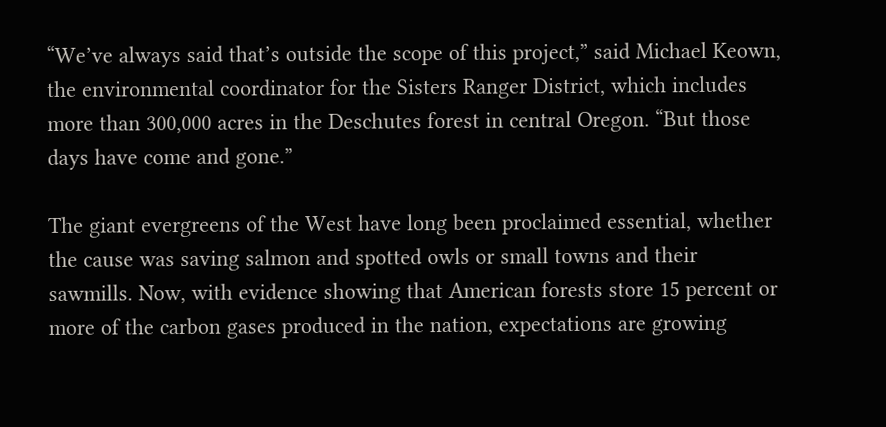“We’ve always said that’s outside the scope of this project,” said Michael Keown, the environmental coordinator for the Sisters Ranger District, which includes more than 300,000 acres in the Deschutes forest in central Oregon. “But those days have come and gone.”

The giant evergreens of the West have long been proclaimed essential, whether the cause was saving salmon and spotted owls or small towns and their sawmills. Now, with evidence showing that American forests store 15 percent or more of the carbon gases produced in the nation, expectations are growing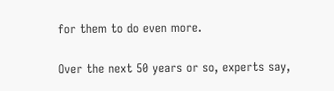for them to do even more.

Over the next 50 years or so, experts say,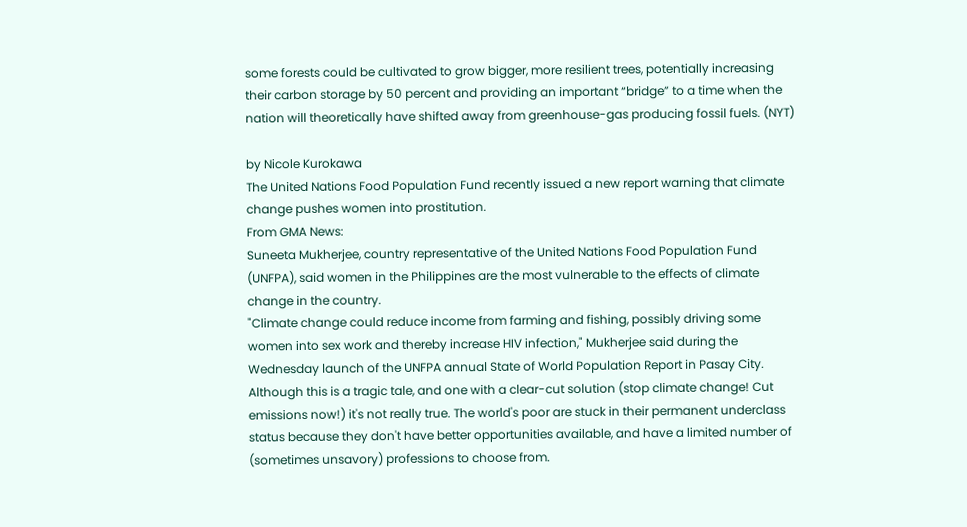some forests could be cultivated to grow bigger, more resilient trees, potentially increasing their carbon storage by 50 percent and providing an important “bridge” to a time when the nation will theoretically have shifted away from greenhouse-gas producing fossil fuels. (NYT)

by Nicole Kurokawa
The United Nations Food Population Fund recently issued a new report warning that climate change pushes women into prostitution.
From GMA News:
Suneeta Mukherjee, country representative of the United Nations Food Population Fund (UNFPA), said women in the Philippines are the most vulnerable to the effects of climate change in the country.
"Climate change could reduce income from farming and fishing, possibly driving some women into sex work and thereby increase HIV infection," Mukherjee said during the Wednesday launch of the UNFPA annual State of World Population Report in Pasay City.
Although this is a tragic tale, and one with a clear-cut solution (stop climate change! Cut emissions now!) it's not really true. The world's poor are stuck in their permanent underclass status because they don't have better opportunities available, and have a limited number of (sometimes unsavory) professions to choose from.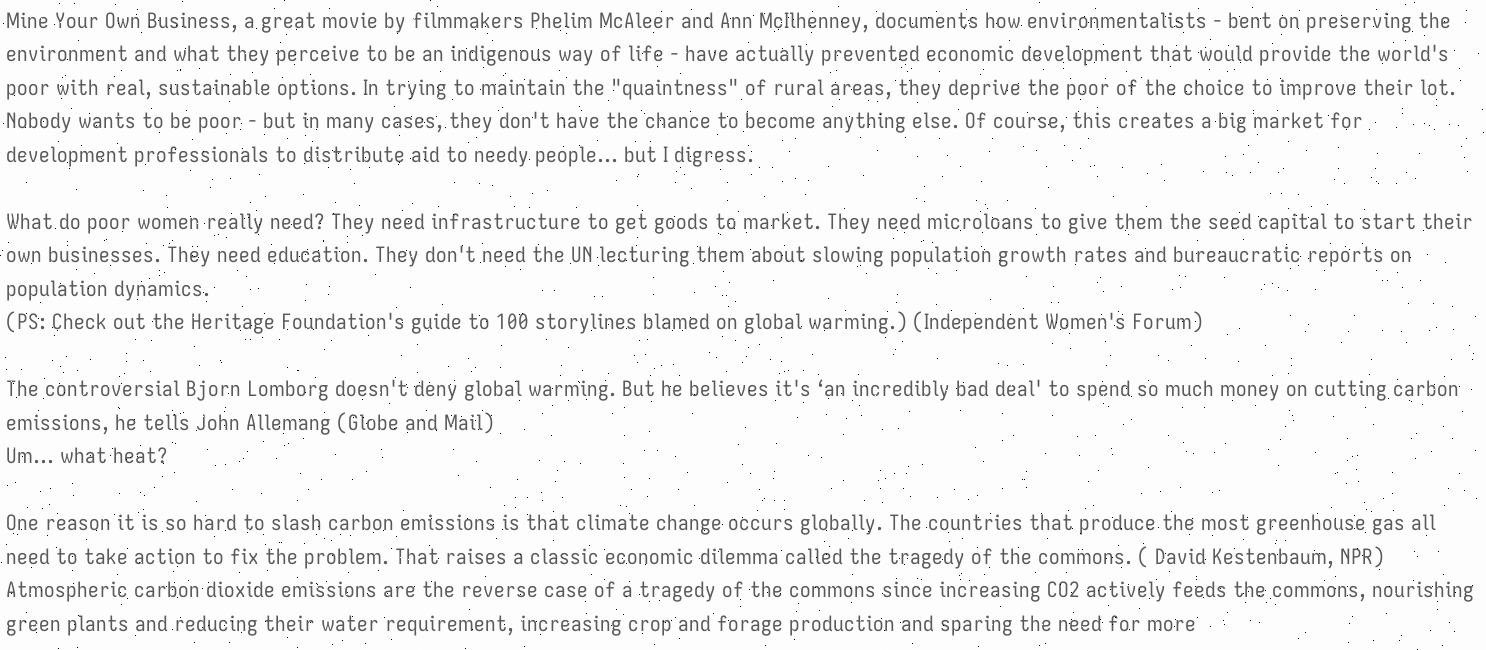Mine Your Own Business, a great movie by filmmakers Phelim McAleer and Ann McIlhenney, documents how environmentalists - bent on preserving the environment and what they perceive to be an indigenous way of life - have actually prevented economic development that would provide the world's poor with real, sustainable options. In trying to maintain the "quaintness" of rural areas, they deprive the poor of the choice to improve their lot. Nobody wants to be poor - but in many cases, they don't have the chance to become anything else. Of course, this creates a big market for development professionals to distribute aid to needy people... but I digress.

What do poor women really need? They need infrastructure to get goods to market. They need microloans to give them the seed capital to start their own businesses. They need education. They don't need the UN lecturing them about slowing population growth rates and bureaucratic reports on population dynamics.
(PS: Check out the Heritage Foundation's guide to 100 storylines blamed on global warming.) (Independent Women's Forum)

The controversial Bjorn Lomborg doesn't deny global warming. But he believes it's ‘an incredibly bad deal' to spend so much money on cutting carbon emissions, he tells John Allemang (Globe and Mail)
Um... what heat?

One reason it is so hard to slash carbon emissions is that climate change occurs globally. The countries that produce the most greenhouse gas all need to take action to fix the problem. That raises a classic economic dilemma called the tragedy of the commons. ( David Kestenbaum, NPR)
Atmospheric carbon dioxide emissions are the reverse case of a tragedy of the commons since increasing CO2 actively feeds the commons, nourishing green plants and reducing their water requirement, increasing crop and forage production and sparing the need for more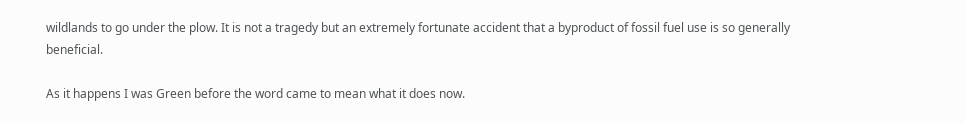wildlands to go under the plow. It is not a tragedy but an extremely fortunate accident that a byproduct of fossil fuel use is so generally beneficial.

As it happens I was Green before the word came to mean what it does now.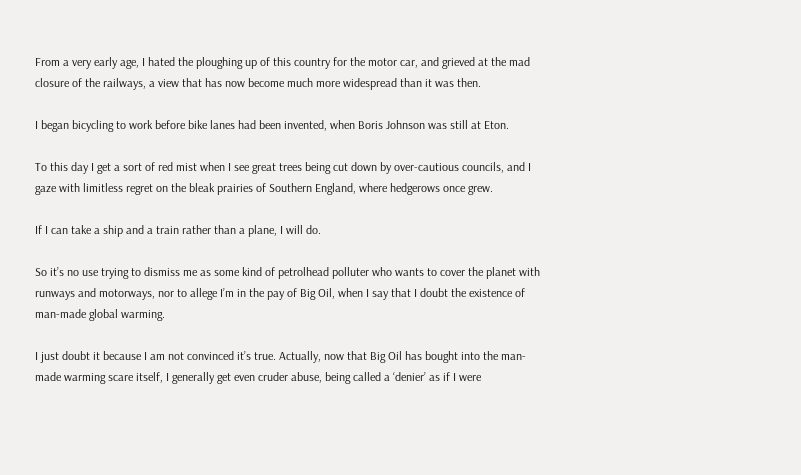From a very early age, I hated the ploughing up of this country for the motor car, and grieved at the mad closure of the railways, a view that has now become much more widespread than it was then.

I began bicycling to work before bike lanes had been invented, when Boris Johnson was still at Eton.

To this day I get a sort of red mist when I see great trees being cut down by over-cautious councils, and I gaze with limitless regret on the bleak prairies of Southern England, where hedgerows once grew.

If I can take a ship and a train rather than a plane, I will do.

So it’s no use trying to dismiss me as some kind of petrolhead polluter who wants to cover the planet with runways and motorways, nor to allege I’m in the pay of Big Oil, when I say that I doubt the existence of man-made global warming.

I just doubt it because I am not convinced it’s true. Actually, now that Big Oil has bought into the man-made warming scare itself, I generally get even cruder abuse, being called a ‘denier’ as if I were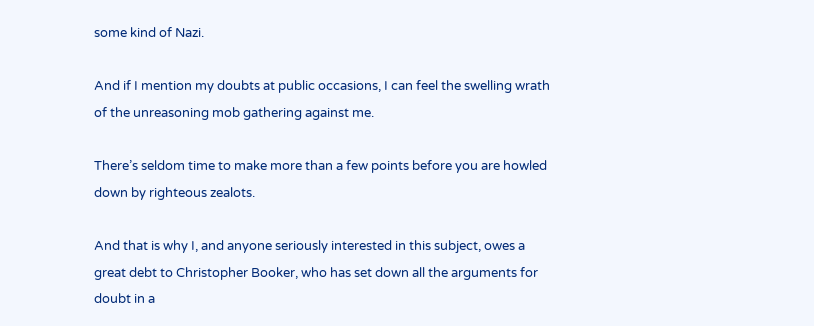some kind of Nazi.

And if I mention my doubts at public occasions, I can feel the swelling wrath of the unreasoning mob gathering against me.

There’s seldom time to make more than a few points before you are howled down by righteous zealots.

And that is why I, and anyone seriously interested in this subject, owes a great debt to Christopher Booker, who has set down all the arguments for doubt in a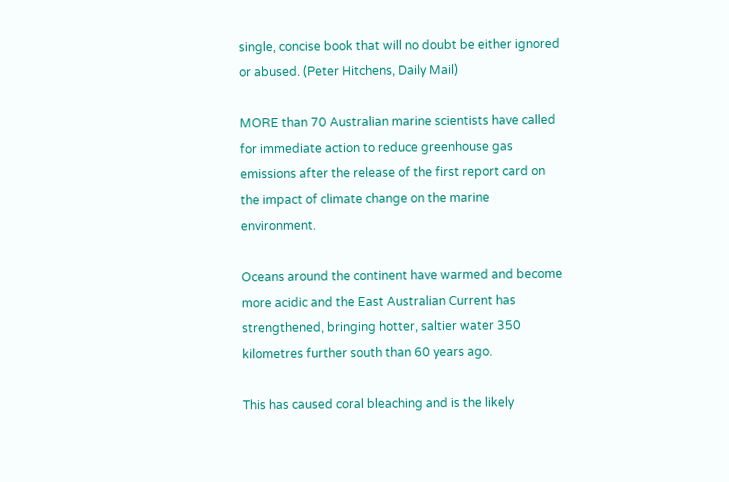single, concise book that will no doubt be either ignored or abused. (Peter Hitchens, Daily Mail)

MORE than 70 Australian marine scientists have called for immediate action to reduce greenhouse gas emissions after the release of the first report card on the impact of climate change on the marine environment.

Oceans around the continent have warmed and become more acidic and the East Australian Current has strengthened, bringing hotter, saltier water 350 kilometres further south than 60 years ago.

This has caused coral bleaching and is the likely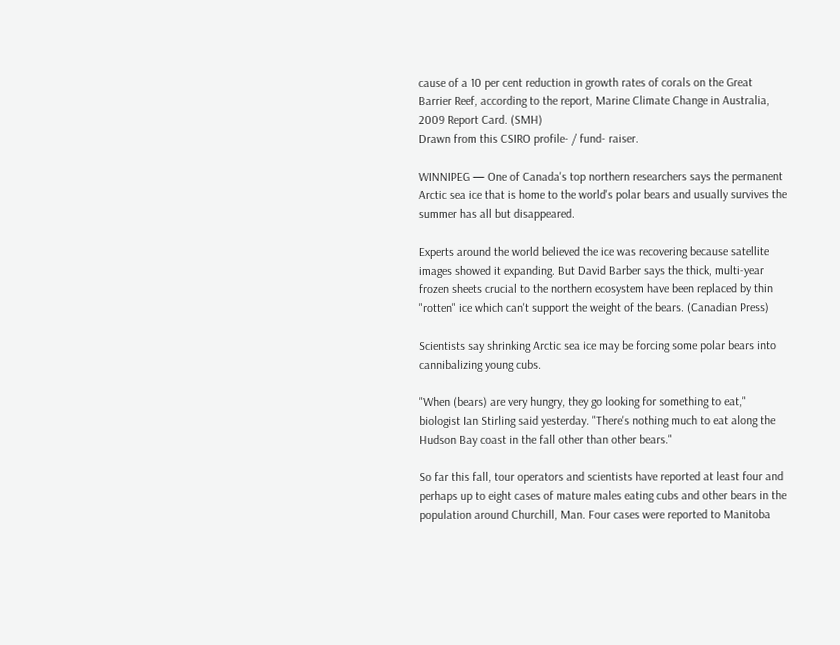cause of a 10 per cent reduction in growth rates of corals on the Great Barrier Reef, according to the report, Marine Climate Change in Australia, 2009 Report Card. (SMH)
Drawn from this CSIRO profile- / fund- raiser.

WINNIPEG — One of Canada's top northern researchers says the permanent Arctic sea ice that is home to the world's polar bears and usually survives the summer has all but disappeared.

Experts around the world believed the ice was recovering because satellite images showed it expanding. But David Barber says the thick, multi-year frozen sheets crucial to the northern ecosystem have been replaced by thin "rotten" ice which can't support the weight of the bears. (Canadian Press)

Scientists say shrinking Arctic sea ice may be forcing some polar bears into cannibalizing young cubs.

"When (bears) are very hungry, they go looking for something to eat," biologist Ian Stirling said yesterday. "There's nothing much to eat along the Hudson Bay coast in the fall other than other bears."

So far this fall, tour operators and scientists have reported at least four and perhaps up to eight cases of mature males eating cubs and other bears in the population around Churchill, Man. Four cases were reported to Manitoba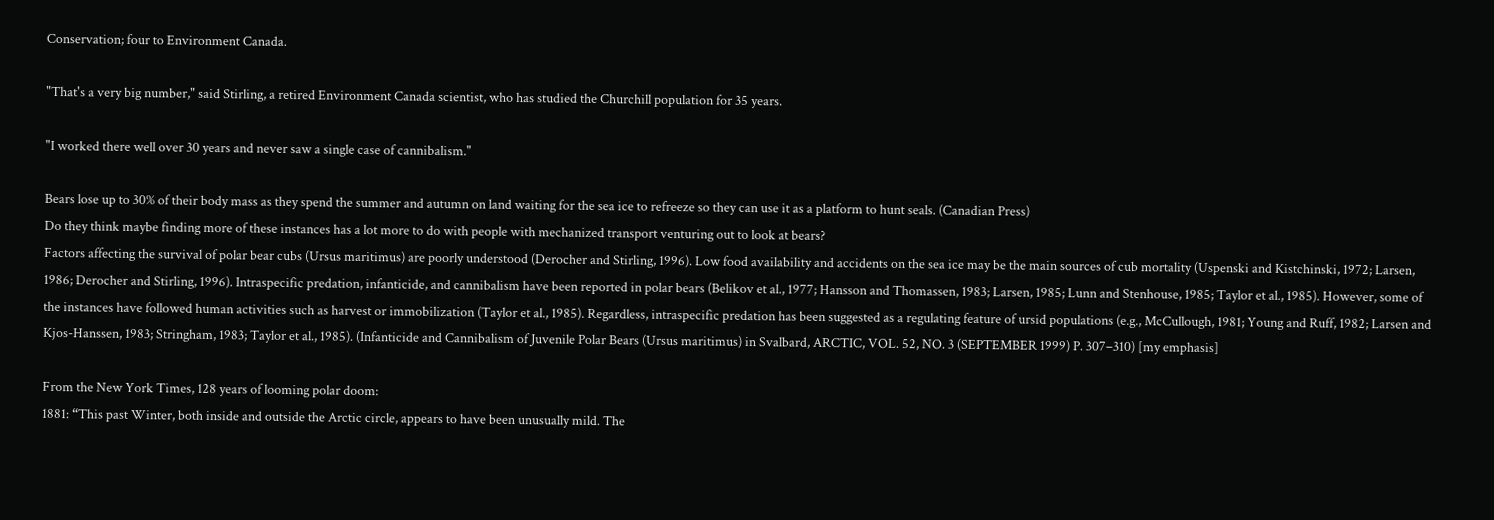Conservation; four to Environment Canada.

"That's a very big number," said Stirling, a retired Environment Canada scientist, who has studied the Churchill population for 35 years.

"I worked there well over 30 years and never saw a single case of cannibalism."

Bears lose up to 30% of their body mass as they spend the summer and autumn on land waiting for the sea ice to refreeze so they can use it as a platform to hunt seals. (Canadian Press)
Do they think maybe finding more of these instances has a lot more to do with people with mechanized transport venturing out to look at bears?
Factors affecting the survival of polar bear cubs (Ursus maritimus) are poorly understood (Derocher and Stirling, 1996). Low food availability and accidents on the sea ice may be the main sources of cub mortality (Uspenski and Kistchinski, 1972; Larsen, 1986; Derocher and Stirling, 1996). Intraspecific predation, infanticide, and cannibalism have been reported in polar bears (Belikov et al., 1977; Hansson and Thomassen, 1983; Larsen, 1985; Lunn and Stenhouse, 1985; Taylor et al., 1985). However, some of the instances have followed human activities such as harvest or immobilization (Taylor et al., 1985). Regardless, intraspecific predation has been suggested as a regulating feature of ursid populations (e.g., McCullough, 1981; Young and Ruff, 1982; Larsen and Kjos-Hanssen, 1983; Stringham, 1983; Taylor et al., 1985). (Infanticide and Cannibalism of Juvenile Polar Bears (Ursus maritimus) in Svalbard, ARCTIC, VOL. 52, NO. 3 (SEPTEMBER 1999) P. 307–310) [my emphasis]

From the New York Times, 128 years of looming polar doom:
1881: “This past Winter, both inside and outside the Arctic circle, appears to have been unusually mild. The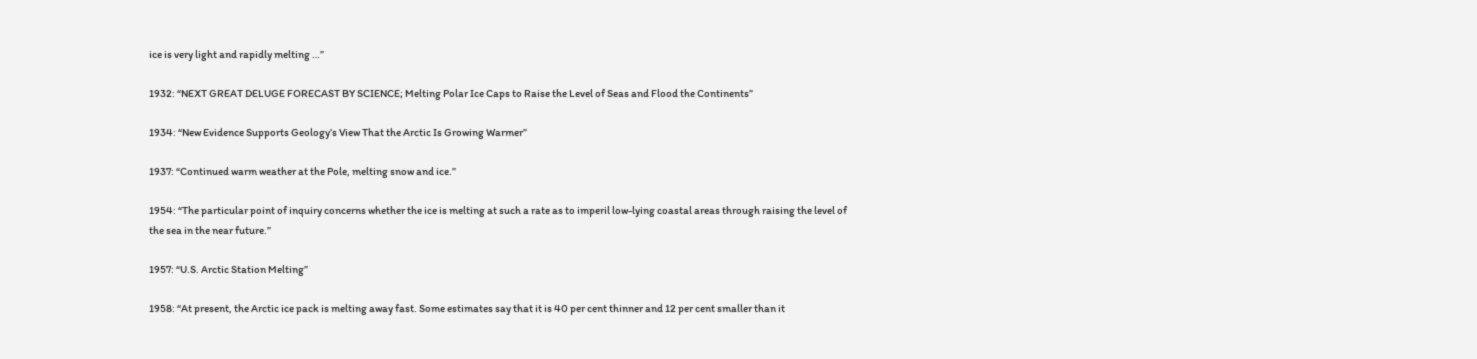ice is very light and rapidly melting …”

1932: “NEXT GREAT DELUGE FORECAST BY SCIENCE; Melting Polar Ice Caps to Raise the Level of Seas and Flood the Continents”

1934: “New Evidence Supports Geology’s View That the Arctic Is Growing Warmer”

1937: “Continued warm weather at the Pole, melting snow and ice.”

1954: “The particular point of inquiry concerns whether the ice is melting at such a rate as to imperil low-lying coastal areas through raising the level of the sea in the near future.”

1957: “U.S. Arctic Station Melting”

1958: “At present, the Arctic ice pack is melting away fast. Some estimates say that it is 40 per cent thinner and 12 per cent smaller than it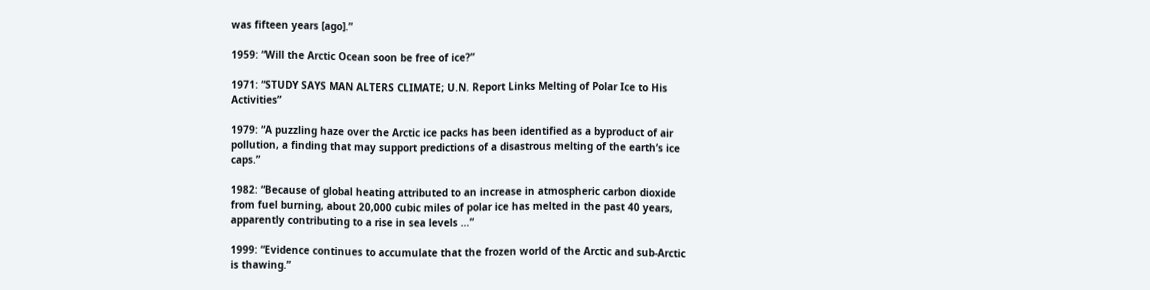was fifteen years [ago].”

1959: “Will the Arctic Ocean soon be free of ice?”

1971: “STUDY SAYS MAN ALTERS CLIMATE; U.N. Report Links Melting of Polar Ice to His Activities”

1979: “A puzzling haze over the Arctic ice packs has been identified as a byproduct of air pollution, a finding that may support predictions of a disastrous melting of the earth’s ice caps.”

1982: “Because of global heating attributed to an increase in atmospheric carbon dioxide from fuel burning, about 20,000 cubic miles of polar ice has melted in the past 40 years, apparently contributing to a rise in sea levels …”

1999: “Evidence continues to accumulate that the frozen world of the Arctic and sub-Arctic is thawing.”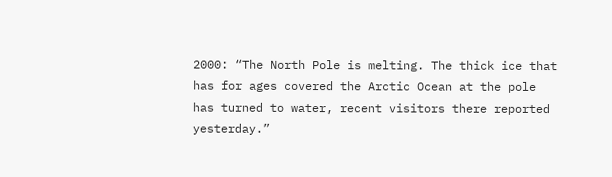2000: “The North Pole is melting. The thick ice that has for ages covered the Arctic Ocean at the pole has turned to water, recent visitors there reported yesterday.”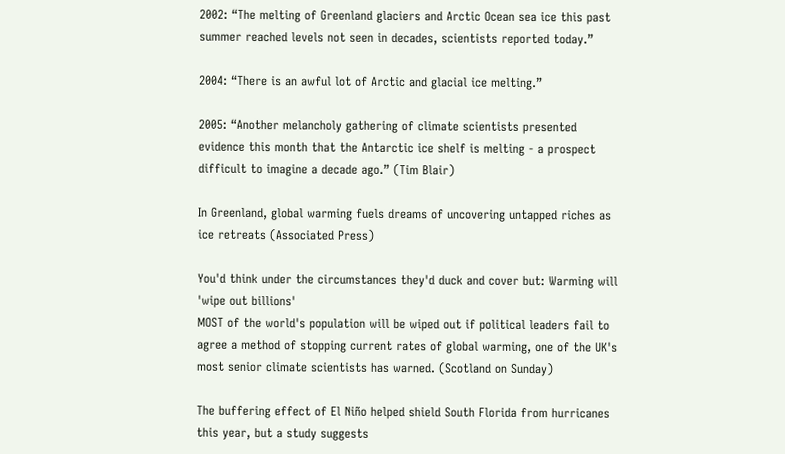2002: “The melting of Greenland glaciers and Arctic Ocean sea ice this past summer reached levels not seen in decades, scientists reported today.”

2004: “There is an awful lot of Arctic and glacial ice melting.”

2005: “Another melancholy gathering of climate scientists presented evidence this month that the Antarctic ice shelf is melting - a prospect difficult to imagine a decade ago.” (Tim Blair)

In Greenland, global warming fuels dreams of uncovering untapped riches as ice retreats (Associated Press)

You'd think under the circumstances they'd duck and cover but: Warming will 'wipe out billions'
MOST of the world's population will be wiped out if political leaders fail to agree a method of stopping current rates of global warming, one of the UK's most senior climate scientists has warned. (Scotland on Sunday)

The buffering effect of El Niño helped shield South Florida from hurricanes this year, but a study suggests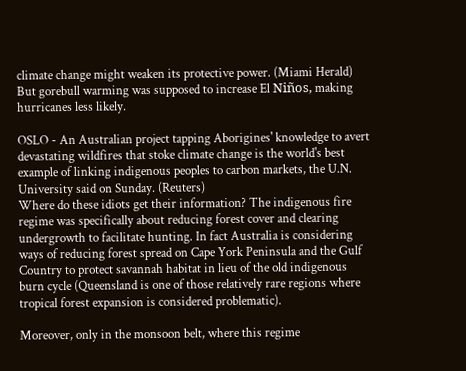climate change might weaken its protective power. (Miami Herald)
But gorebull warming was supposed to increase El Niños, making hurricanes less likely.

OSLO - An Australian project tapping Aborigines' knowledge to avert devastating wildfires that stoke climate change is the world's best example of linking indigenous peoples to carbon markets, the U.N. University said on Sunday. (Reuters)
Where do these idiots get their information? The indigenous fire regime was specifically about reducing forest cover and clearing undergrowth to facilitate hunting. In fact Australia is considering ways of reducing forest spread on Cape York Peninsula and the Gulf Country to protect savannah habitat in lieu of the old indigenous burn cycle (Queensland is one of those relatively rare regions where tropical forest expansion is considered problematic).

Moreover, only in the monsoon belt, where this regime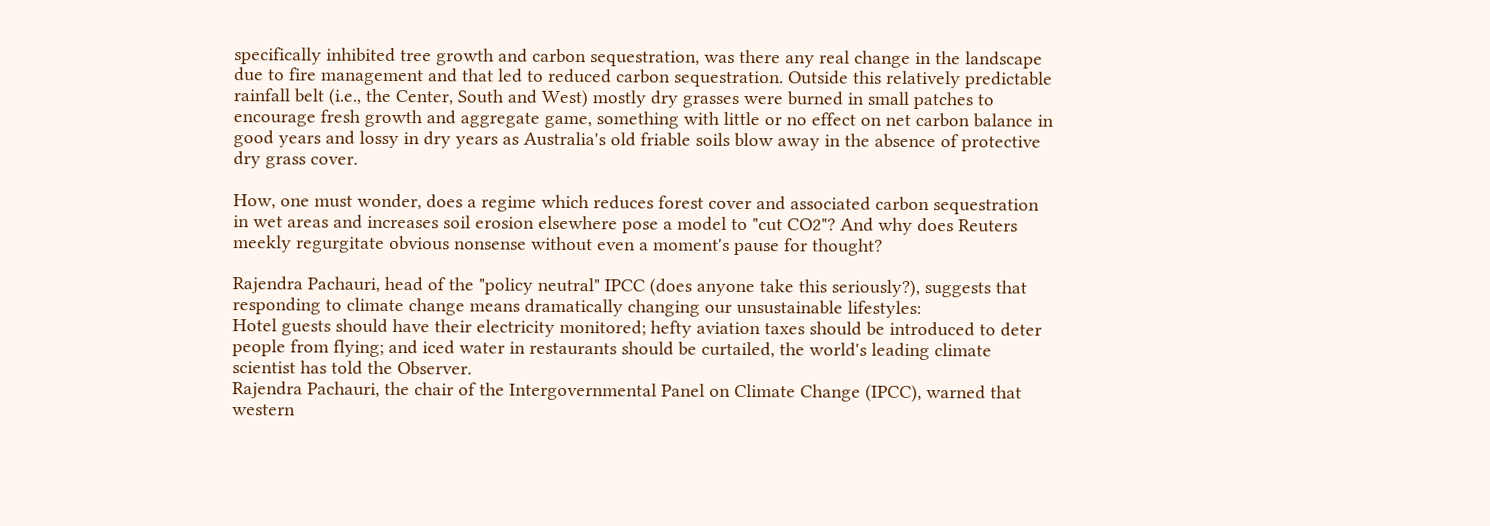specifically inhibited tree growth and carbon sequestration, was there any real change in the landscape due to fire management and that led to reduced carbon sequestration. Outside this relatively predictable rainfall belt (i.e., the Center, South and West) mostly dry grasses were burned in small patches to encourage fresh growth and aggregate game, something with little or no effect on net carbon balance in good years and lossy in dry years as Australia's old friable soils blow away in the absence of protective dry grass cover.

How, one must wonder, does a regime which reduces forest cover and associated carbon sequestration in wet areas and increases soil erosion elsewhere pose a model to "cut CO2"? And why does Reuters meekly regurgitate obvious nonsense without even a moment's pause for thought?

Rajendra Pachauri, head of the "policy neutral" IPCC (does anyone take this seriously?), suggests that responding to climate change means dramatically changing our unsustainable lifestyles:
Hotel guests should have their electricity monitored; hefty aviation taxes should be introduced to deter people from flying; and iced water in restaurants should be curtailed, the world's leading climate scientist has told the Observer.
Rajendra Pachauri, the chair of the Intergovernmental Panel on Climate Change (IPCC), warned that western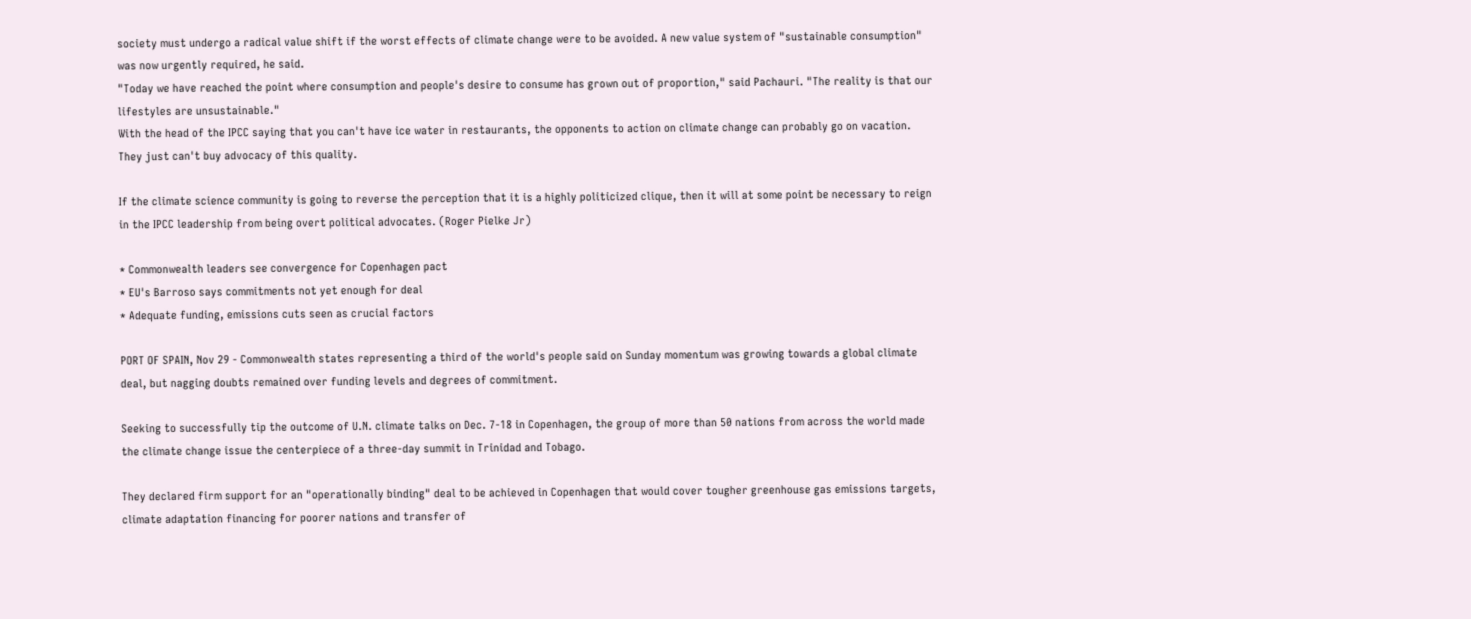society must undergo a radical value shift if the worst effects of climate change were to be avoided. A new value system of "sustainable consumption" was now urgently required, he said.
"Today we have reached the point where consumption and people's desire to consume has grown out of proportion," said Pachauri. "The reality is that our lifestyles are unsustainable."
With the head of the IPCC saying that you can't have ice water in restaurants, the opponents to action on climate change can probably go on vacation. They just can't buy advocacy of this quality.

If the climate science community is going to reverse the perception that it is a highly politicized clique, then it will at some point be necessary to reign in the IPCC leadership from being overt political advocates. (Roger Pielke Jr)

* Commonwealth leaders see convergence for Copenhagen pact
* EU's Barroso says commitments not yet enough for deal
* Adequate funding, emissions cuts seen as crucial factors

PORT OF SPAIN, Nov 29 - Commonwealth states representing a third of the world's people said on Sunday momentum was growing towards a global climate deal, but nagging doubts remained over funding levels and degrees of commitment.

Seeking to successfully tip the outcome of U.N. climate talks on Dec. 7-18 in Copenhagen, the group of more than 50 nations from across the world made the climate change issue the centerpiece of a three-day summit in Trinidad and Tobago.

They declared firm support for an "operationally binding" deal to be achieved in Copenhagen that would cover tougher greenhouse gas emissions targets, climate adaptation financing for poorer nations and transfer of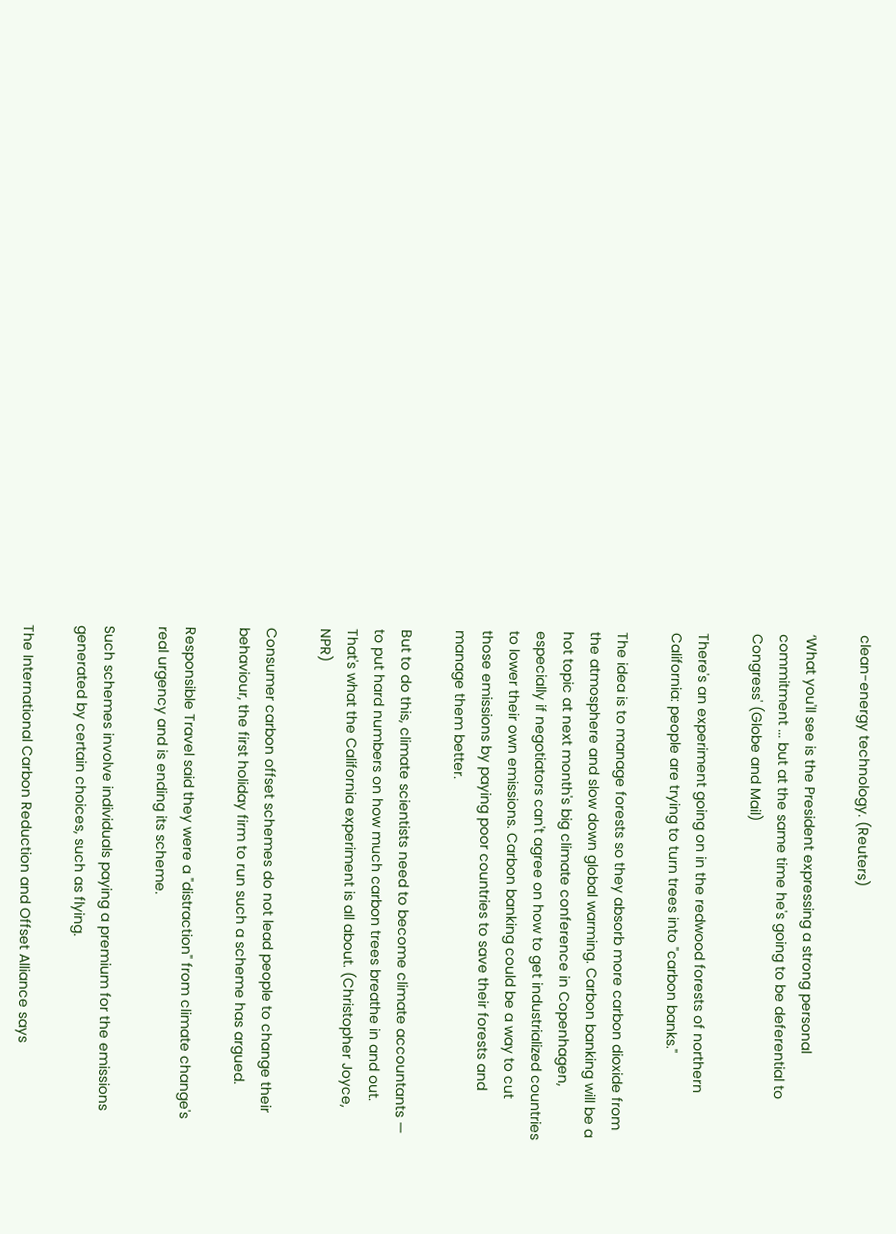clean-energy technology. (Reuters)

‘What you'll see is the President expressing a strong personal commitment ... but at the same time he's going to be deferential to Congress' (Globe and Mail)

There's an experiment going on in the redwood forests of northern California: people are trying to turn trees into "carbon banks."

The idea is to manage forests so they absorb more carbon dioxide from the atmosphere and slow down global warming. Carbon banking will be a hot topic at next month's big climate conference in Copenhagen, especially if negotiators can't agree on how to get industrialized countries to lower their own emissions. Carbon banking could be a way to cut those emissions by paying poor countries to save their forests and manage them better.

But to do this, climate scientists need to become climate accountants — to put hard numbers on how much carbon trees breathe in and out. That's what the California experiment is all about. (Christopher Joyce, NPR)

Consumer carbon offset schemes do not lead people to change their behaviour, the first holiday firm to run such a scheme has argued.

Responsible Travel said they were a "distraction" from climate change's real urgency and is ending its scheme.

Such schemes involve individuals paying a premium for the emissions generated by certain choices, such as flying.

The International Carbon Reduction and Offset Alliance says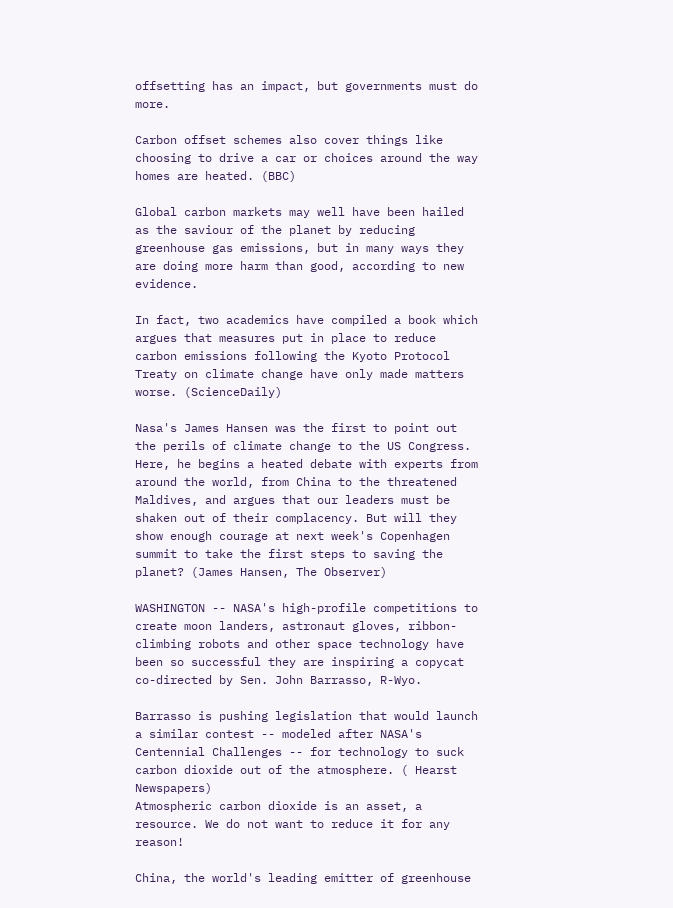offsetting has an impact, but governments must do more.

Carbon offset schemes also cover things like choosing to drive a car or choices around the way homes are heated. (BBC)

Global carbon markets may well have been hailed as the saviour of the planet by reducing greenhouse gas emissions, but in many ways they are doing more harm than good, according to new evidence.

In fact, two academics have compiled a book which argues that measures put in place to reduce carbon emissions following the Kyoto Protocol Treaty on climate change have only made matters worse. (ScienceDaily)

Nasa's James Hansen was the first to point out the perils of climate change to the US Congress. Here, he begins a heated debate with experts from around the world, from China to the threatened Maldives, and argues that our leaders must be shaken out of their complacency. But will they show enough courage at next week's Copenhagen summit to take the first steps to saving the planet? (James Hansen, The Observer)

WASHINGTON -- NASA's high-profile competitions to create moon landers, astronaut gloves, ribbon-climbing robots and other space technology have been so successful they are inspiring a copycat co-directed by Sen. John Barrasso, R-Wyo.

Barrasso is pushing legislation that would launch a similar contest -- modeled after NASA's Centennial Challenges -- for technology to suck carbon dioxide out of the atmosphere. ( Hearst Newspapers)
Atmospheric carbon dioxide is an asset, a resource. We do not want to reduce it for any reason!

China, the world's leading emitter of greenhouse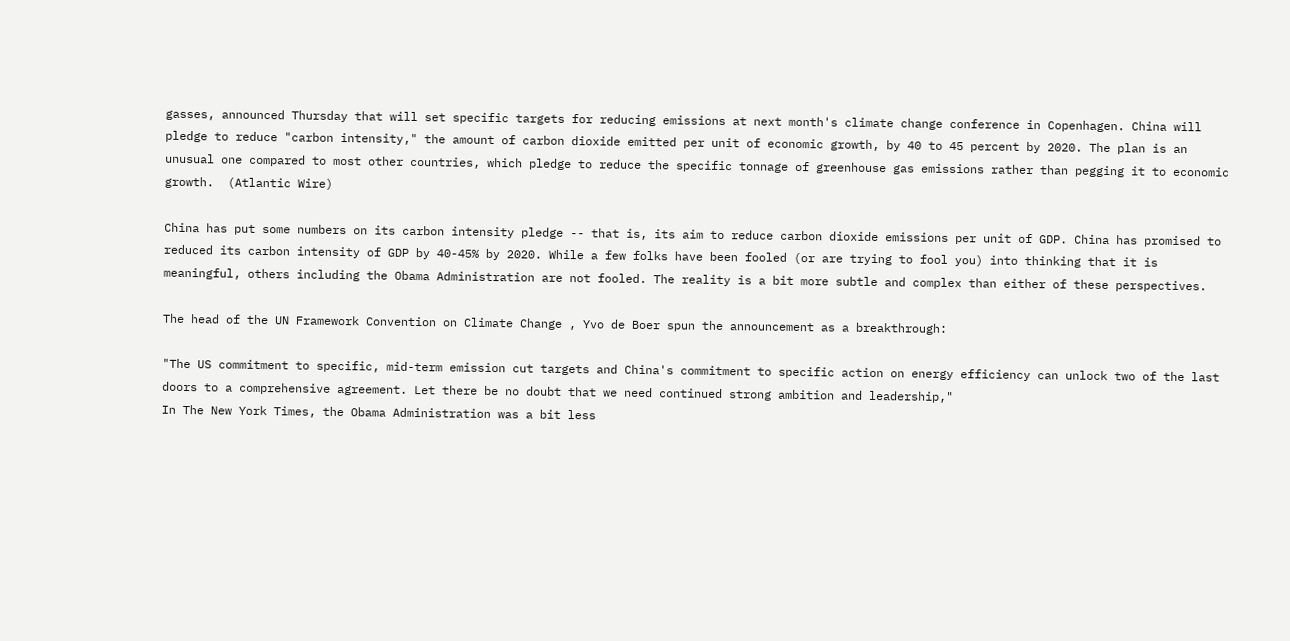gasses, announced Thursday that will set specific targets for reducing emissions at next month's climate change conference in Copenhagen. China will pledge to reduce "carbon intensity," the amount of carbon dioxide emitted per unit of economic growth, by 40 to 45 percent by 2020. The plan is an unusual one compared to most other countries, which pledge to reduce the specific tonnage of greenhouse gas emissions rather than pegging it to economic growth.  (Atlantic Wire)

China has put some numbers on its carbon intensity pledge -- that is, its aim to reduce carbon dioxide emissions per unit of GDP. China has promised to reduced its carbon intensity of GDP by 40-45% by 2020. While a few folks have been fooled (or are trying to fool you) into thinking that it is meaningful, others including the Obama Administration are not fooled. The reality is a bit more subtle and complex than either of these perspectives.

The head of the UN Framework Convention on Climate Change , Yvo de Boer spun the announcement as a breakthrough:

"The US commitment to specific, mid-term emission cut targets and China's commitment to specific action on energy efficiency can unlock two of the last doors to a comprehensive agreement. Let there be no doubt that we need continued strong ambition and leadership,"
In The New York Times, the Obama Administration was a bit less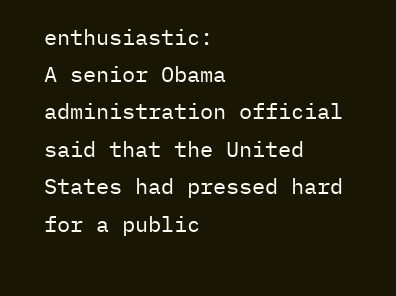enthusiastic:
A senior Obama administration official said that the United States had pressed hard for a public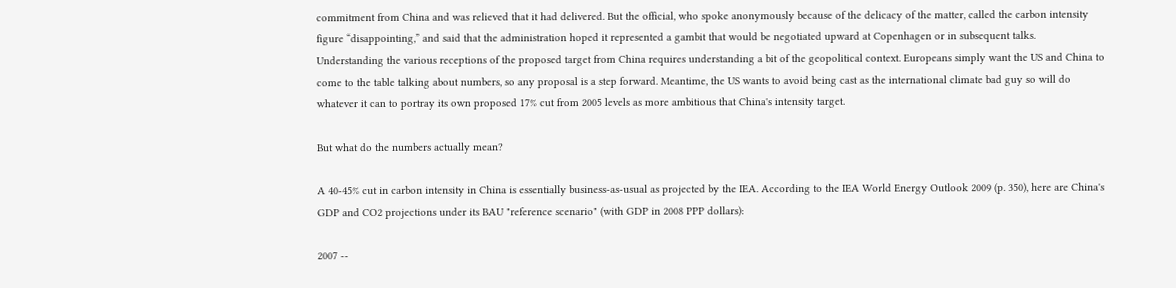commitment from China and was relieved that it had delivered. But the official, who spoke anonymously because of the delicacy of the matter, called the carbon intensity figure “disappointing,” and said that the administration hoped it represented a gambit that would be negotiated upward at Copenhagen or in subsequent talks.
Understanding the various receptions of the proposed target from China requires understanding a bit of the geopolitical context. Europeans simply want the US and China to come to the table talking about numbers, so any proposal is a step forward. Meantime, the US wants to avoid being cast as the international climate bad guy so will do whatever it can to portray its own proposed 17% cut from 2005 levels as more ambitious that China's intensity target.

But what do the numbers actually mean?

A 40-45% cut in carbon intensity in China is essentially business-as-usual as projected by the IEA. According to the IEA World Energy Outlook 2009 (p. 350), here are China's GDP and CO2 projections under its BAU "reference scenario" (with GDP in 2008 PPP dollars):

2007 --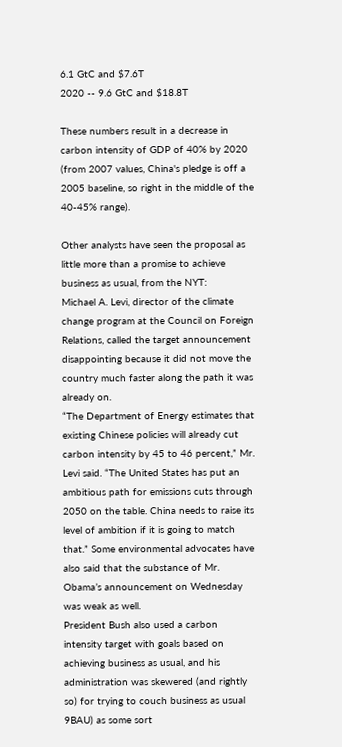6.1 GtC and $7.6T
2020 -- 9.6 GtC and $18.8T

These numbers result in a decrease in carbon intensity of GDP of 40% by 2020 (from 2007 values, China's pledge is off a 2005 baseline, so right in the middle of the 40-45% range).

Other analysts have seen the proposal as little more than a promise to achieve business as usual, from the NYT:
Michael A. Levi, director of the climate change program at the Council on Foreign Relations, called the target announcement disappointing because it did not move the country much faster along the path it was already on.
“The Department of Energy estimates that existing Chinese policies will already cut carbon intensity by 45 to 46 percent,” Mr. Levi said. “The United States has put an ambitious path for emissions cuts through 2050 on the table. China needs to raise its level of ambition if it is going to match that.” Some environmental advocates have also said that the substance of Mr. Obama’s announcement on Wednesday was weak as well.
President Bush also used a carbon intensity target with goals based on achieving business as usual, and his administration was skewered (and rightly so) for trying to couch business as usual 9BAU) as some sort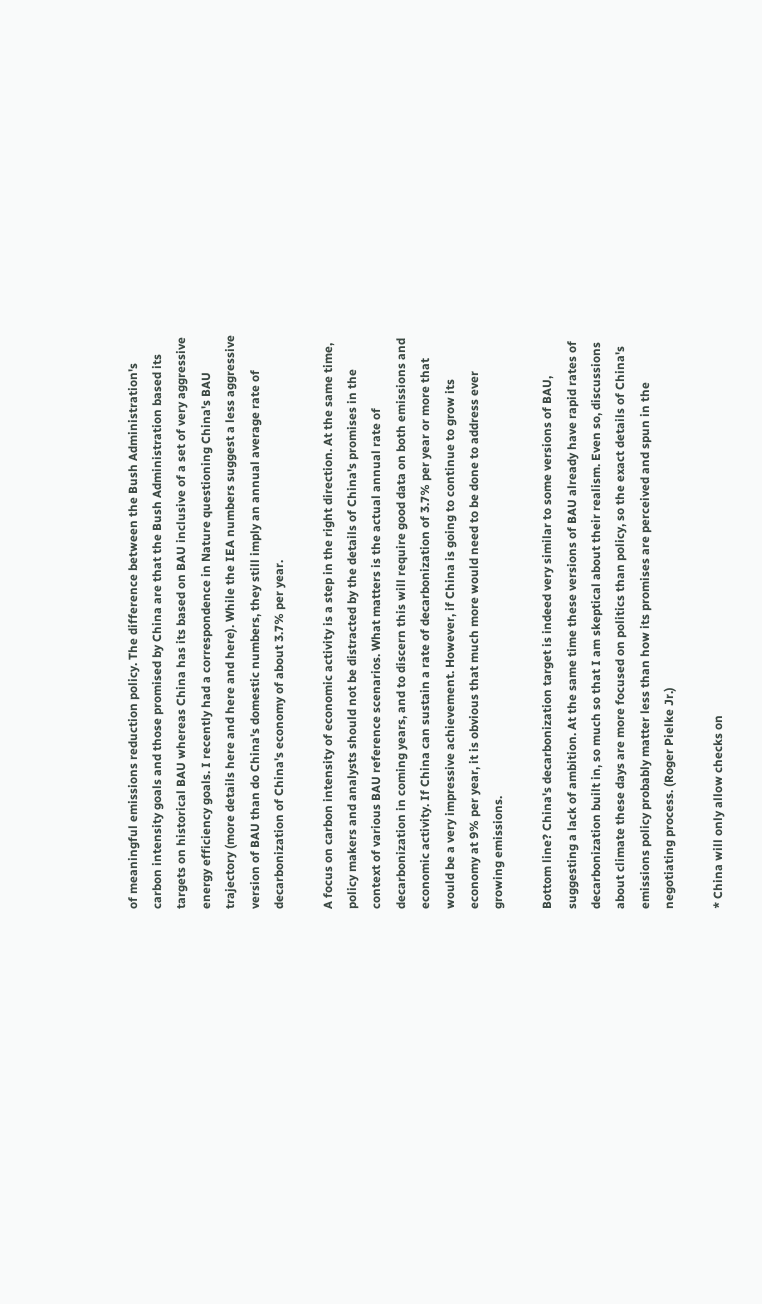of meaningful emissions reduction policy. The difference between the Bush Administration's carbon intensity goals and those promised by China are that the Bush Administration based its targets on historical BAU whereas China has its based on BAU inclusive of a set of very aggressive energy efficiency goals. I recently had a correspondence in Nature questioning China's BAU trajectory (more details here and here and here). While the IEA numbers suggest a less aggressive version of BAU than do China's domestic numbers, they still imply an annual average rate of decarbonization of China's economy of about 3.7% per year.

A focus on carbon intensity of economic activity is a step in the right direction. At the same time, policy makers and analysts should not be distracted by the details of China's promises in the context of various BAU reference scenarios. What matters is the actual annual rate of decarbonization in coming years, and to discern this will require good data on both emissions and economic activity. If China can sustain a rate of decarbonization of 3.7% per year or more that would be a very impressive achievement. However, if China is going to continue to grow its economy at 9% per year, it is obvious that much more would need to be done to address ever growing emissions.

Bottom line? China's decarbonization target is indeed very similar to some versions of BAU, suggesting a lack of ambition. At the same time these versions of BAU already have rapid rates of decarbonization built in, so much so that I am skeptical about their realism. Even so, discussions about climate these days are more focused on politics than policy, so the exact details of China's emissions policy probably matter less than how its promises are perceived and spun in the negotiating process. (Roger Pielke Jr.)

* China will only allow checks on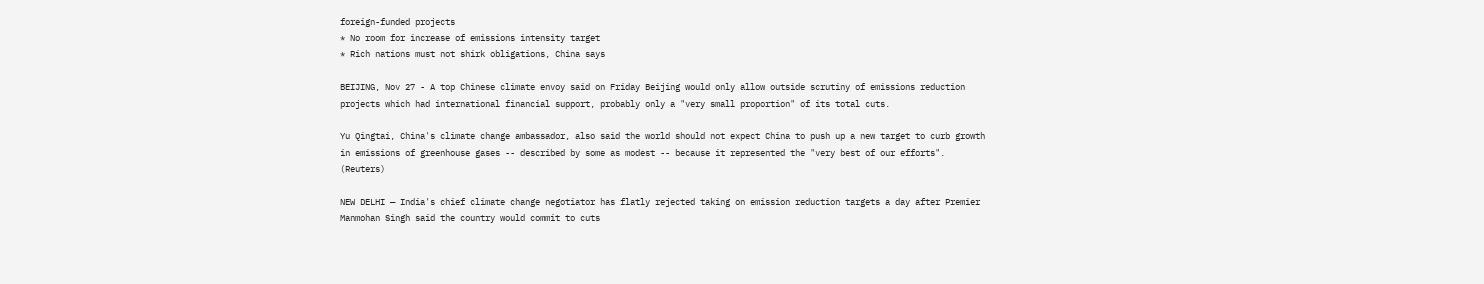foreign-funded projects
* No room for increase of emissions intensity target
* Rich nations must not shirk obligations, China says

BEIJING, Nov 27 - A top Chinese climate envoy said on Friday Beijing would only allow outside scrutiny of emissions reduction projects which had international financial support, probably only a "very small proportion" of its total cuts.

Yu Qingtai, China's climate change ambassador, also said the world should not expect China to push up a new target to curb growth in emissions of greenhouse gases -- described by some as modest -- because it represented the "very best of our efforts". (Reuters)

NEW DELHI — India's chief climate change negotiator has flatly rejected taking on emission reduction targets a day after Premier Manmohan Singh said the country would commit to cuts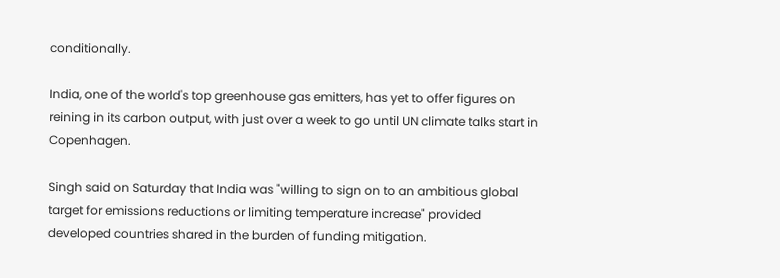conditionally.

India, one of the world's top greenhouse gas emitters, has yet to offer figures on reining in its carbon output, with just over a week to go until UN climate talks start in Copenhagen.

Singh said on Saturday that India was "willing to sign on to an ambitious global target for emissions reductions or limiting temperature increase" provided developed countries shared in the burden of funding mitigation.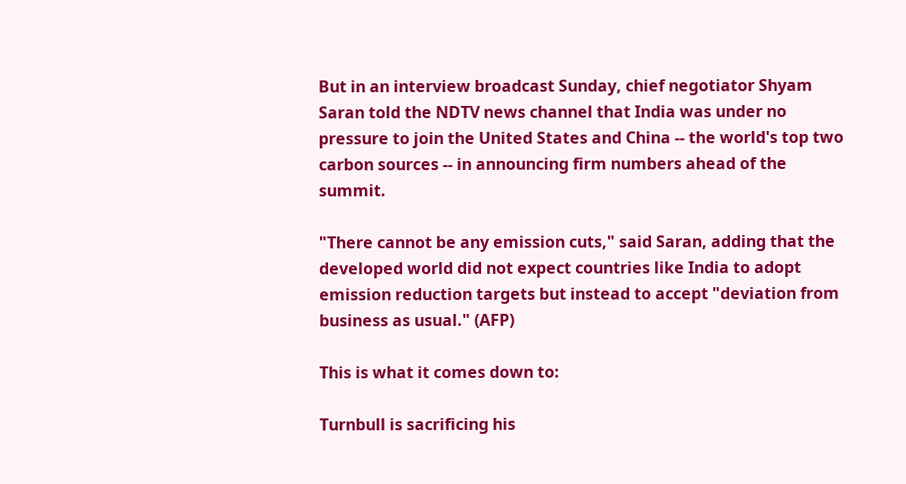But in an interview broadcast Sunday, chief negotiator Shyam Saran told the NDTV news channel that India was under no pressure to join the United States and China -- the world's top two carbon sources -- in announcing firm numbers ahead of the summit.

"There cannot be any emission cuts," said Saran, adding that the developed world did not expect countries like India to adopt emission reduction targets but instead to accept "deviation from business as usual." (AFP)

This is what it comes down to:

Turnbull is sacrificing his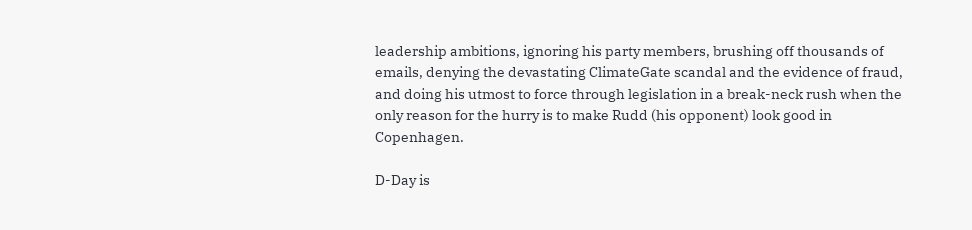leadership ambitions, ignoring his party members, brushing off thousands of emails, denying the devastating ClimateGate scandal and the evidence of fraud, and doing his utmost to force through legislation in a break-neck rush when the only reason for the hurry is to make Rudd (his opponent) look good in Copenhagen.

D-Day is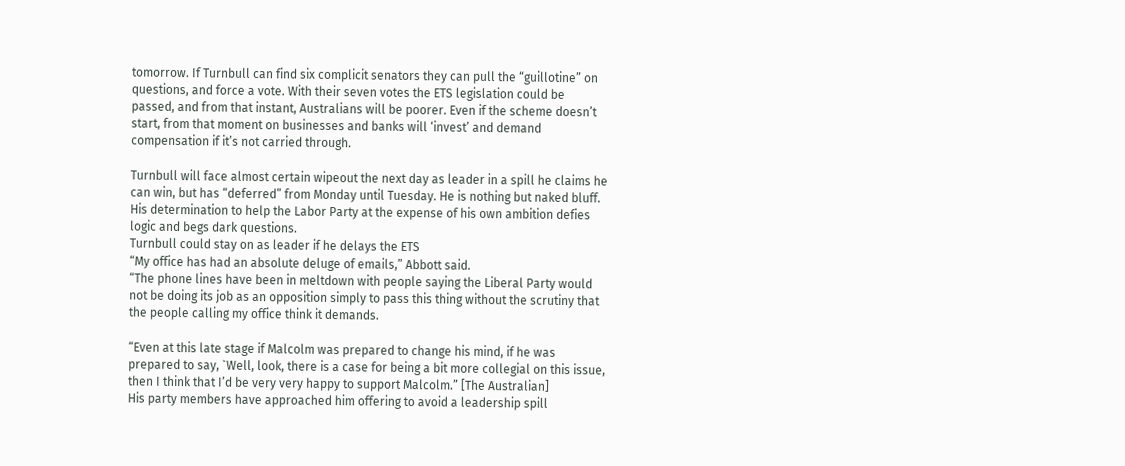tomorrow. If Turnbull can find six complicit senators they can pull the “guillotine” on questions, and force a vote. With their seven votes the ETS legislation could be passed, and from that instant, Australians will be poorer. Even if the scheme doesn’t start, from that moment on businesses and banks will ‘invest’ and demand compensation if it’s not carried through.

Turnbull will face almost certain wipeout the next day as leader in a spill he claims he can win, but has “deferred” from Monday until Tuesday. He is nothing but naked bluff. His determination to help the Labor Party at the expense of his own ambition defies logic and begs dark questions.
Turnbull could stay on as leader if he delays the ETS
“My office has had an absolute deluge of emails,” Abbott said.
“The phone lines have been in meltdown with people saying the Liberal Party would not be doing its job as an opposition simply to pass this thing without the scrutiny that the people calling my office think it demands.

“Even at this late stage if Malcolm was prepared to change his mind, if he was prepared to say, `Well, look, there is a case for being a bit more collegial on this issue, then I think that I’d be very very happy to support Malcolm.” [The Australian]
His party members have approached him offering to avoid a leadership spill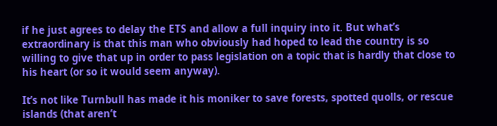if he just agrees to delay the ETS and allow a full inquiry into it. But what’s extraordinary is that this man who obviously had hoped to lead the country is so willing to give that up in order to pass legislation on a topic that is hardly that close to his heart (or so it would seem anyway).

It’s not like Turnbull has made it his moniker to save forests, spotted quolls, or rescue islands (that aren’t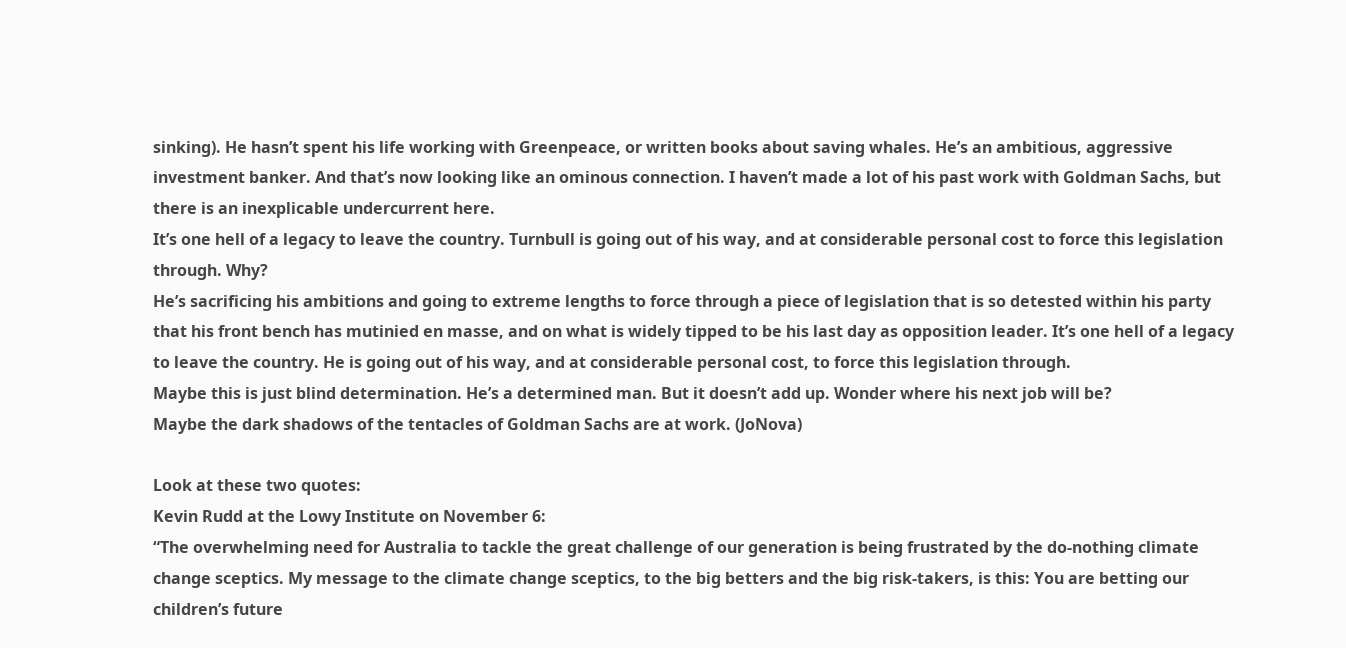sinking). He hasn’t spent his life working with Greenpeace, or written books about saving whales. He’s an ambitious, aggressive investment banker. And that’s now looking like an ominous connection. I haven’t made a lot of his past work with Goldman Sachs, but there is an inexplicable undercurrent here.
It’s one hell of a legacy to leave the country. Turnbull is going out of his way, and at considerable personal cost to force this legislation through. Why?
He’s sacrificing his ambitions and going to extreme lengths to force through a piece of legislation that is so detested within his party that his front bench has mutinied en masse, and on what is widely tipped to be his last day as opposition leader. It’s one hell of a legacy to leave the country. He is going out of his way, and at considerable personal cost, to force this legislation through.
Maybe this is just blind determination. He’s a determined man. But it doesn’t add up. Wonder where his next job will be?
Maybe the dark shadows of the tentacles of Goldman Sachs are at work. (JoNova)

Look at these two quotes:
Kevin Rudd at the Lowy Institute on November 6:
“The overwhelming need for Australia to tackle the great challenge of our generation is being frustrated by the do-nothing climate change sceptics. My message to the climate change sceptics, to the big betters and the big risk-takers, is this: You are betting our children’s future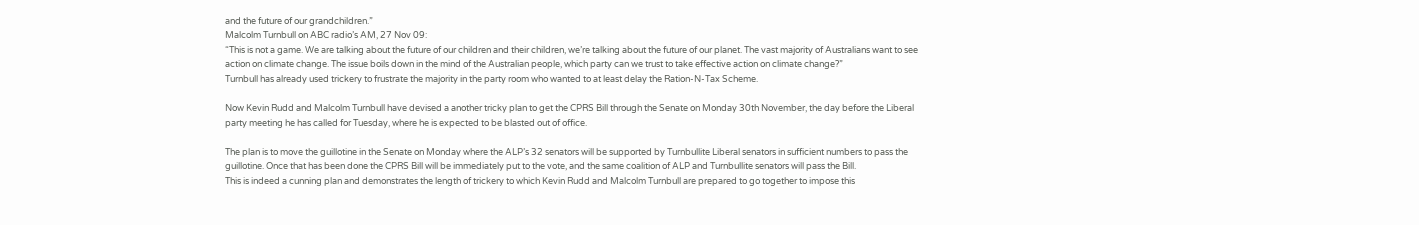and the future of our grandchildren.”
Malcolm Turnbull on ABC radio’s AM, 27 Nov 09:
“This is not a game. We are talking about the future of our children and their children, we’re talking about the future of our planet. The vast majority of Australians want to see action on climate change. The issue boils down in the mind of the Australian people, which party can we trust to take effective action on climate change?”
Turnbull has already used trickery to frustrate the majority in the party room who wanted to at least delay the Ration-N-Tax Scheme.

Now Kevin Rudd and Malcolm Turnbull have devised a another tricky plan to get the CPRS Bill through the Senate on Monday 30th November, the day before the Liberal party meeting he has called for Tuesday, where he is expected to be blasted out of office.

The plan is to move the guillotine in the Senate on Monday where the ALP’s 32 senators will be supported by Turnbullite Liberal senators in sufficient numbers to pass the guillotine. Once that has been done the CPRS Bill will be immediately put to the vote, and the same coalition of ALP and Turnbullite senators will pass the Bill.
This is indeed a cunning plan and demonstrates the length of trickery to which Kevin Rudd and Malcolm Turnbull are prepared to go together to impose this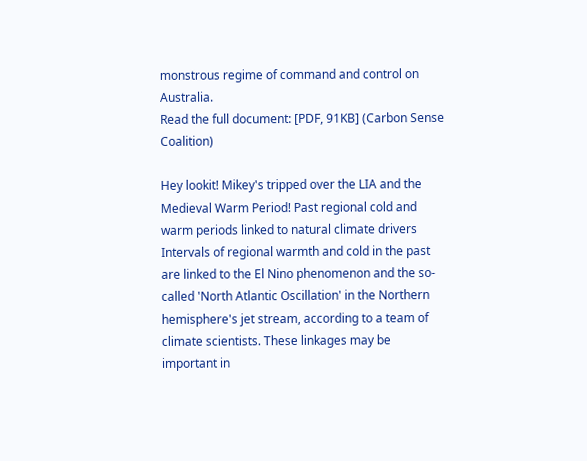monstrous regime of command and control on Australia.
Read the full document: [PDF, 91KB] (Carbon Sense Coalition)

Hey lookit! Mikey's tripped over the LIA and the Medieval Warm Period! Past regional cold and warm periods linked to natural climate drivers
Intervals of regional warmth and cold in the past are linked to the El Nino phenomenon and the so-called 'North Atlantic Oscillation' in the Northern hemisphere's jet stream, according to a team of climate scientists. These linkages may be important in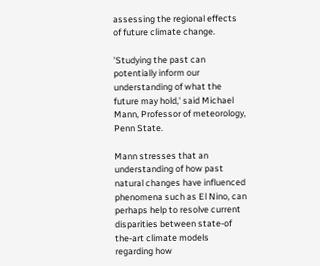assessing the regional effects of future climate change.

'Studying the past can potentially inform our understanding of what the future may hold,' said Michael Mann, Professor of meteorology, Penn State.

Mann stresses that an understanding of how past natural changes have influenced phenomena such as El Nino, can perhaps help to resolve current disparities between state-of the-art climate models regarding how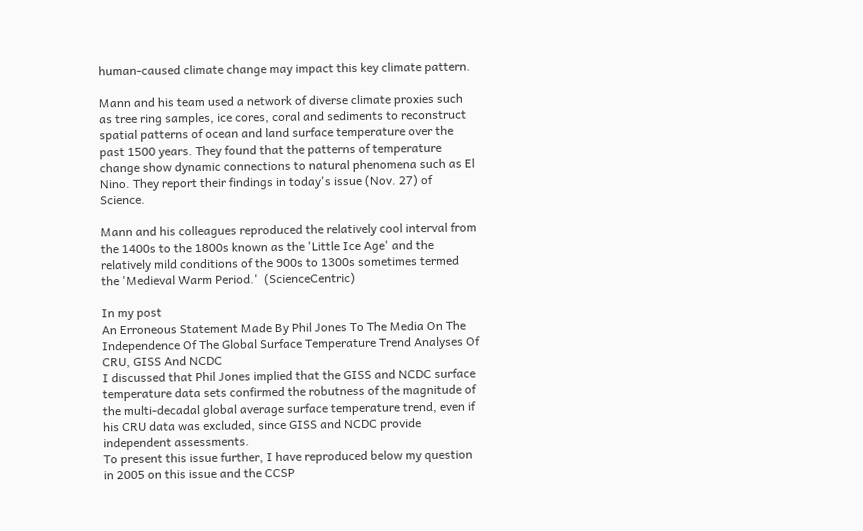human-caused climate change may impact this key climate pattern.

Mann and his team used a network of diverse climate proxies such as tree ring samples, ice cores, coral and sediments to reconstruct spatial patterns of ocean and land surface temperature over the past 1500 years. They found that the patterns of temperature change show dynamic connections to natural phenomena such as El Nino. They report their findings in today's issue (Nov. 27) of Science.

Mann and his colleagues reproduced the relatively cool interval from the 1400s to the 1800s known as the 'Little Ice Age' and the relatively mild conditions of the 900s to 1300s sometimes termed the 'Medieval Warm Period.'  (ScienceCentric)

In my post
An Erroneous Statement Made By Phil Jones To The Media On The Independence Of The Global Surface Temperature Trend Analyses Of CRU, GISS And NCDC
I discussed that Phil Jones implied that the GISS and NCDC surface temperature data sets confirmed the robutness of the magnitude of the multi-decadal global average surface temperature trend, even if his CRU data was excluded, since GISS and NCDC provide  independent assessments.
To present this issue further, I have reproduced below my question in 2005 on this issue and the CCSP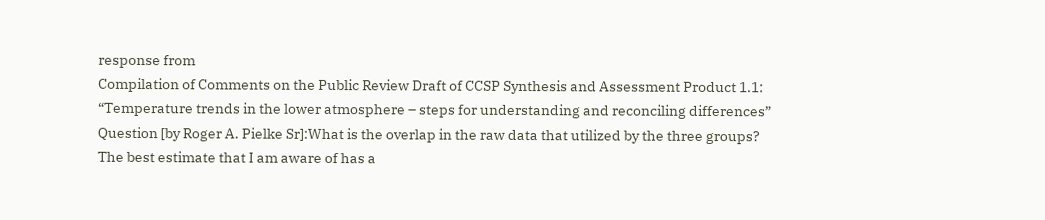response from
Compilation of Comments on the Public Review Draft of CCSP Synthesis and Assessment Product 1.1: “Temperature trends in the lower atmosphere – steps for understanding and reconciling differences”
Question [by Roger A. Pielke Sr]:What is the overlap in the raw data that utilized by the three groups?
The best estimate that I am aware of has a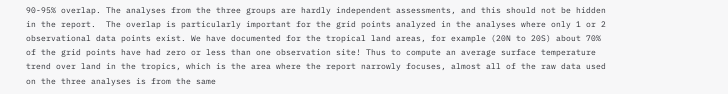90-95% overlap. The analyses from the three groups are hardly independent assessments, and this should not be hidden in the report.  The overlap is particularly important for the grid points analyzed in the analyses where only 1 or 2 observational data points exist. We have documented for the tropical land areas, for example (20N to 20S) about 70% of the grid points have had zero or less than one observation site! Thus to compute an average surface temperature trend over land in the tropics, which is the area where the report narrowly focuses, almost all of the raw data used on the three analyses is from the same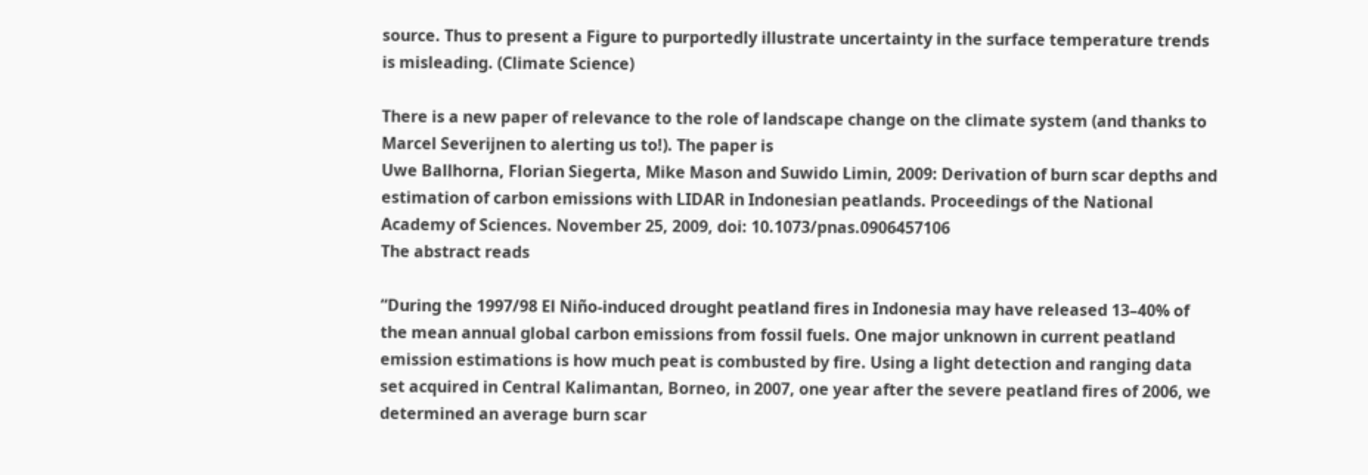source. Thus to present a Figure to purportedly illustrate uncertainty in the surface temperature trends is misleading. (Climate Science)

There is a new paper of relevance to the role of landscape change on the climate system (and thanks to Marcel Severijnen to alerting us to!). The paper is
Uwe Ballhorna, Florian Siegerta, Mike Mason and Suwido Limin, 2009: Derivation of burn scar depths and estimation of carbon emissions with LIDAR in Indonesian peatlands. Proceedings of the National Academy of Sciences. November 25, 2009, doi: 10.1073/pnas.0906457106
The abstract reads

“During the 1997/98 El Niño-induced drought peatland fires in Indonesia may have released 13–40% of the mean annual global carbon emissions from fossil fuels. One major unknown in current peatland emission estimations is how much peat is combusted by fire. Using a light detection and ranging data set acquired in Central Kalimantan, Borneo, in 2007, one year after the severe peatland fires of 2006, we determined an average burn scar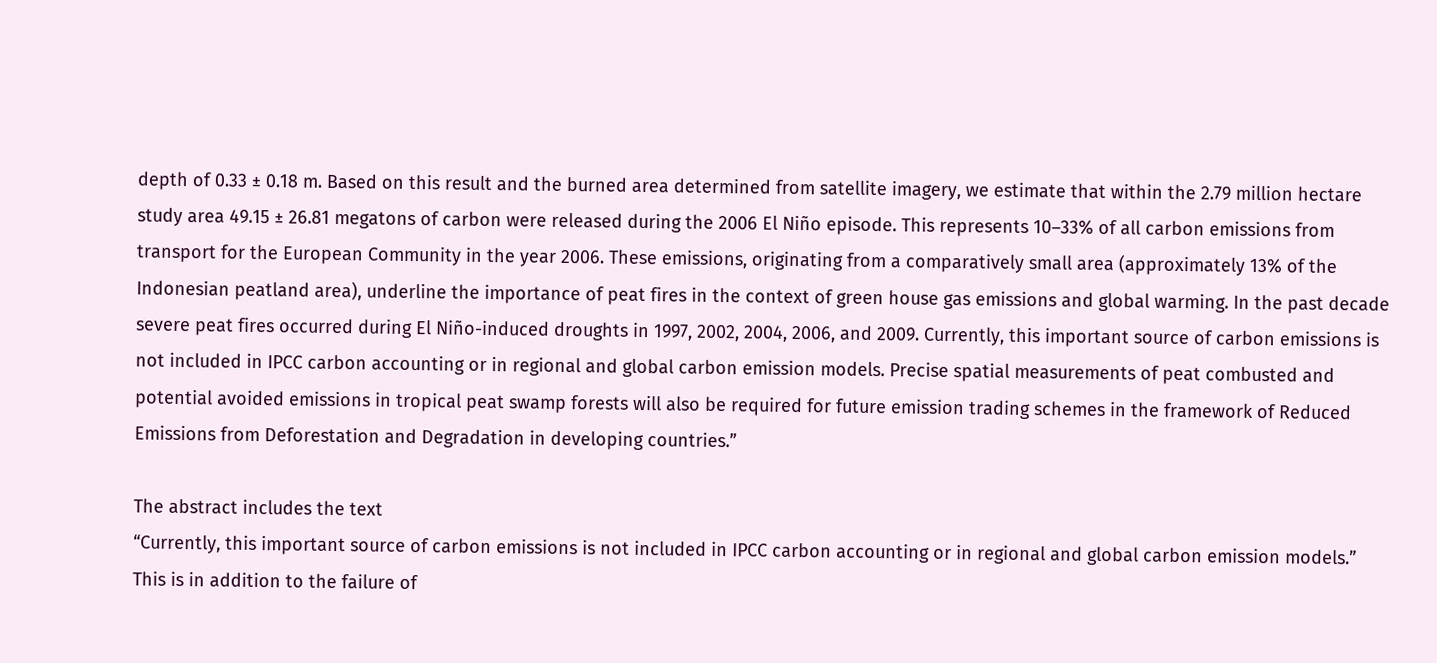depth of 0.33 ± 0.18 m. Based on this result and the burned area determined from satellite imagery, we estimate that within the 2.79 million hectare study area 49.15 ± 26.81 megatons of carbon were released during the 2006 El Niño episode. This represents 10–33% of all carbon emissions from transport for the European Community in the year 2006. These emissions, originating from a comparatively small area (approximately 13% of the Indonesian peatland area), underline the importance of peat fires in the context of green house gas emissions and global warming. In the past decade severe peat fires occurred during El Niño-induced droughts in 1997, 2002, 2004, 2006, and 2009. Currently, this important source of carbon emissions is not included in IPCC carbon accounting or in regional and global carbon emission models. Precise spatial measurements of peat combusted and potential avoided emissions in tropical peat swamp forests will also be required for future emission trading schemes in the framework of Reduced Emissions from Deforestation and Degradation in developing countries.”

The abstract includes the text
“Currently, this important source of carbon emissions is not included in IPCC carbon accounting or in regional and global carbon emission models.”
This is in addition to the failure of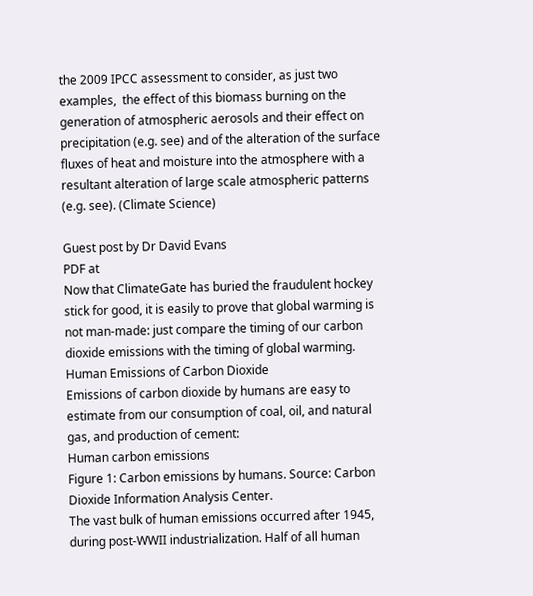the 2009 IPCC assessment to consider, as just two examples,  the effect of this biomass burning on the generation of atmospheric aerosols and their effect on precipitation (e.g. see) and of the alteration of the surface fluxes of heat and moisture into the atmosphere with a resultant alteration of large scale atmospheric patterns (e.g. see). (Climate Science)

Guest post by Dr David Evans
PDF at
Now that ClimateGate has buried the fraudulent hockey stick for good, it is easily to prove that global warming is not man-made: just compare the timing of our carbon dioxide emissions with the timing of global warming.
Human Emissions of Carbon Dioxide
Emissions of carbon dioxide by humans are easy to estimate from our consumption of coal, oil, and natural gas, and production of cement:
Human carbon emissions
Figure 1: Carbon emissions by humans. Source: Carbon Dioxide Information Analysis Center.
The vast bulk of human emissions occurred after 1945, during post-WWII industrialization. Half of all human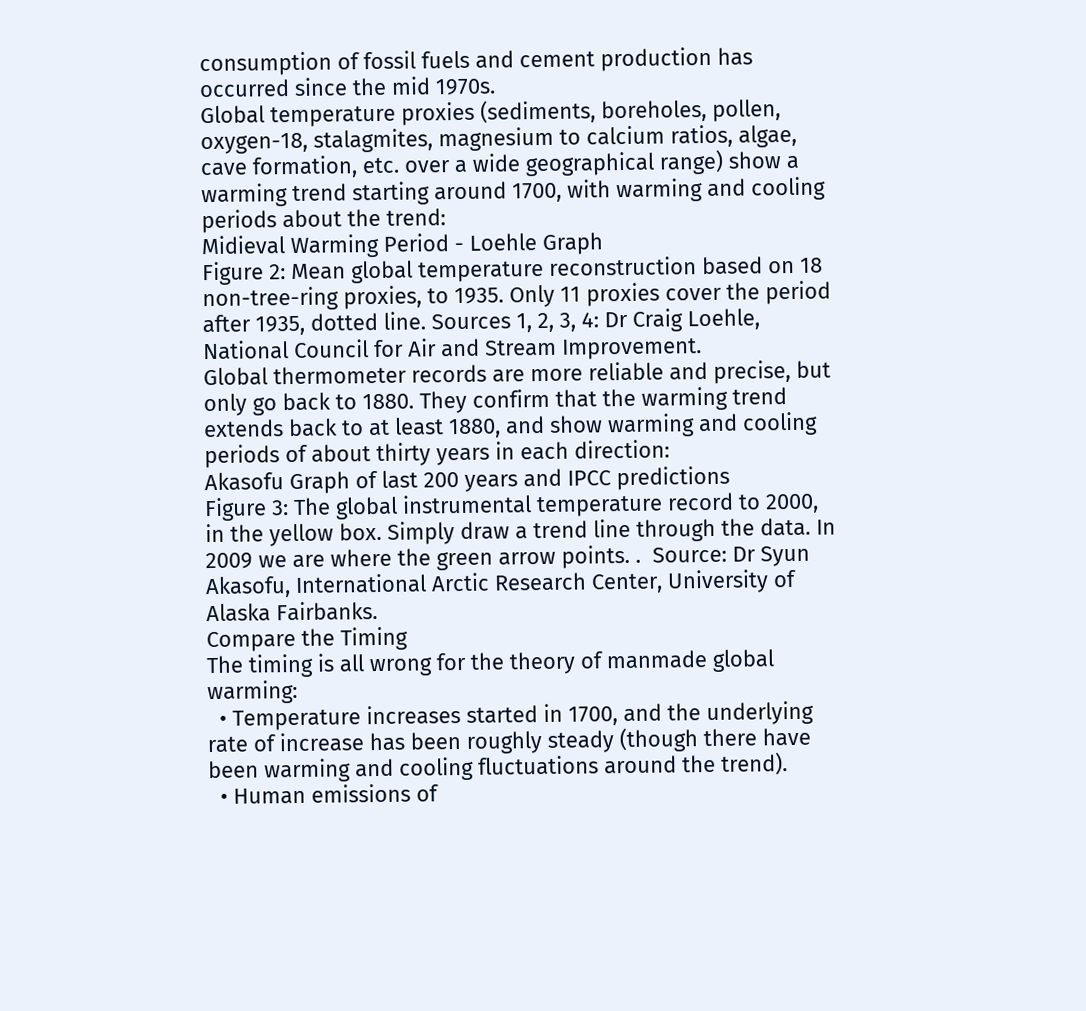consumption of fossil fuels and cement production has occurred since the mid 1970s.
Global temperature proxies (sediments, boreholes, pollen, oxygen-18, stalagmites, magnesium to calcium ratios, algae, cave formation, etc. over a wide geographical range) show a warming trend starting around 1700, with warming and cooling periods about the trend:
Midieval Warming Period - Loehle Graph
Figure 2: Mean global temperature reconstruction based on 18 non-tree-ring proxies, to 1935. Only 11 proxies cover the period after 1935, dotted line. Sources 1, 2, 3, 4: Dr Craig Loehle, National Council for Air and Stream Improvement.
Global thermometer records are more reliable and precise, but only go back to 1880. They confirm that the warming trend extends back to at least 1880, and show warming and cooling periods of about thirty years in each direction:
Akasofu Graph of last 200 years and IPCC predictions
Figure 3: The global instrumental temperature record to 2000, in the yellow box. Simply draw a trend line through the data. In 2009 we are where the green arrow points. .  Source: Dr Syun Akasofu, International Arctic Research Center, University of Alaska Fairbanks.
Compare the Timing
The timing is all wrong for the theory of manmade global warming:
  • Temperature increases started in 1700, and the underlying rate of increase has been roughly steady (though there have been warming and cooling fluctuations around the trend).
  • Human emissions of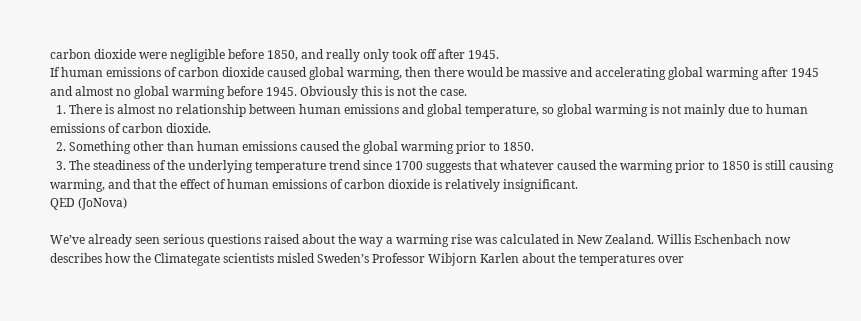carbon dioxide were negligible before 1850, and really only took off after 1945.
If human emissions of carbon dioxide caused global warming, then there would be massive and accelerating global warming after 1945 and almost no global warming before 1945. Obviously this is not the case.
  1. There is almost no relationship between human emissions and global temperature, so global warming is not mainly due to human emissions of carbon dioxide.
  2. Something other than human emissions caused the global warming prior to 1850.
  3. The steadiness of the underlying temperature trend since 1700 suggests that whatever caused the warming prior to 1850 is still causing warming, and that the effect of human emissions of carbon dioxide is relatively insignificant.
QED (JoNova)

We’ve already seen serious questions raised about the way a warming rise was calculated in New Zealand. Willis Eschenbach now describes how the Climategate scientists misled Sweden’s Professor Wibjorn Karlen about the temperatures over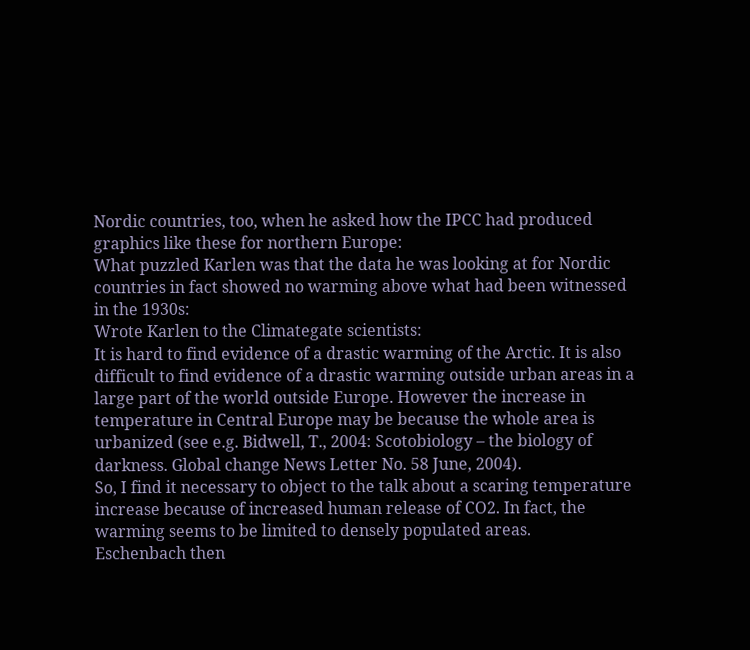Nordic countries, too, when he asked how the IPCC had produced graphics like these for northern Europe:
What puzzled Karlen was that the data he was looking at for Nordic countries in fact showed no warming above what had been witnessed in the 1930s:
Wrote Karlen to the Climategate scientists:
It is hard to find evidence of a drastic warming of the Arctic. It is also difficult to find evidence of a drastic warming outside urban areas in a large part of the world outside Europe. However the increase in temperature in Central Europe may be because the whole area is urbanized (see e.g. Bidwell, T., 2004: Scotobiology – the biology of darkness. Global change News Letter No. 58 June, 2004).
So, I find it necessary to object to the talk about a scaring temperature increase because of increased human release of CO2. In fact, the warming seems to be limited to densely populated areas.
Eschenbach then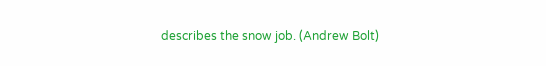describes the snow job. (Andrew Bolt)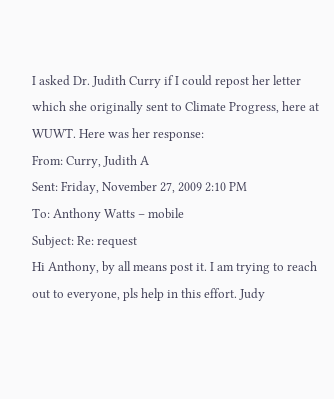I asked Dr. Judith Curry if I could repost her letter which she originally sent to Climate Progress, here at WUWT. Here was her response:
From: Curry, Judith A
Sent: Friday, November 27, 2009 2:10 PM
To: Anthony Watts – mobile
Subject: Re: request
Hi Anthony, by all means post it. I am trying to reach out to everyone, pls help in this effort. Judy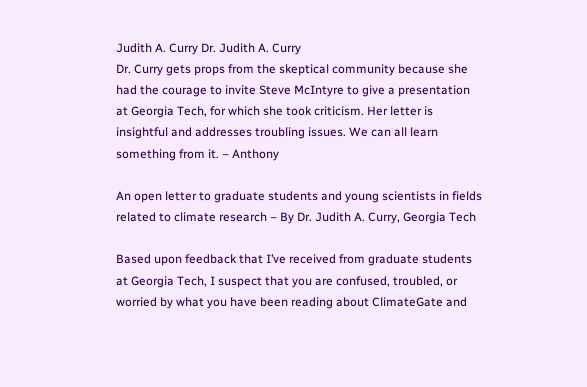Judith A. Curry Dr. Judith A. Curry
Dr. Curry gets props from the skeptical community because she had the courage to invite Steve McIntyre to give a presentation at Georgia Tech, for which she took criticism. Her letter is insightful and addresses troubling issues. We can all learn something from it. – Anthony

An open letter to graduate students and young scientists in fields related to climate research – By Dr. Judith A. Curry, Georgia Tech

Based upon feedback that I’ve received from graduate students at Georgia Tech, I suspect that you are confused, troubled, or worried by what you have been reading about ClimateGate and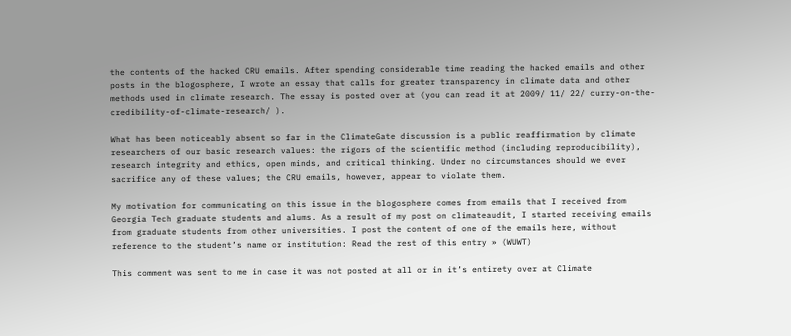the contents of the hacked CRU emails. After spending considerable time reading the hacked emails and other posts in the blogosphere, I wrote an essay that calls for greater transparency in climate data and other methods used in climate research. The essay is posted over at (you can read it at 2009/ 11/ 22/ curry-on-the-credibility-of-climate-research/ ).

What has been noticeably absent so far in the ClimateGate discussion is a public reaffirmation by climate researchers of our basic research values: the rigors of the scientific method (including reproducibility), research integrity and ethics, open minds, and critical thinking. Under no circumstances should we ever sacrifice any of these values; the CRU emails, however, appear to violate them.

My motivation for communicating on this issue in the blogosphere comes from emails that I received from Georgia Tech graduate students and alums. As a result of my post on climateaudit, I started receiving emails from graduate students from other universities. I post the content of one of the emails here, without reference to the student’s name or institution: Read the rest of this entry » (WUWT)

This comment was sent to me in case it was not posted at all or in it’s entirety over at Climate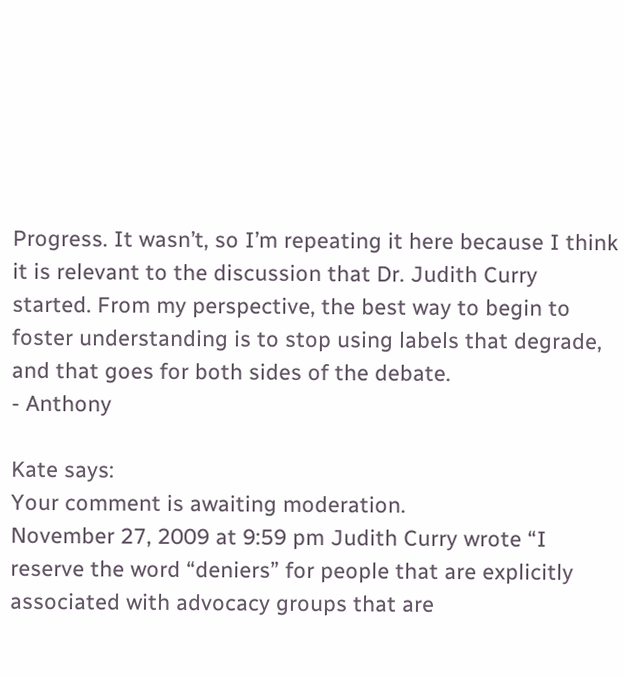Progress. It wasn’t, so I’m repeating it here because I think it is relevant to the discussion that Dr. Judith Curry started. From my perspective, the best way to begin to foster understanding is to stop using labels that degrade, and that goes for both sides of the debate.
- Anthony

Kate says:
Your comment is awaiting moderation.
November 27, 2009 at 9:59 pm Judith Curry wrote “I reserve the word “deniers” for people that are explicitly associated with advocacy groups that are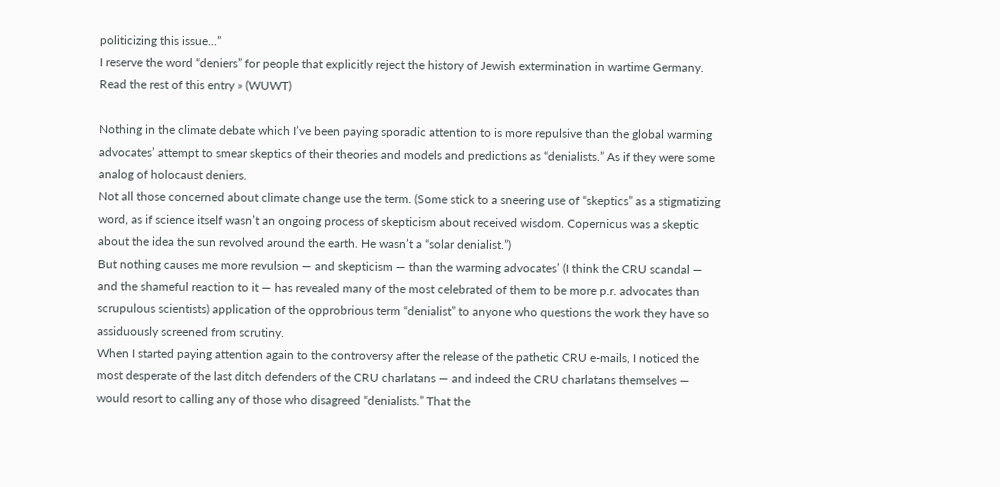politicizing this issue…”
I reserve the word “deniers” for people that explicitly reject the history of Jewish extermination in wartime Germany. Read the rest of this entry » (WUWT)

Nothing in the climate debate which I’ve been paying sporadic attention to is more repulsive than the global warming advocates’ attempt to smear skeptics of their theories and models and predictions as “denialists.” As if they were some analog of holocaust deniers.
Not all those concerned about climate change use the term. (Some stick to a sneering use of “skeptics” as a stigmatizing word, as if science itself wasn’t an ongoing process of skepticism about received wisdom. Copernicus was a skeptic about the idea the sun revolved around the earth. He wasn’t a “solar denialist.”)
But nothing causes me more revulsion — and skepticism — than the warming advocates’ (I think the CRU scandal — and the shameful reaction to it — has revealed many of the most celebrated of them to be more p.r. advocates than scrupulous scientists) application of the opprobrious term “denialist” to anyone who questions the work they have so assiduously screened from scrutiny.
When I started paying attention again to the controversy after the release of the pathetic CRU e-mails, I noticed the most desperate of the last ditch defenders of the CRU charlatans — and indeed the CRU charlatans themselves — would resort to calling any of those who disagreed “denialists.” That the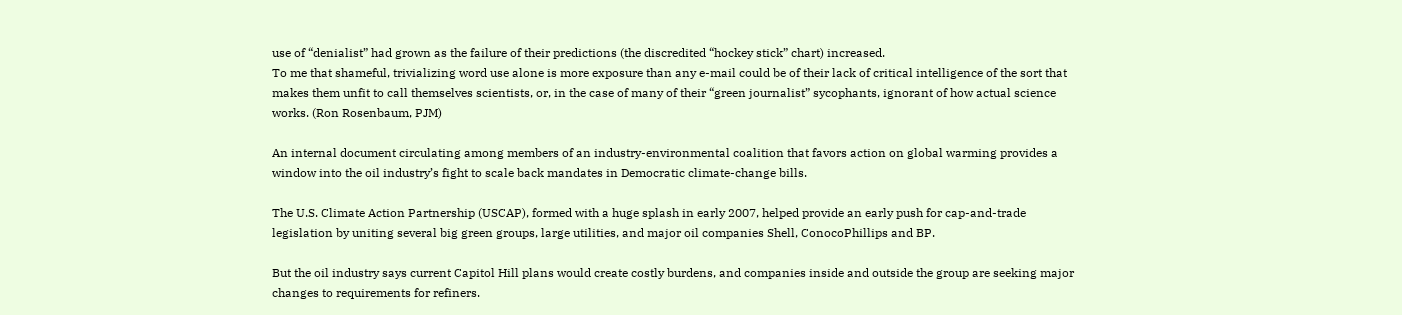use of “denialist” had grown as the failure of their predictions (the discredited “hockey stick” chart) increased.
To me that shameful, trivializing word use alone is more exposure than any e-mail could be of their lack of critical intelligence of the sort that makes them unfit to call themselves scientists, or, in the case of many of their “green journalist” sycophants, ignorant of how actual science works. (Ron Rosenbaum, PJM)

An internal document circulating among members of an industry-environmental coalition that favors action on global warming provides a window into the oil industry’s fight to scale back mandates in Democratic climate-change bills.

The U.S. Climate Action Partnership (USCAP), formed with a huge splash in early 2007, helped provide an early push for cap-and-trade legislation by uniting several big green groups, large utilities, and major oil companies Shell, ConocoPhillips and BP.

But the oil industry says current Capitol Hill plans would create costly burdens, and companies inside and outside the group are seeking major changes to requirements for refiners.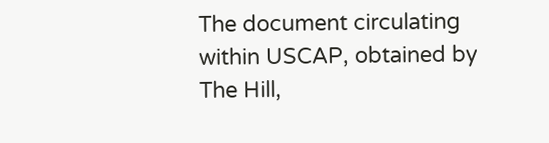The document circulating within USCAP, obtained by The Hill,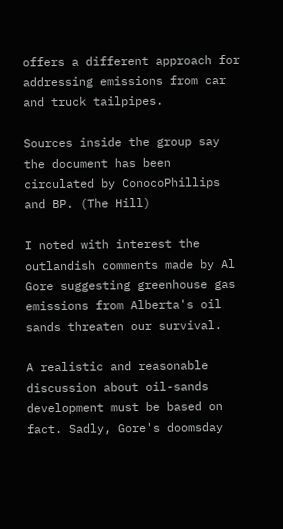offers a different approach for addressing emissions from car and truck tailpipes.

Sources inside the group say the document has been circulated by ConocoPhillips and BP. (The Hill)

I noted with interest the outlandish comments made by Al Gore suggesting greenhouse gas emissions from Alberta's oil sands threaten our survival.

A realistic and reasonable discussion about oil-sands development must be based on fact. Sadly, Gore's doomsday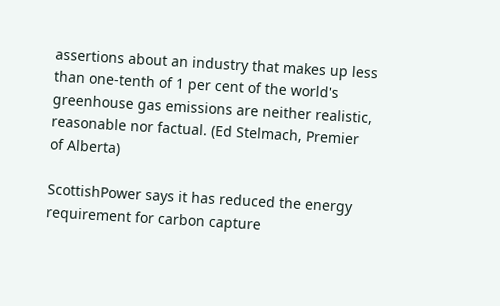assertions about an industry that makes up less than one-tenth of 1 per cent of the world's greenhouse gas emissions are neither realistic, reasonable nor factual. (Ed Stelmach, Premier of Alberta)

ScottishPower says it has reduced the energy requirement for carbon capture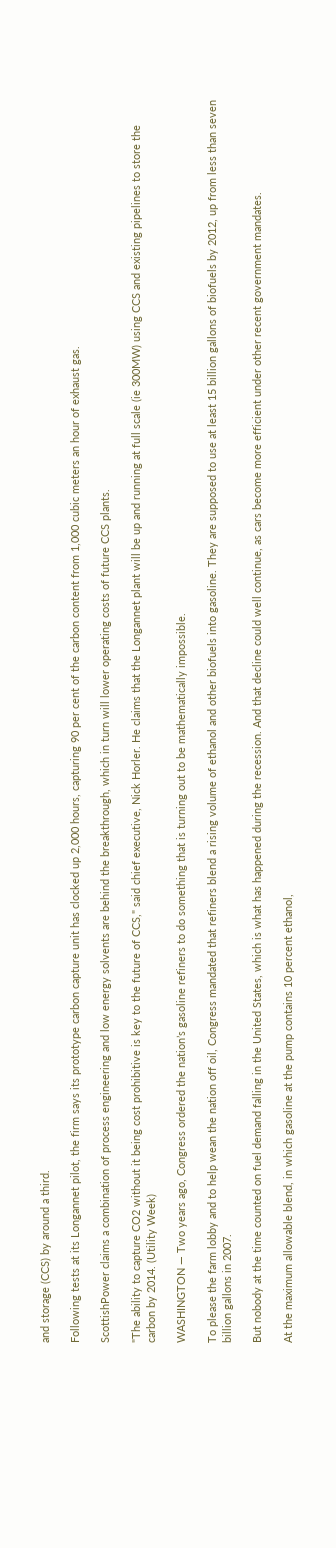and storage (CCS) by around a third.

Following tests at its Longannet pilot, the firm says its prototype carbon capture unit has clocked up 2,000 hours, capturing 90 per cent of the carbon content from 1,000 cubic meters an hour of exhaust gas.

ScottishPower claims a combination of process engineering and low energy solvents are behind the breakthrough, which in turn will lower operating costs of future CCS plants.

"The ability to capture CO2 without it being cost prohibitive is key to the future of CCS," said chief executive, Nick Horler. He claims that the Longannet plant will be up and running at full scale (ie 300MW) using CCS and existing pipelines to store the carbon by 2014. (Utility Week)

WASHINGTON — Two years ago, Congress ordered the nation’s gasoline refiners to do something that is turning out to be mathematically impossible.

To please the farm lobby and to help wean the nation off oil, Congress mandated that refiners blend a rising volume of ethanol and other biofuels into gasoline. They are supposed to use at least 15 billion gallons of biofuels by 2012, up from less than seven billion gallons in 2007.

But nobody at the time counted on fuel demand falling in the United States, which is what has happened during the recession. And that decline could well continue, as cars become more efficient under other recent government mandates.

At the maximum allowable blend, in which gasoline at the pump contains 10 percent ethanol,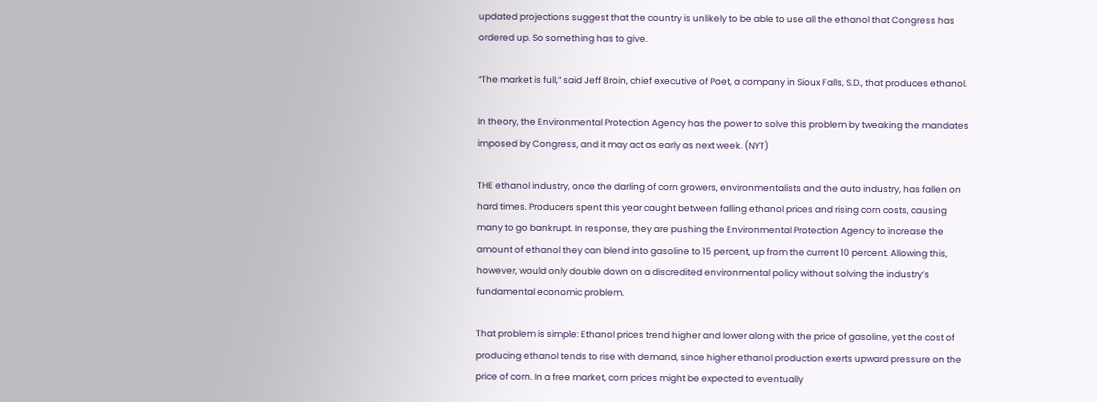updated projections suggest that the country is unlikely to be able to use all the ethanol that Congress has ordered up. So something has to give.

“The market is full,” said Jeff Broin, chief executive of Poet, a company in Sioux Falls, S.D., that produces ethanol.

In theory, the Environmental Protection Agency has the power to solve this problem by tweaking the mandates imposed by Congress, and it may act as early as next week. (NYT)

THE ethanol industry, once the darling of corn growers, environmentalists and the auto industry, has fallen on hard times. Producers spent this year caught between falling ethanol prices and rising corn costs, causing many to go bankrupt. In response, they are pushing the Environmental Protection Agency to increase the amount of ethanol they can blend into gasoline to 15 percent, up from the current 10 percent. Allowing this, however, would only double down on a discredited environmental policy without solving the industry’s fundamental economic problem.

That problem is simple: Ethanol prices trend higher and lower along with the price of gasoline, yet the cost of producing ethanol tends to rise with demand, since higher ethanol production exerts upward pressure on the price of corn. In a free market, corn prices might be expected to eventually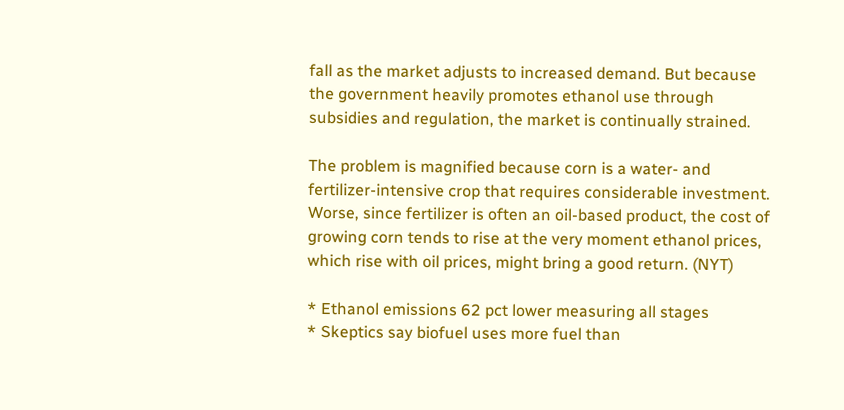fall as the market adjusts to increased demand. But because the government heavily promotes ethanol use through subsidies and regulation, the market is continually strained.

The problem is magnified because corn is a water- and fertilizer-intensive crop that requires considerable investment. Worse, since fertilizer is often an oil-based product, the cost of growing corn tends to rise at the very moment ethanol prices, which rise with oil prices, might bring a good return. (NYT)

* Ethanol emissions 62 pct lower measuring all stages
* Skeptics say biofuel uses more fuel than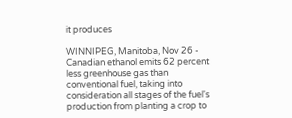it produces

WINNIPEG, Manitoba, Nov 26 - Canadian ethanol emits 62 percent less greenhouse gas than conventional fuel, taking into consideration all stages of the fuel's production from planting a crop to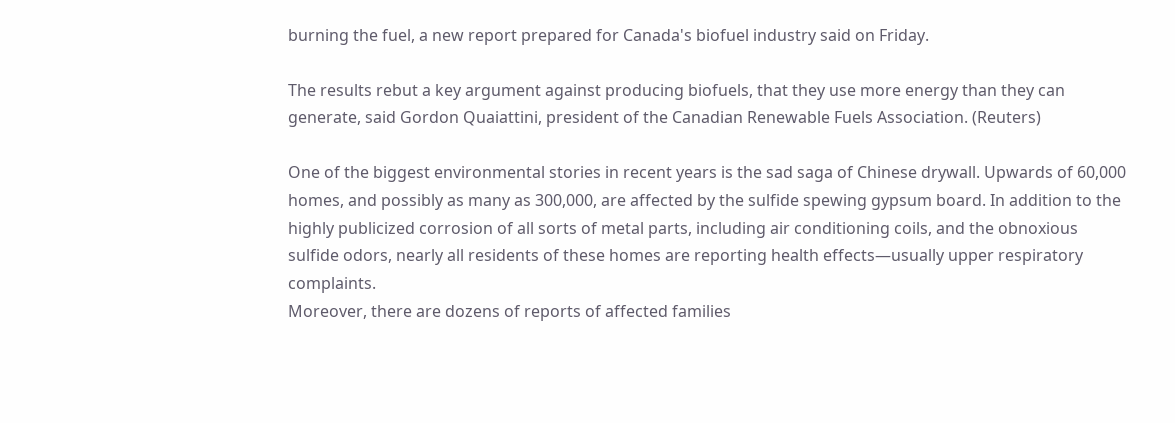burning the fuel, a new report prepared for Canada's biofuel industry said on Friday.

The results rebut a key argument against producing biofuels, that they use more energy than they can generate, said Gordon Quaiattini, president of the Canadian Renewable Fuels Association. (Reuters)

One of the biggest environmental stories in recent years is the sad saga of Chinese drywall. Upwards of 60,000 homes, and possibly as many as 300,000, are affected by the sulfide spewing gypsum board. In addition to the highly publicized corrosion of all sorts of metal parts, including air conditioning coils, and the obnoxious sulfide odors, nearly all residents of these homes are reporting health effects—usually upper respiratory complaints.
Moreover, there are dozens of reports of affected families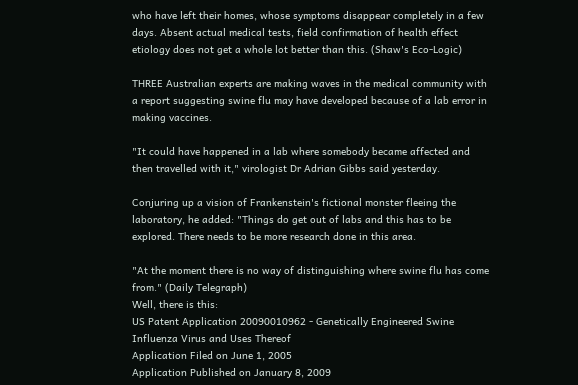who have left their homes, whose symptoms disappear completely in a few days. Absent actual medical tests, field confirmation of health effect etiology does not get a whole lot better than this. (Shaw's Eco-Logic)

THREE Australian experts are making waves in the medical community with a report suggesting swine flu may have developed because of a lab error in making vaccines.

"It could have happened in a lab where somebody became affected and then travelled with it," virologist Dr Adrian Gibbs said yesterday.

Conjuring up a vision of Frankenstein's fictional monster fleeing the laboratory, he added: "Things do get out of labs and this has to be explored. There needs to be more research done in this area.

"At the moment there is no way of distinguishing where swine flu has come from." (Daily Telegraph)
Well, there is this:
US Patent Application 20090010962 - Genetically Engineered Swine Influenza Virus and Uses Thereof
Application Filed on June 1, 2005
Application Published on January 8, 2009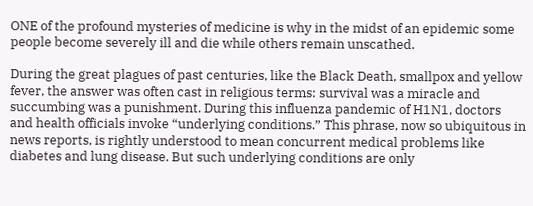ONE of the profound mysteries of medicine is why in the midst of an epidemic some people become severely ill and die while others remain unscathed.

During the great plagues of past centuries, like the Black Death, smallpox and yellow fever, the answer was often cast in religious terms: survival was a miracle and succumbing was a punishment. During this influenza pandemic of H1N1, doctors and health officials invoke “underlying conditions.” This phrase, now so ubiquitous in news reports, is rightly understood to mean concurrent medical problems like diabetes and lung disease. But such underlying conditions are only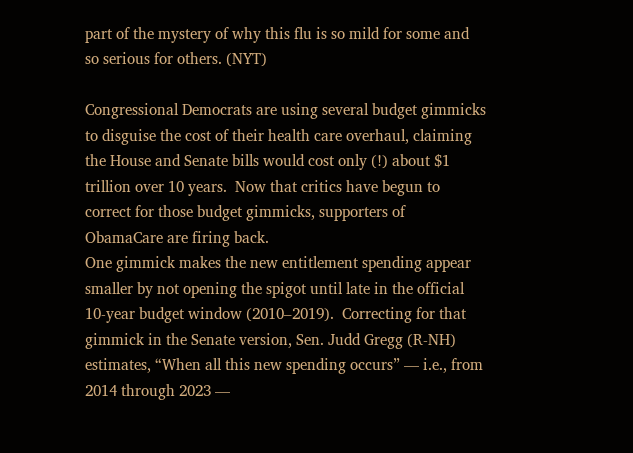part of the mystery of why this flu is so mild for some and so serious for others. (NYT)

Congressional Democrats are using several budget gimmicks to disguise the cost of their health care overhaul, claiming the House and Senate bills would cost only (!) about $1 trillion over 10 years.  Now that critics have begun to correct for those budget gimmicks, supporters of ObamaCare are firing back.
One gimmick makes the new entitlement spending appear smaller by not opening the spigot until late in the official 10-year budget window (2010–2019).  Correcting for that gimmick in the Senate version, Sen. Judd Gregg (R-NH) estimates, “When all this new spending occurs” — i.e., from 2014 through 2023 —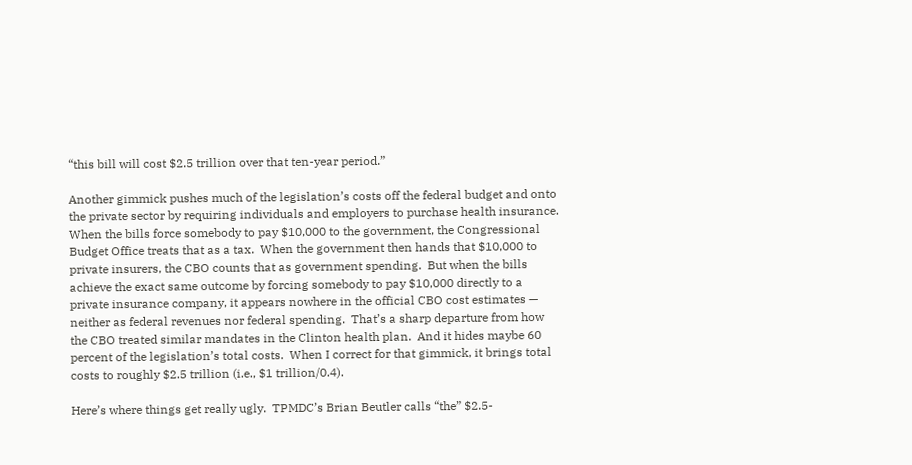“this bill will cost $2.5 trillion over that ten-year period.”

Another gimmick pushes much of the legislation’s costs off the federal budget and onto the private sector by requiring individuals and employers to purchase health insurance.  When the bills force somebody to pay $10,000 to the government, the Congressional Budget Office treats that as a tax.  When the government then hands that $10,000 to private insurers, the CBO counts that as government spending.  But when the bills achieve the exact same outcome by forcing somebody to pay $10,000 directly to a private insurance company, it appears nowhere in the official CBO cost estimates — neither as federal revenues nor federal spending.  That’s a sharp departure from how the CBO treated similar mandates in the Clinton health plan.  And it hides maybe 60 percent of the legislation’s total costs.  When I correct for that gimmick, it brings total costs to roughly $2.5 trillion (i.e., $1 trillion/0.4).

Here’s where things get really ugly.  TPMDC’s Brian Beutler calls “the” $2.5-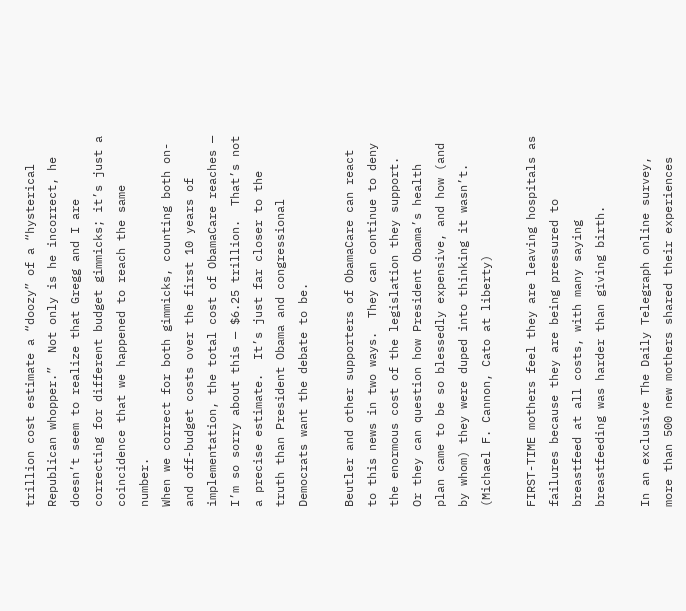trillion cost estimate a “doozy” of a “hysterical Republican whopper.”  Not only is he incorrect, he doesn’t seem to realize that Gregg and I are correcting for different budget gimmicks; it’s just a coincidence that we happened to reach the same number.
When we correct for both gimmicks, counting both on- and off-budget costs over the first 10 years of implementation, the total cost of ObamaCare reaches — I’m so sorry about this — $6.25 trillion.  That’s not a precise estimate.  It’s just far closer to the truth than President Obama and congressional Democrats want the debate to be.

Beutler and other supporters of ObamaCare can react to this news in two ways.  They can continue to deny the enormous cost of the legislation they support.  Or they can question how President Obama’s health plan came to be so blessedly expensive, and how (and by whom) they were duped into thinking it wasn’t. (Michael F. Cannon, Cato at liberty)

FIRST-TIME mothers feel they are leaving hospitals as failures because they are being pressured to breastfeed at all costs, with many saying breastfeeding was harder than giving birth.

In an exclusive The Daily Telegraph online survey, more than 500 new mothers shared their experiences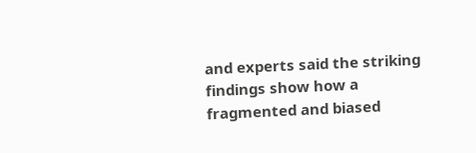and experts said the striking findings show how a fragmented and biased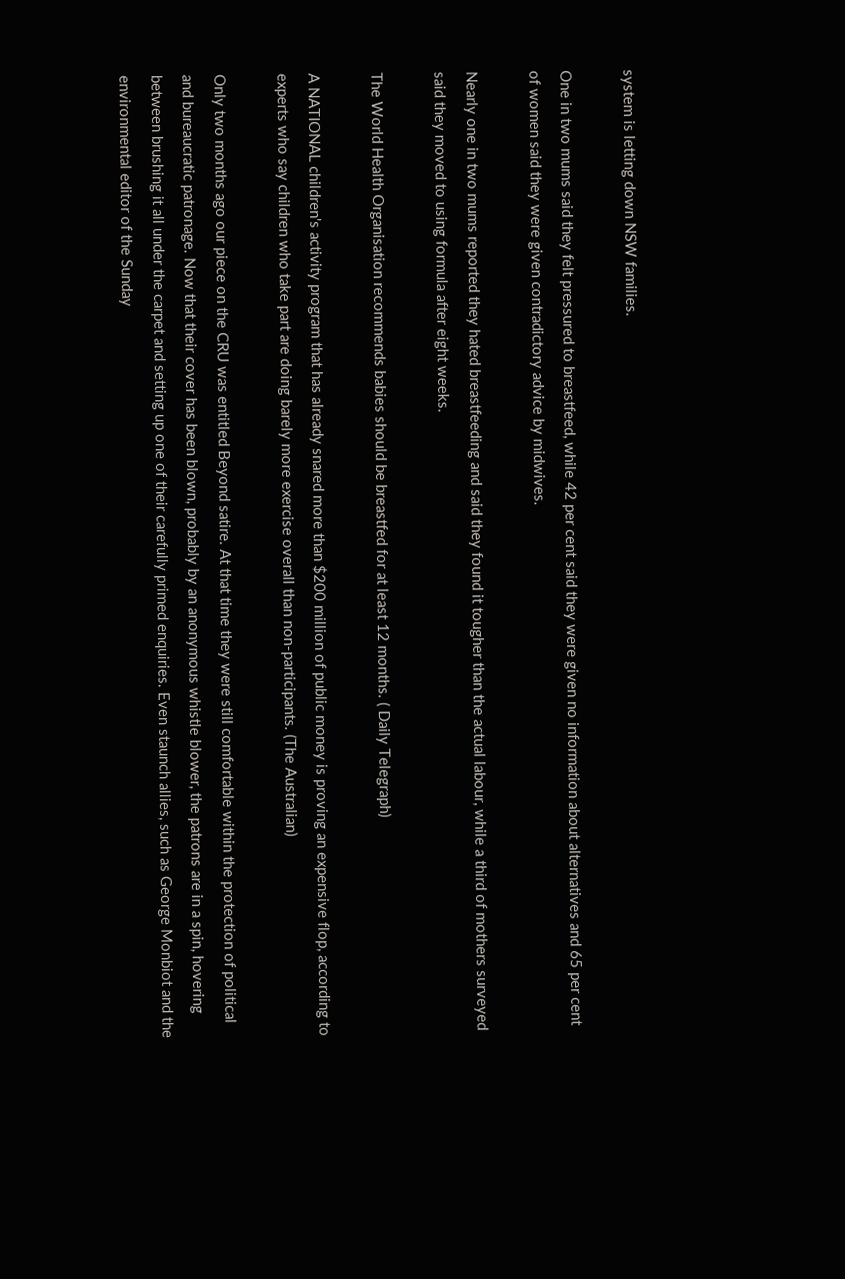system is letting down NSW families.

One in two mums said they felt pressured to breastfeed, while 42 per cent said they were given no information about alternatives and 65 per cent of women said they were given contradictory advice by midwives.

Nearly one in two mums reported they hated breastfeeding and said they found it tougher than the actual labour, while a third of mothers surveyed said they moved to using formula after eight weeks.

The World Health Organisation recommends babies should be breastfed for at least 12 months. ( Daily Telegraph)

A NATIONAL children's activity program that has already snared more than $200 million of public money is proving an expensive flop, according to experts who say children who take part are doing barely more exercise overall than non-participants. (The Australian)

Only two months ago our piece on the CRU was entitled Beyond satire. At that time they were still comfortable within the protection of political and bureaucratic patronage. Now that their cover has been blown, probably by an anonymous whistle blower, the patrons are in a spin, hovering between brushing it all under the carpet and setting up one of their carefully primed enquiries. Even staunch allies, such as George Monbiot and the environmental editor of the Sunday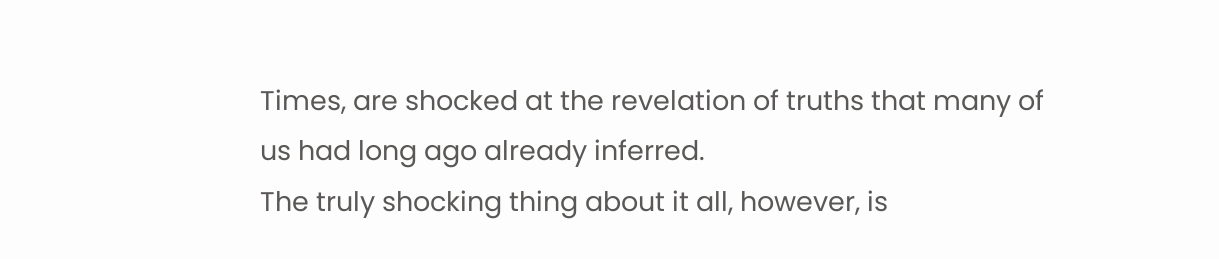Times, are shocked at the revelation of truths that many of us had long ago already inferred.
The truly shocking thing about it all, however, is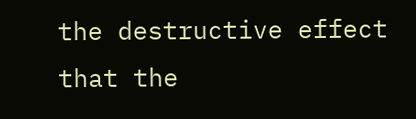the destructive effect that the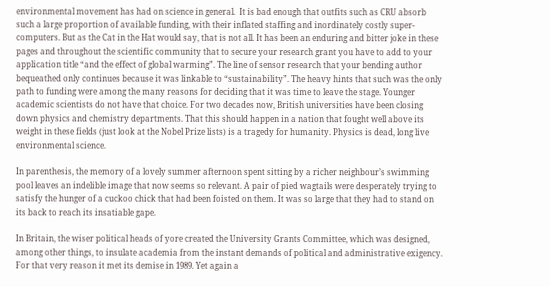environmental movement has had on science in general.  It is bad enough that outfits such as CRU absorb such a large proportion of available funding, with their inflated staffing and inordinately costly super-computers. But as the Cat in the Hat would say, that is not all. It has been an enduring and bitter joke in these pages and throughout the scientific community that to secure your research grant you have to add to your application title “and the effect of global warming”. The line of sensor research that your bending author bequeathed only continues because it was linkable to “sustainability”. The heavy hints that such was the only path to funding were among the many reasons for deciding that it was time to leave the stage. Younger academic scientists do not have that choice. For two decades now, British universities have been closing down physics and chemistry departments. That this should happen in a nation that fought well above its weight in these fields (just look at the Nobel Prize lists) is a tragedy for humanity. Physics is dead, long live environmental science.

In parenthesis, the memory of a lovely summer afternoon spent sitting by a richer neighbour’s swimming pool leaves an indelible image that now seems so relevant. A pair of pied wagtails were desperately trying to satisfy the hunger of a cuckoo chick that had been foisted on them. It was so large that they had to stand on its back to reach its insatiable gape.

In Britain, the wiser political heads of yore created the University Grants Committee, which was designed, among other things, to insulate academia from the instant demands of political and administrative exigency. For that very reason it met its demise in 1989. Yet again a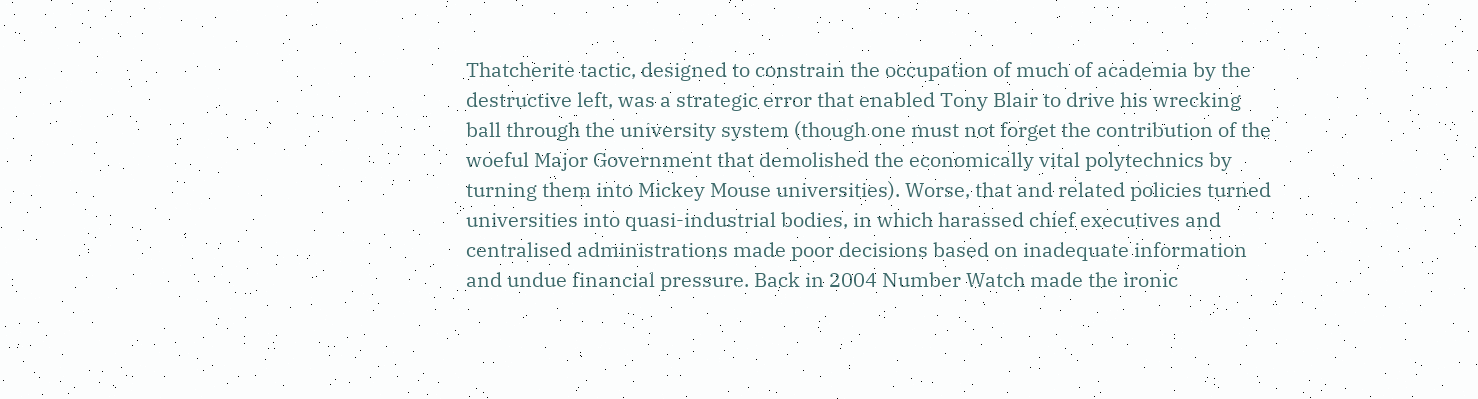Thatcherite tactic, designed to constrain the occupation of much of academia by the destructive left, was a strategic error that enabled Tony Blair to drive his wrecking ball through the university system (though one must not forget the contribution of the woeful Major Government that demolished the economically vital polytechnics by turning them into Mickey Mouse universities). Worse, that and related policies turned universities into quasi-industrial bodies, in which harassed chief executives and centralised administrations made poor decisions based on inadequate information and undue financial pressure. Back in 2004 Number Watch made the ironic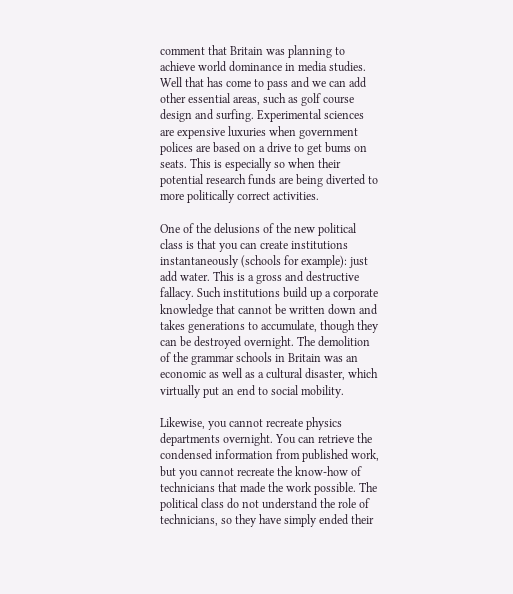comment that Britain was planning to achieve world dominance in media studies. Well that has come to pass and we can add other essential areas, such as golf course design and surfing. Experimental sciences are expensive luxuries when government polices are based on a drive to get bums on seats. This is especially so when their potential research funds are being diverted to more politically correct activities.

One of the delusions of the new political class is that you can create institutions instantaneously (schools for example): just add water. This is a gross and destructive fallacy. Such institutions build up a corporate knowledge that cannot be written down and takes generations to accumulate, though they can be destroyed overnight. The demolition of the grammar schools in Britain was an economic as well as a cultural disaster, which virtually put an end to social mobility.

Likewise, you cannot recreate physics departments overnight. You can retrieve the condensed information from published work, but you cannot recreate the know-how of technicians that made the work possible. The political class do not understand the role of technicians, so they have simply ended their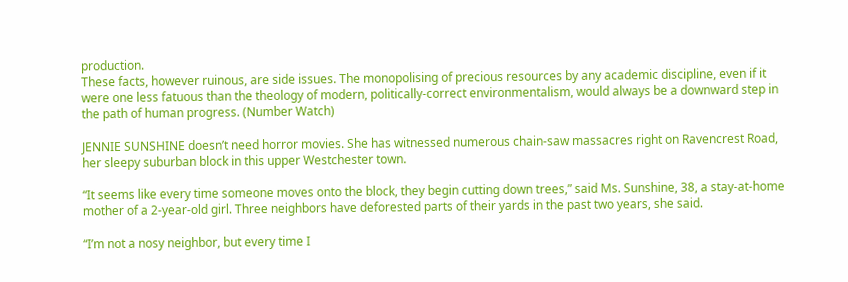production.
These facts, however ruinous, are side issues. The monopolising of precious resources by any academic discipline, even if it were one less fatuous than the theology of modern, politically-correct environmentalism, would always be a downward step in the path of human progress. (Number Watch)

JENNIE SUNSHINE doesn’t need horror movies. She has witnessed numerous chain-saw massacres right on Ravencrest Road, her sleepy suburban block in this upper Westchester town.

“It seems like every time someone moves onto the block, they begin cutting down trees,” said Ms. Sunshine, 38, a stay-at-home mother of a 2-year-old girl. Three neighbors have deforested parts of their yards in the past two years, she said.

“I’m not a nosy neighbor, but every time I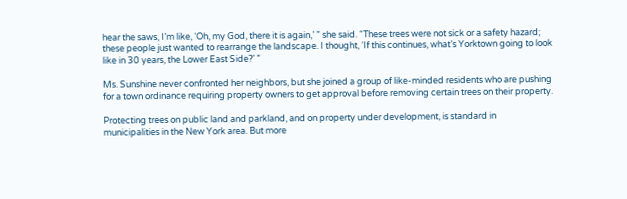hear the saws, I’m like, ‘Oh, my God, there it is again,’ ” she said. “These trees were not sick or a safety hazard; these people just wanted to rearrange the landscape. I thought, ‘If this continues, what’s Yorktown going to look like in 30 years, the Lower East Side?’ ”

Ms. Sunshine never confronted her neighbors, but she joined a group of like-minded residents who are pushing for a town ordinance requiring property owners to get approval before removing certain trees on their property.

Protecting trees on public land and parkland, and on property under development, is standard in municipalities in the New York area. But more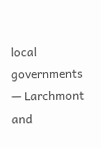local governments — Larchmont and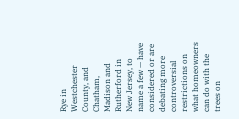Rye in Westchester County, and Chatham, Madison and Rutherford in New Jersey, to name a few — have considered or are debating more controversial restrictions on what homeowners can do with the trees on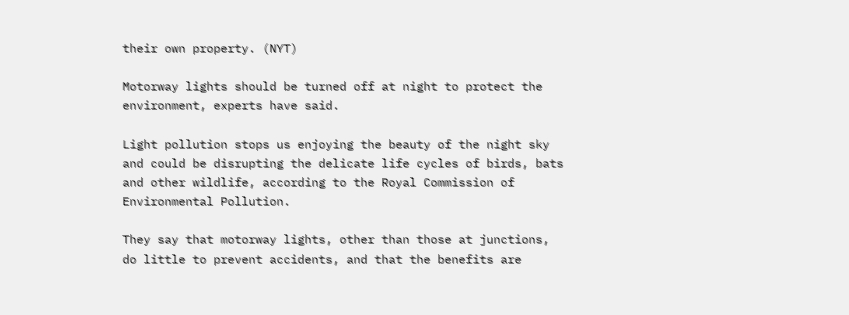their own property. (NYT)

Motorway lights should be turned off at night to protect the environment, experts have said.

Light pollution stops us enjoying the beauty of the night sky and could be disrupting the delicate life cycles of birds, bats and other wildlife, according to the Royal Commission of Environmental Pollution.

They say that motorway lights, other than those at junctions, do little to prevent accidents, and that the benefits are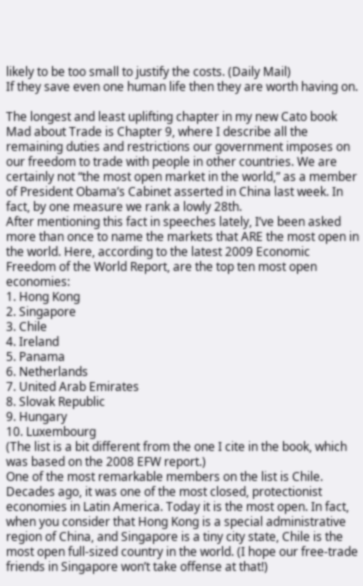likely to be too small to justify the costs. (Daily Mail)
If they save even one human life then they are worth having on.

The longest and least uplifting chapter in my new Cato book Mad about Trade is Chapter 9, where I describe all the remaining duties and restrictions our government imposes on our freedom to trade with people in other countries. We are certainly not “the most open market in the world,” as a member of President Obama’s Cabinet asserted in China last week. In fact, by one measure we rank a lowly 28th.
After mentioning this fact in speeches lately, I’ve been asked more than once to name the markets that ARE the most open in the world. Here, according to the latest 2009 Economic Freedom of the World Report, are the top ten most open economies:
1. Hong Kong
2. Singapore
3. Chile
4. Ireland
5. Panama
6. Netherlands
7. United Arab Emirates
8. Slovak Republic
9. Hungary
10. Luxembourg
(The list is a bit different from the one I cite in the book, which was based on the 2008 EFW report.)
One of the most remarkable members on the list is Chile. Decades ago, it was one of the most closed, protectionist economies in Latin America. Today it is the most open. In fact, when you consider that Hong Kong is a special administrative region of China, and Singapore is a tiny city state, Chile is the most open full-sized country in the world. (I hope our free-trade friends in Singapore won’t take offense at that!)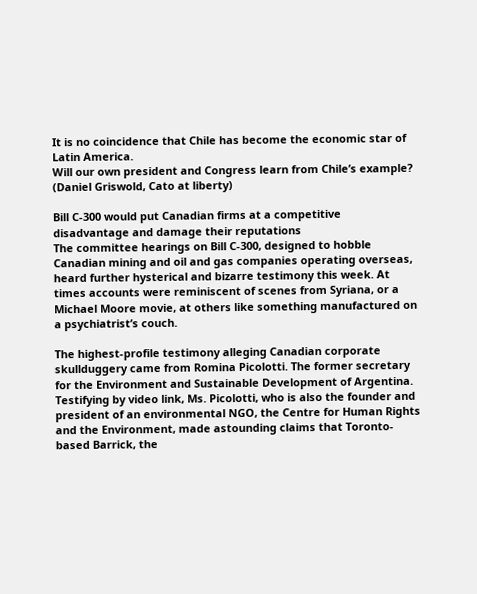It is no coincidence that Chile has become the economic star of Latin America.
Will our own president and Congress learn from Chile’s example? (Daniel Griswold, Cato at liberty)

Bill C-300 would put Canadian firms at a competitive disadvantage and damage their reputations
The committee hearings on Bill C-300, designed to hobble Canadian mining and oil and gas companies operating overseas, heard further hysterical and bizarre testimony this week. At times accounts were reminiscent of scenes from Syriana, or a Michael Moore movie, at others like something manufactured on a psychiatrist’s couch.

The highest-profile testimony alleging Canadian corporate skullduggery came from Romina Picolotti. The former secretary for the Environment and Sustainable Development of Argentina. Testifying by video link, Ms. Picolotti, who is also the founder and president of an environmental NGO, the Centre for Human Rights and the Environment, made astounding claims that Toronto-based Barrick, the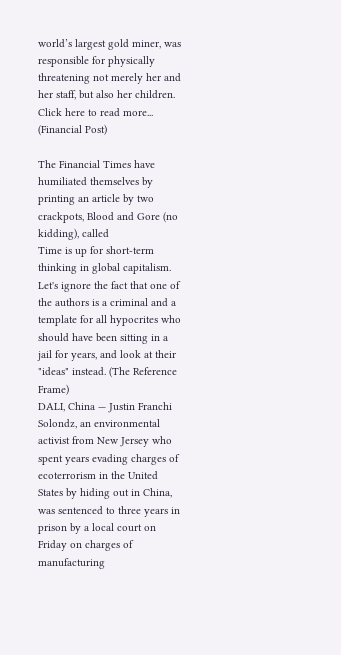world’s largest gold miner, was responsible for physically threatening not merely her and her staff, but also her children.
Click here to read more... (Financial Post)

The Financial Times have humiliated themselves by printing an article by two crackpots, Blood and Gore (no kidding), called
Time is up for short-term thinking in global capitalism.
Let's ignore the fact that one of the authors is a criminal and a template for all hypocrites who should have been sitting in a jail for years, and look at their "ideas" instead. (The Reference Frame)
DALI, China — Justin Franchi Solondz, an environmental activist from New Jersey who spent years evading charges of ecoterrorism in the United States by hiding out in China, was sentenced to three years in prison by a local court on Friday on charges of manufacturing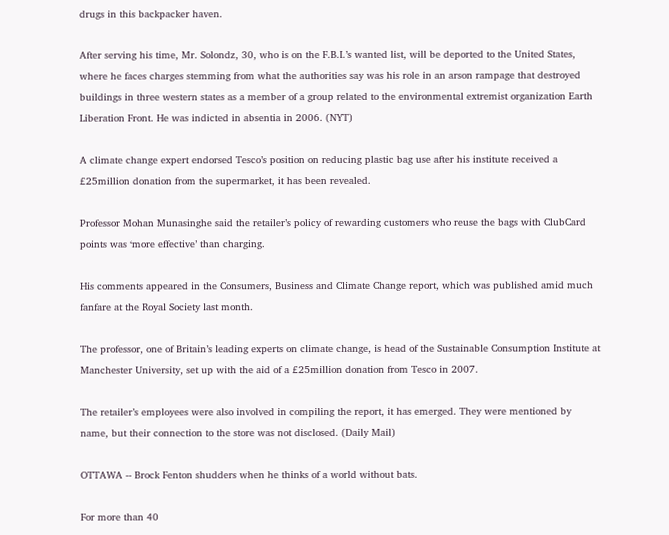drugs in this backpacker haven.

After serving his time, Mr. Solondz, 30, who is on the F.B.I.’s wanted list, will be deported to the United States, where he faces charges stemming from what the authorities say was his role in an arson rampage that destroyed buildings in three western states as a member of a group related to the environmental extremist organization Earth Liberation Front. He was indicted in absentia in 2006. (NYT)

A climate change expert endorsed Tesco’s position on reducing plastic bag use after his institute received a £25million donation from the supermarket, it has been revealed.

Professor Mohan Munasinghe said the retailer’s policy of rewarding customers who reuse the bags with ClubCard points was ‘more effective’ than charging.

His comments appeared in the Consumers, Business and Climate Change report, which was published amid much fanfare at the Royal Society last month.

The professor, one of Britain’s leading experts on climate change, is head of the Sustainable Consumption Institute at Manchester University, set up with the aid of a £25million donation from Tesco in 2007.

The retailer’s employees were also involved in compiling the report, it has emerged. They were mentioned by name, but their connection to the store was not disclosed. (Daily Mail)

OTTAWA -- Brock Fenton shudders when he thinks of a world without bats.

For more than 40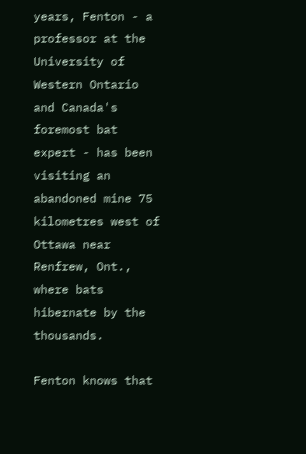years, Fenton - a professor at the University of Western Ontario and Canada's foremost bat expert - has been visiting an abandoned mine 75 kilometres west of Ottawa near Renfrew, Ont., where bats hibernate by the thousands.

Fenton knows that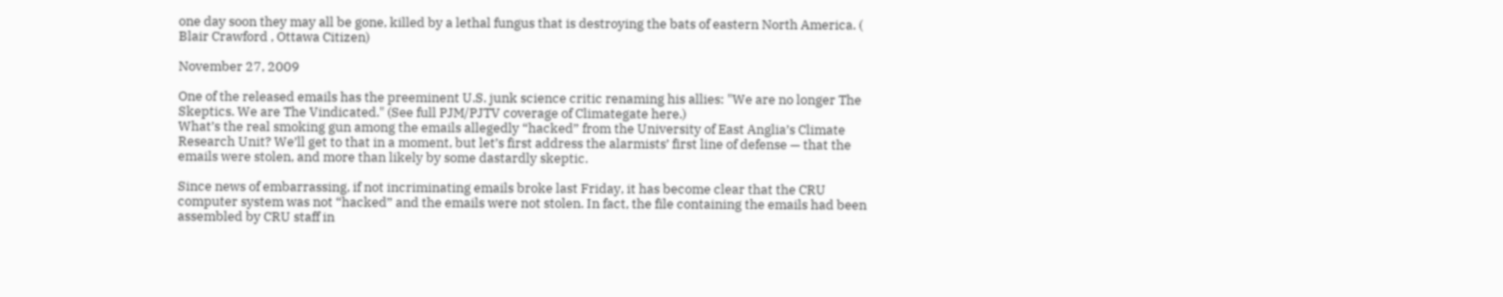one day soon they may all be gone, killed by a lethal fungus that is destroying the bats of eastern North America. ( Blair Crawford , Ottawa Citizen)

November 27, 2009

One of the released emails has the preeminent U.S. junk science critic renaming his allies: "We are no longer The Skeptics. We are The Vindicated." (See full PJM/PJTV coverage of Climategate here.)
What’s the real smoking gun among the emails allegedly “hacked” from the University of East Anglia’s Climate Research Unit? We’ll get to that in a moment, but let’s first address the alarmists’ first line of defense — that the emails were stolen, and more than likely by some dastardly skeptic.

Since news of embarrassing, if not incriminating emails broke last Friday, it has become clear that the CRU computer system was not “hacked” and the emails were not stolen. In fact, the file containing the emails had been assembled by CRU staff in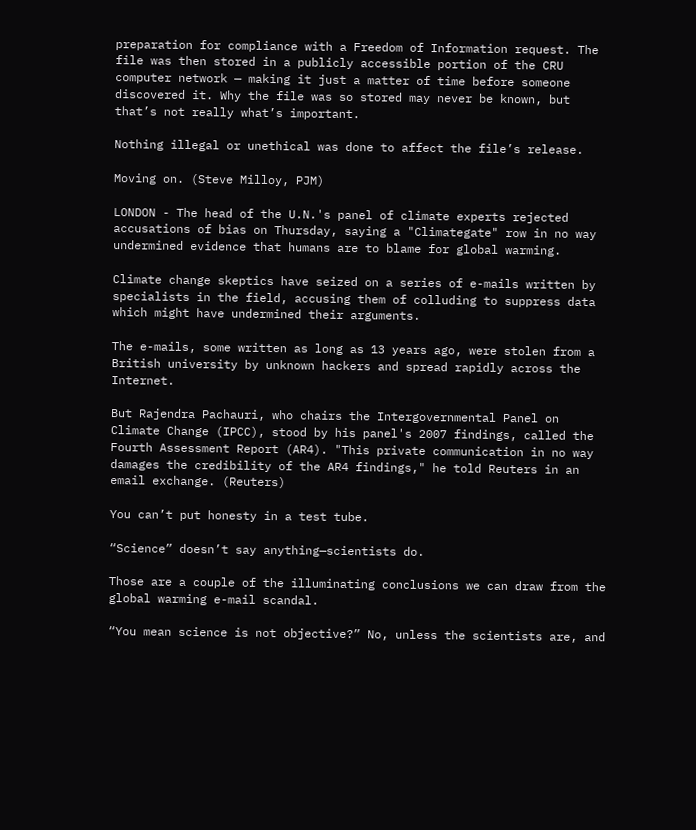preparation for compliance with a Freedom of Information request. The file was then stored in a publicly accessible portion of the CRU computer network — making it just a matter of time before someone discovered it. Why the file was so stored may never be known, but that’s not really what’s important.

Nothing illegal or unethical was done to affect the file’s release.

Moving on. (Steve Milloy, PJM)

LONDON - The head of the U.N.'s panel of climate experts rejected accusations of bias on Thursday, saying a "Climategate" row in no way undermined evidence that humans are to blame for global warming.

Climate change skeptics have seized on a series of e-mails written by specialists in the field, accusing them of colluding to suppress data which might have undermined their arguments.

The e-mails, some written as long as 13 years ago, were stolen from a British university by unknown hackers and spread rapidly across the Internet.

But Rajendra Pachauri, who chairs the Intergovernmental Panel on Climate Change (IPCC), stood by his panel's 2007 findings, called the Fourth Assessment Report (AR4). "This private communication in no way damages the credibility of the AR4 findings," he told Reuters in an email exchange. (Reuters)

You can’t put honesty in a test tube.

“Science” doesn’t say anything—scientists do.

Those are a couple of the illuminating conclusions we can draw from the global warming e-mail scandal.

“You mean science is not objective?” No, unless the scientists are, and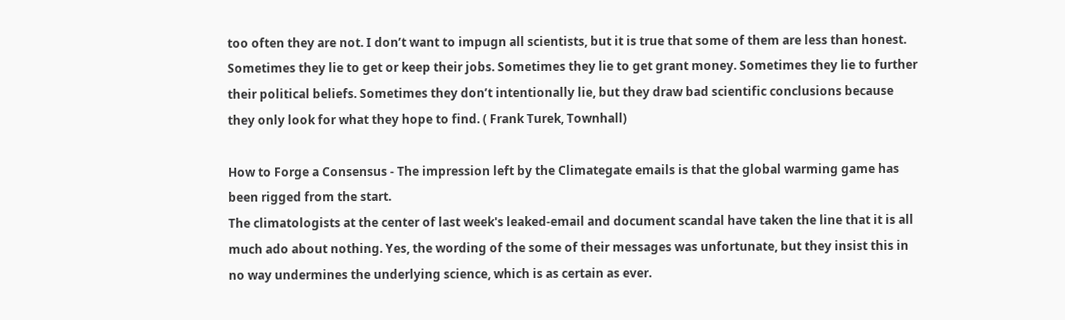too often they are not. I don’t want to impugn all scientists, but it is true that some of them are less than honest. Sometimes they lie to get or keep their jobs. Sometimes they lie to get grant money. Sometimes they lie to further their political beliefs. Sometimes they don’t intentionally lie, but they draw bad scientific conclusions because they only look for what they hope to find. ( Frank Turek, Townhall)

How to Forge a Consensus - The impression left by the Climategate emails is that the global warming game has been rigged from the start.
The climatologists at the center of last week's leaked-email and document scandal have taken the line that it is all much ado about nothing. Yes, the wording of the some of their messages was unfortunate, but they insist this in no way undermines the underlying science, which is as certain as ever.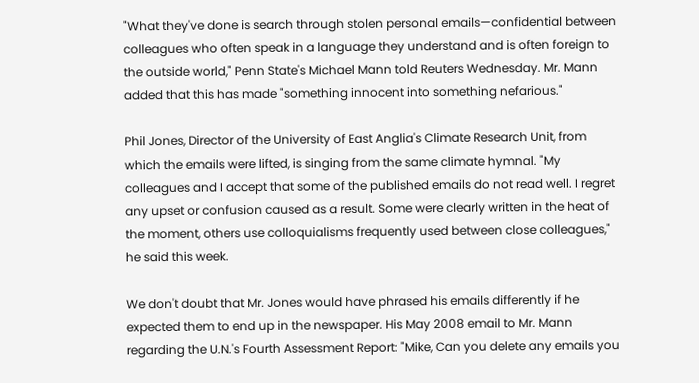"What they've done is search through stolen personal emails—confidential between colleagues who often speak in a language they understand and is often foreign to the outside world," Penn State's Michael Mann told Reuters Wednesday. Mr. Mann added that this has made "something innocent into something nefarious."

Phil Jones, Director of the University of East Anglia's Climate Research Unit, from which the emails were lifted, is singing from the same climate hymnal. "My colleagues and I accept that some of the published emails do not read well. I regret any upset or confusion caused as a result. Some were clearly written in the heat of the moment, others use colloquialisms frequently used between close colleagues," he said this week.

We don't doubt that Mr. Jones would have phrased his emails differently if he expected them to end up in the newspaper. His May 2008 email to Mr. Mann regarding the U.N.'s Fourth Assessment Report: "Mike, Can you delete any emails you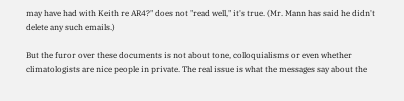may have had with Keith re AR4?" does not "read well," it's true. (Mr. Mann has said he didn't delete any such emails.)

But the furor over these documents is not about tone, colloquialisms or even whether climatologists are nice people in private. The real issue is what the messages say about the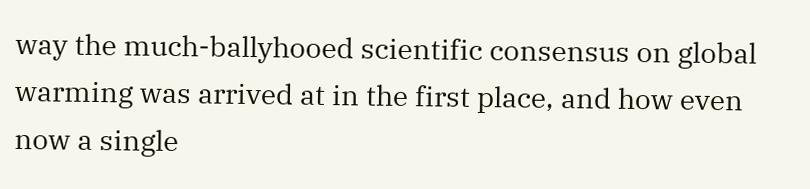way the much-ballyhooed scientific consensus on global warming was arrived at in the first place, and how even now a single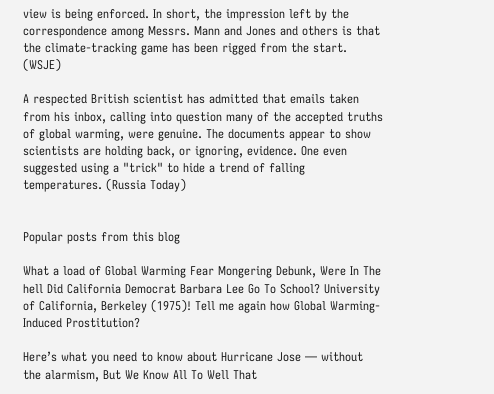view is being enforced. In short, the impression left by the correspondence among Messrs. Mann and Jones and others is that the climate-tracking game has been rigged from the start. (WSJE)

A respected British scientist has admitted that emails taken from his inbox, calling into question many of the accepted truths of global warming, were genuine. The documents appear to show scientists are holding back, or ignoring, evidence. One even suggested using a "trick" to hide a trend of falling temperatures. (Russia Today)


Popular posts from this blog

What a load of Global Warming Fear Mongering Debunk, Were In The hell Did California Democrat Barbara Lee Go To School? University of California, Berkeley (1975)! Tell me again how Global Warming-Induced Prostitution?

Here’s what you need to know about Hurricane Jose — without the alarmism, But We Know All To Well That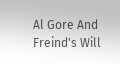Al Gore And Freind's Will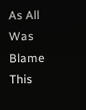As All Was Blame This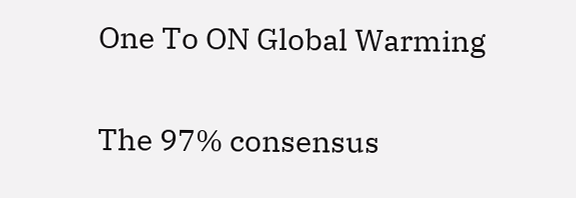One To ON Global Warming

The 97% consensus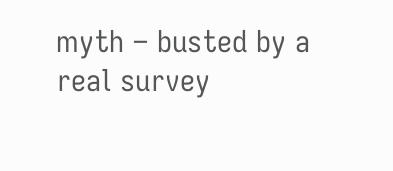myth – busted by a real survey